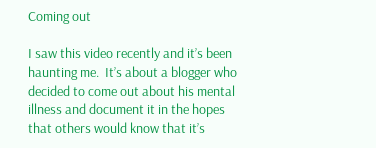Coming out

I saw this video recently and it’s been haunting me.  It’s about a blogger who decided to come out about his mental illness and document it in the hopes that others would know that it’s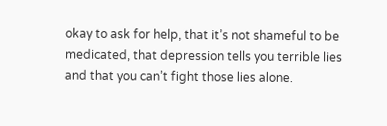okay to ask for help, that it’s not shameful to be medicated, that depression tells you terrible lies and that you can’t fight those lies alone.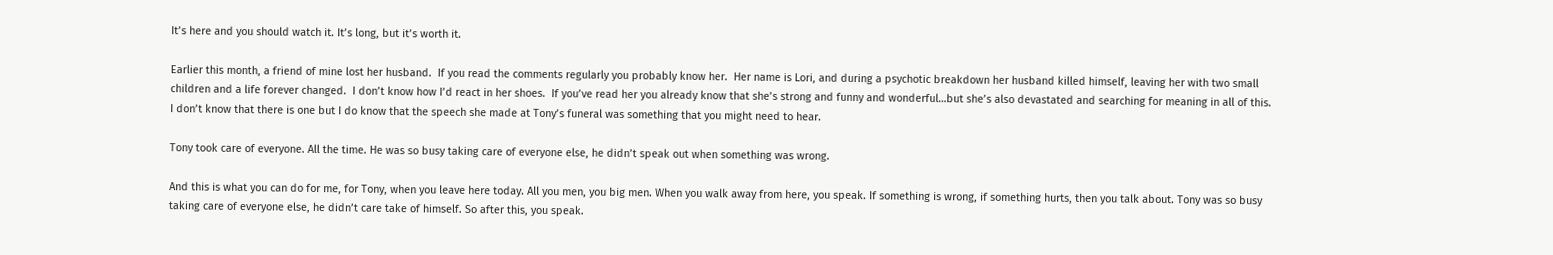It’s here and you should watch it. It’s long, but it’s worth it.

Earlier this month, a friend of mine lost her husband.  If you read the comments regularly you probably know her.  Her name is Lori, and during a psychotic breakdown her husband killed himself, leaving her with two small children and a life forever changed.  I don’t know how I’d react in her shoes.  If you’ve read her you already know that she’s strong and funny and wonderful…but she’s also devastated and searching for meaning in all of this.  I don’t know that there is one but I do know that the speech she made at Tony’s funeral was something that you might need to hear.

Tony took care of everyone. All the time. He was so busy taking care of everyone else, he didn’t speak out when something was wrong.

And this is what you can do for me, for Tony, when you leave here today. All you men, you big men. When you walk away from here, you speak. If something is wrong, if something hurts, then you talk about. Tony was so busy taking care of everyone else, he didn’t care take of himself. So after this, you speak.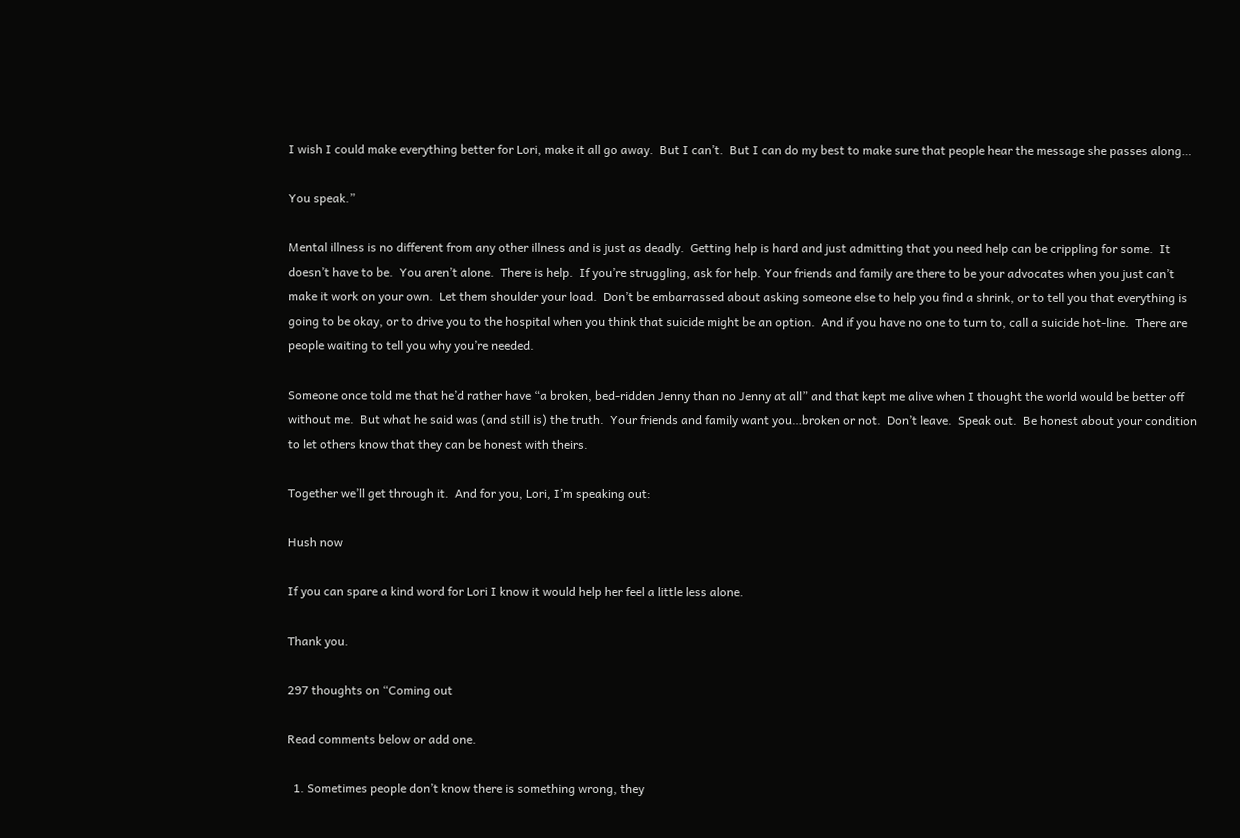I wish I could make everything better for Lori, make it all go away.  But I can’t.  But I can do my best to make sure that people hear the message she passes along…

You speak.”

Mental illness is no different from any other illness and is just as deadly.  Getting help is hard and just admitting that you need help can be crippling for some.  It doesn’t have to be.  You aren’t alone.  There is help.  If you’re struggling, ask for help. Your friends and family are there to be your advocates when you just can’t make it work on your own.  Let them shoulder your load.  Don’t be embarrassed about asking someone else to help you find a shrink, or to tell you that everything is going to be okay, or to drive you to the hospital when you think that suicide might be an option.  And if you have no one to turn to, call a suicide hot-line.  There are people waiting to tell you why you’re needed.

Someone once told me that he’d rather have “a broken, bed-ridden Jenny than no Jenny at all” and that kept me alive when I thought the world would be better off without me.  But what he said was (and still is) the truth.  Your friends and family want you…broken or not.  Don’t leave.  Speak out.  Be honest about your condition to let others know that they can be honest with theirs.

Together we’ll get through it.  And for you, Lori, I’m speaking out:

Hush now

If you can spare a kind word for Lori I know it would help her feel a little less alone.

Thank you.

297 thoughts on “Coming out

Read comments below or add one.

  1. Sometimes people don’t know there is something wrong, they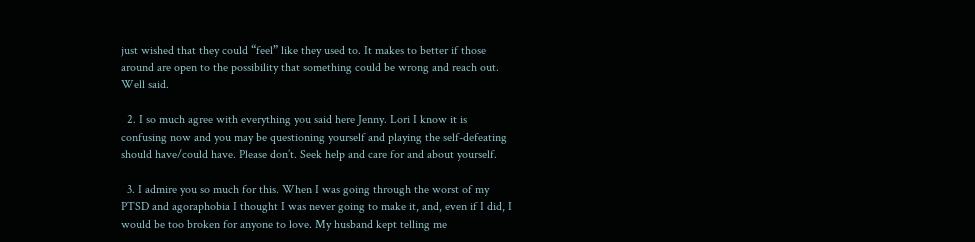just wished that they could “feel” like they used to. It makes to better if those around are open to the possibility that something could be wrong and reach out. Well said.

  2. I so much agree with everything you said here Jenny. Lori I know it is confusing now and you may be questioning yourself and playing the self-defeating should have/could have. Please don’t. Seek help and care for and about yourself.

  3. I admire you so much for this. When I was going through the worst of my PTSD and agoraphobia I thought I was never going to make it, and, even if I did, I would be too broken for anyone to love. My husband kept telling me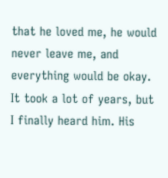that he loved me, he would never leave me, and everything would be okay. It took a lot of years, but I finally heard him. His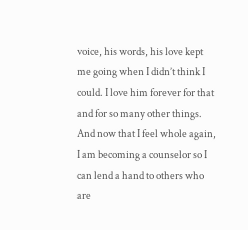voice, his words, his love kept me going when I didn’t think I could. I love him forever for that and for so many other things. And now that I feel whole again, I am becoming a counselor so I can lend a hand to others who are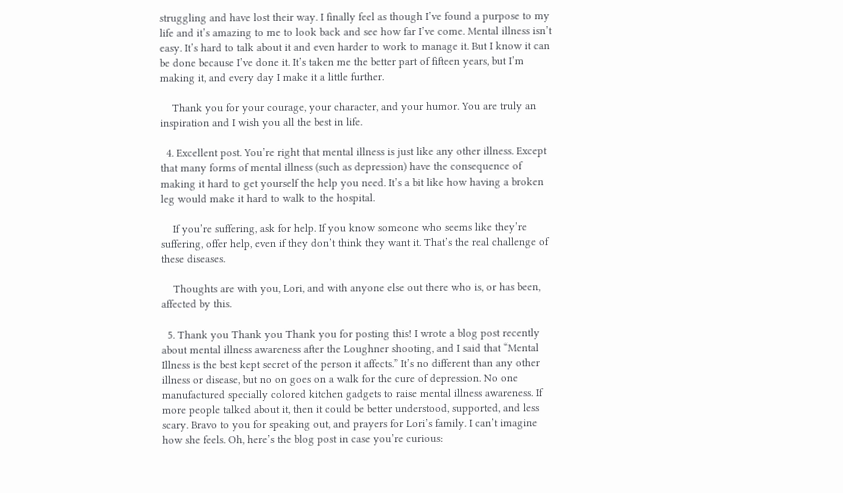struggling and have lost their way. I finally feel as though I’ve found a purpose to my life and it’s amazing to me to look back and see how far I’ve come. Mental illness isn’t easy. It’s hard to talk about it and even harder to work to manage it. But I know it can be done because I’ve done it. It’s taken me the better part of fifteen years, but I’m making it, and every day I make it a little further.

    Thank you for your courage, your character, and your humor. You are truly an inspiration and I wish you all the best in life.

  4. Excellent post. You’re right that mental illness is just like any other illness. Except that many forms of mental illness (such as depression) have the consequence of making it hard to get yourself the help you need. It’s a bit like how having a broken leg would make it hard to walk to the hospital.

    If you’re suffering, ask for help. If you know someone who seems like they’re suffering, offer help, even if they don’t think they want it. That’s the real challenge of these diseases.

    Thoughts are with you, Lori, and with anyone else out there who is, or has been, affected by this.

  5. Thank you Thank you Thank you for posting this! I wrote a blog post recently about mental illness awareness after the Loughner shooting, and I said that “Mental Illness is the best kept secret of the person it affects.” It’s no different than any other illness or disease, but no on goes on a walk for the cure of depression. No one manufactured specially colored kitchen gadgets to raise mental illness awareness. If more people talked about it, then it could be better understood, supported, and less scary. Bravo to you for speaking out, and prayers for Lori’s family. I can’t imagine how she feels. Oh, here’s the blog post in case you’re curious: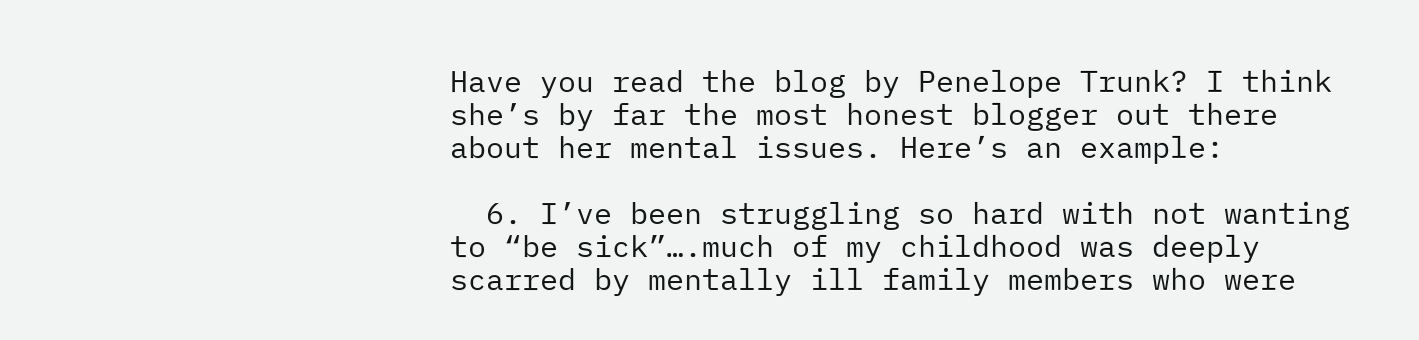Have you read the blog by Penelope Trunk? I think she’s by far the most honest blogger out there about her mental issues. Here’s an example:

  6. I’ve been struggling so hard with not wanting to “be sick”….much of my childhood was deeply scarred by mentally ill family members who were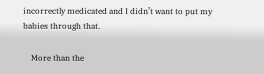incorrectly medicated and I didn’t want to put my babies through that.

    More than the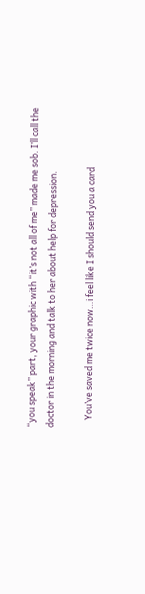“you speak” part, your graphic with “it’s not all of me” made me sob. I’ll call the doctor in the morning and talk to her about help for depression.

    You’ve saved me twice now…i feel like I should send you a card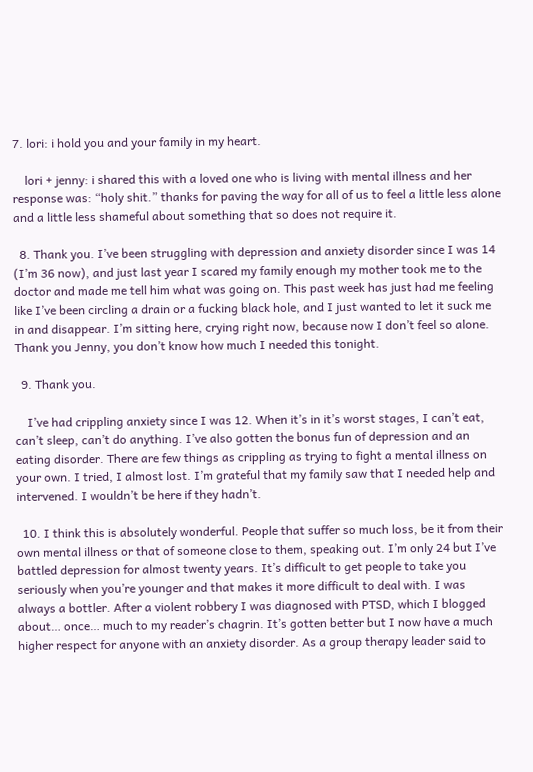7. lori: i hold you and your family in my heart.

    lori + jenny: i shared this with a loved one who is living with mental illness and her response was: “holy shit.” thanks for paving the way for all of us to feel a little less alone and a little less shameful about something that so does not require it.

  8. Thank you. I’ve been struggling with depression and anxiety disorder since I was 14 (I’m 36 now), and just last year I scared my family enough my mother took me to the doctor and made me tell him what was going on. This past week has just had me feeling like I’ve been circling a drain or a fucking black hole, and I just wanted to let it suck me in and disappear. I’m sitting here, crying right now, because now I don’t feel so alone. Thank you Jenny, you don’t know how much I needed this tonight.

  9. Thank you.

    I’ve had crippling anxiety since I was 12. When it’s in it’s worst stages, I can’t eat, can’t sleep, can’t do anything. I’ve also gotten the bonus fun of depression and an eating disorder. There are few things as crippling as trying to fight a mental illness on your own. I tried, I almost lost. I’m grateful that my family saw that I needed help and intervened. I wouldn’t be here if they hadn’t.

  10. I think this is absolutely wonderful. People that suffer so much loss, be it from their own mental illness or that of someone close to them, speaking out. I’m only 24 but I’ve battled depression for almost twenty years. It’s difficult to get people to take you seriously when you’re younger and that makes it more difficult to deal with. I was always a bottler. After a violent robbery I was diagnosed with PTSD, which I blogged about… once… much to my reader’s chagrin. It’s gotten better but I now have a much higher respect for anyone with an anxiety disorder. As a group therapy leader said to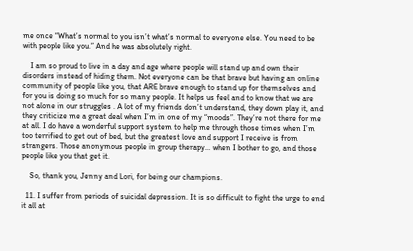me once “What’s normal to you isn’t what’s normal to everyone else. You need to be with people like you.” And he was absolutely right.

    I am so proud to live in a day and age where people will stand up and own their disorders instead of hiding them. Not everyone can be that brave but having an online community of people like you, that ARE brave enough to stand up for themselves and for you is doing so much for so many people. It helps us feel and to know that we are not alone in our struggles . A lot of my friends don’t understand, they down play it, and they criticize me a great deal when I’m in one of my “moods”. They’re not there for me at all. I do have a wonderful support system to help me through those times when I’m too terrified to get out of bed, but the greatest love and support I receive is from strangers. Those anonymous people in group therapy… when I bother to go, and those people like you that get it.

    So, thank you, Jenny and Lori, for being our champions.

  11. I suffer from periods of suicidal depression. It is so difficult to fight the urge to end it all at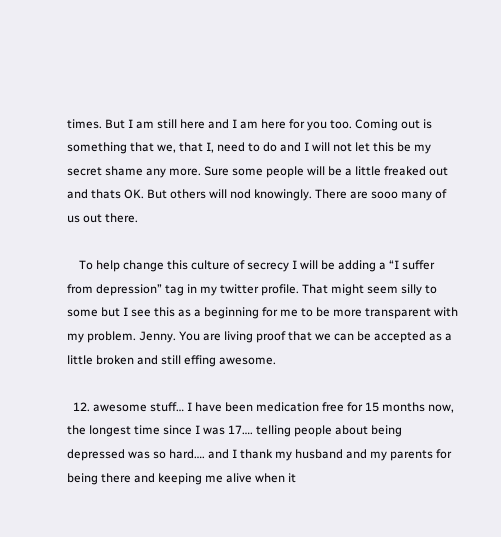times. But I am still here and I am here for you too. Coming out is something that we, that I, need to do and I will not let this be my secret shame any more. Sure some people will be a little freaked out and thats OK. But others will nod knowingly. There are sooo many of us out there.

    To help change this culture of secrecy I will be adding a “I suffer from depression” tag in my twitter profile. That might seem silly to some but I see this as a beginning for me to be more transparent with my problem. Jenny. You are living proof that we can be accepted as a little broken and still effing awesome.

  12. awesome stuff… I have been medication free for 15 months now, the longest time since I was 17…. telling people about being depressed was so hard…. and I thank my husband and my parents for being there and keeping me alive when it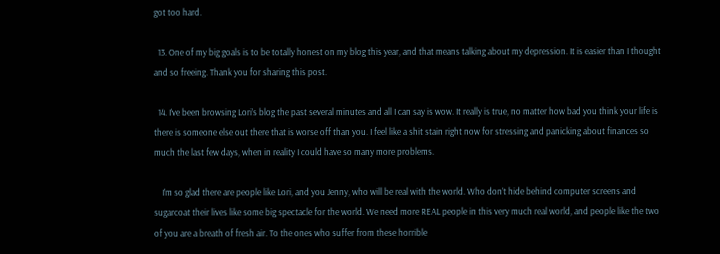got too hard.

  13. One of my big goals is to be totally honest on my blog this year, and that means talking about my depression. It is easier than I thought and so freeing. Thank you for sharing this post.

  14. I’ve been browsing Lori’s blog the past several minutes and all I can say is wow. It really is true, no matter how bad you think your life is there is someone else out there that is worse off than you. I feel like a shit stain right now for stressing and panicking about finances so much the last few days, when in reality I could have so many more problems.

    I’m so glad there are people like Lori, and you Jenny, who will be real with the world. Who don’t hide behind computer screens and sugarcoat their lives like some big spectacle for the world. We need more REAL people in this very much real world, and people like the two of you are a breath of fresh air. To the ones who suffer from these horrible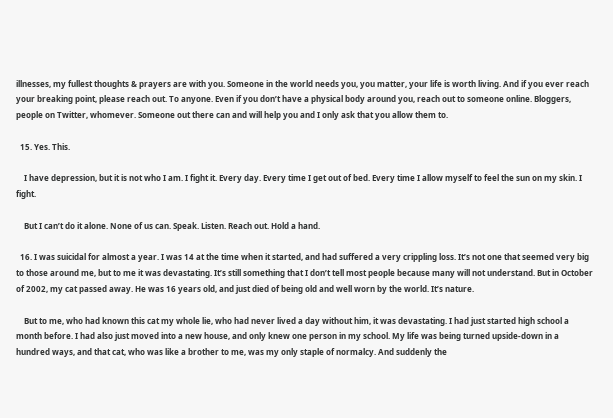illnesses, my fullest thoughts & prayers are with you. Someone in the world needs you, you matter, your life is worth living. And if you ever reach your breaking point, please reach out. To anyone. Even if you don’t have a physical body around you, reach out to someone online. Bloggers, people on Twitter, whomever. Someone out there can and will help you and I only ask that you allow them to.

  15. Yes. This.

    I have depression, but it is not who I am. I fight it. Every day. Every time I get out of bed. Every time I allow myself to feel the sun on my skin. I fight.

    But I can’t do it alone. None of us can. Speak. Listen. Reach out. Hold a hand.

  16. I was suicidal for almost a year. I was 14 at the time when it started, and had suffered a very crippling loss. It’s not one that seemed very big to those around me, but to me it was devastating. It’s still something that I don’t tell most people because many will not understand. But in October of 2002, my cat passed away. He was 16 years old, and just died of being old and well worn by the world. It’s nature.

    But to me, who had known this cat my whole lie, who had never lived a day without him, it was devastating. I had just started high school a month before. I had also just moved into a new house, and only knew one person in my school. My life was being turned upside-down in a hundred ways, and that cat, who was like a brother to me, was my only staple of normalcy. And suddenly the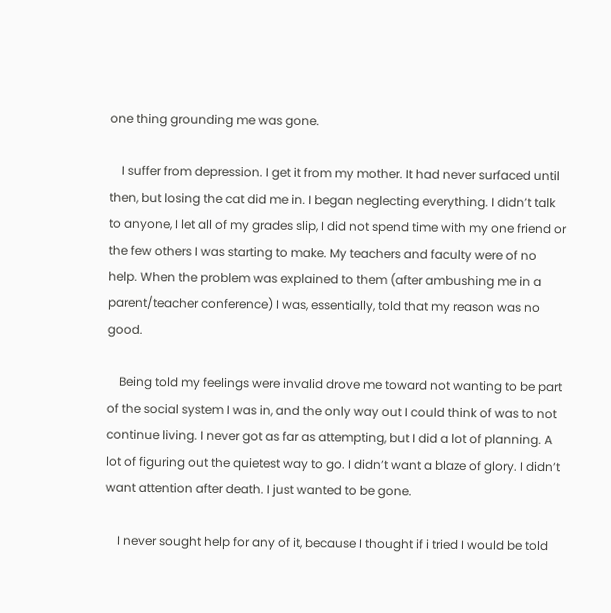one thing grounding me was gone.

    I suffer from depression. I get it from my mother. It had never surfaced until then, but losing the cat did me in. I began neglecting everything. I didn’t talk to anyone, I let all of my grades slip, I did not spend time with my one friend or the few others I was starting to make. My teachers and faculty were of no help. When the problem was explained to them (after ambushing me in a parent/teacher conference) I was, essentially, told that my reason was no good.

    Being told my feelings were invalid drove me toward not wanting to be part of the social system I was in, and the only way out I could think of was to not continue living. I never got as far as attempting, but I did a lot of planning. A lot of figuring out the quietest way to go. I didn’t want a blaze of glory. I didn’t want attention after death. I just wanted to be gone.

    I never sought help for any of it, because I thought if i tried I would be told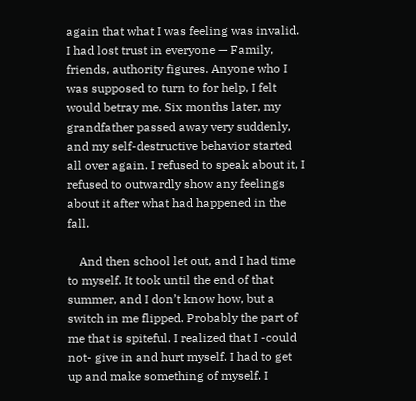again that what I was feeling was invalid. I had lost trust in everyone — Family, friends, authority figures. Anyone who I was supposed to turn to for help, I felt would betray me. Six months later, my grandfather passed away very suddenly, and my self-destructive behavior started all over again. I refused to speak about it, I refused to outwardly show any feelings about it after what had happened in the fall.

    And then school let out, and I had time to myself. It took until the end of that summer, and I don’t know how, but a switch in me flipped. Probably the part of me that is spiteful. I realized that I -could not- give in and hurt myself. I had to get up and make something of myself. I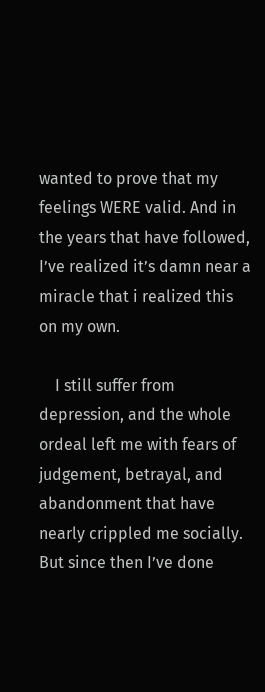wanted to prove that my feelings WERE valid. And in the years that have followed, I’ve realized it’s damn near a miracle that i realized this on my own.

    I still suffer from depression, and the whole ordeal left me with fears of judgement, betrayal, and abandonment that have nearly crippled me socially. But since then I’ve done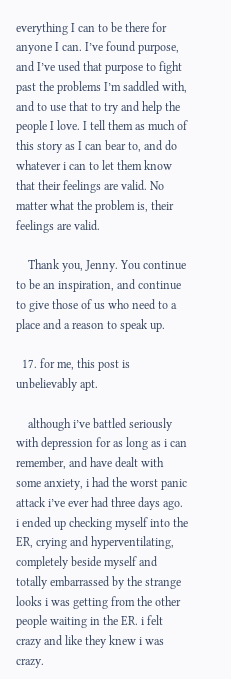everything I can to be there for anyone I can. I’ve found purpose, and I’ve used that purpose to fight past the problems I’m saddled with, and to use that to try and help the people I love. I tell them as much of this story as I can bear to, and do whatever i can to let them know that their feelings are valid. No matter what the problem is, their feelings are valid.

    Thank you, Jenny. You continue to be an inspiration, and continue to give those of us who need to a place and a reason to speak up.

  17. for me, this post is unbelievably apt.

    although i’ve battled seriously with depression for as long as i can remember, and have dealt with some anxiety, i had the worst panic attack i’ve ever had three days ago. i ended up checking myself into the ER, crying and hyperventilating, completely beside myself and totally embarrassed by the strange looks i was getting from the other people waiting in the ER. i felt crazy and like they knew i was crazy.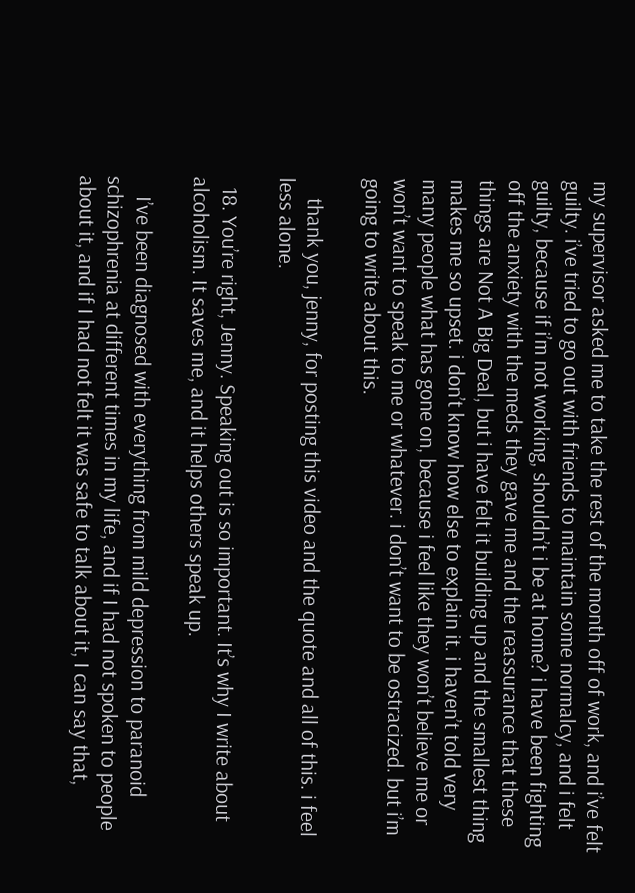my supervisor asked me to take the rest of the month off of work, and i’ve felt guilty. i’ve tried to go out with friends to maintain some normalcy, and i felt guilty, because if i’m not working, shouldn’t i be at home? i have been fighting off the anxiety with the meds they gave me and the reassurance that these things are Not A Big Deal, but i have felt it building up and the smallest thing makes me so upset. i don’t know how else to explain it. i haven’t told very many people what has gone on, because i feel like they won’t believe me or won’t want to speak to me or whatever. i don’t want to be ostracized. but i’m going to write about this.

    thank you, jenny, for posting this video and the quote and all of this. i feel less alone.

  18. You’re right, Jenny. Speaking out is so important. It’s why I write about alcoholism. It saves me, and it helps others speak up.

    I’ve been diagnosed with everything from mild depression to paranoid schizophrenia at different times in my life, and if I had not spoken to people about it, and if I had not felt it was safe to talk about it, I can say that,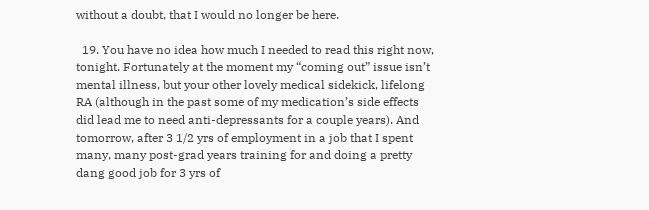without a doubt, that I would no longer be here.

  19. You have no idea how much I needed to read this right now, tonight. Fortunately at the moment my “coming out” issue isn’t mental illness, but your other lovely medical sidekick, lifelong RA (although in the past some of my medication’s side effects did lead me to need anti-depressants for a couple years). And tomorrow, after 3 1/2 yrs of employment in a job that I spent many, many post-grad years training for and doing a pretty dang good job for 3 yrs of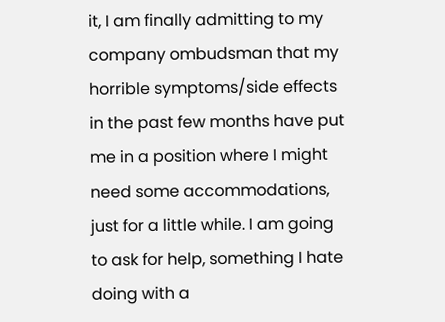it, I am finally admitting to my company ombudsman that my horrible symptoms/side effects in the past few months have put me in a position where I might need some accommodations, just for a little while. I am going to ask for help, something I hate doing with a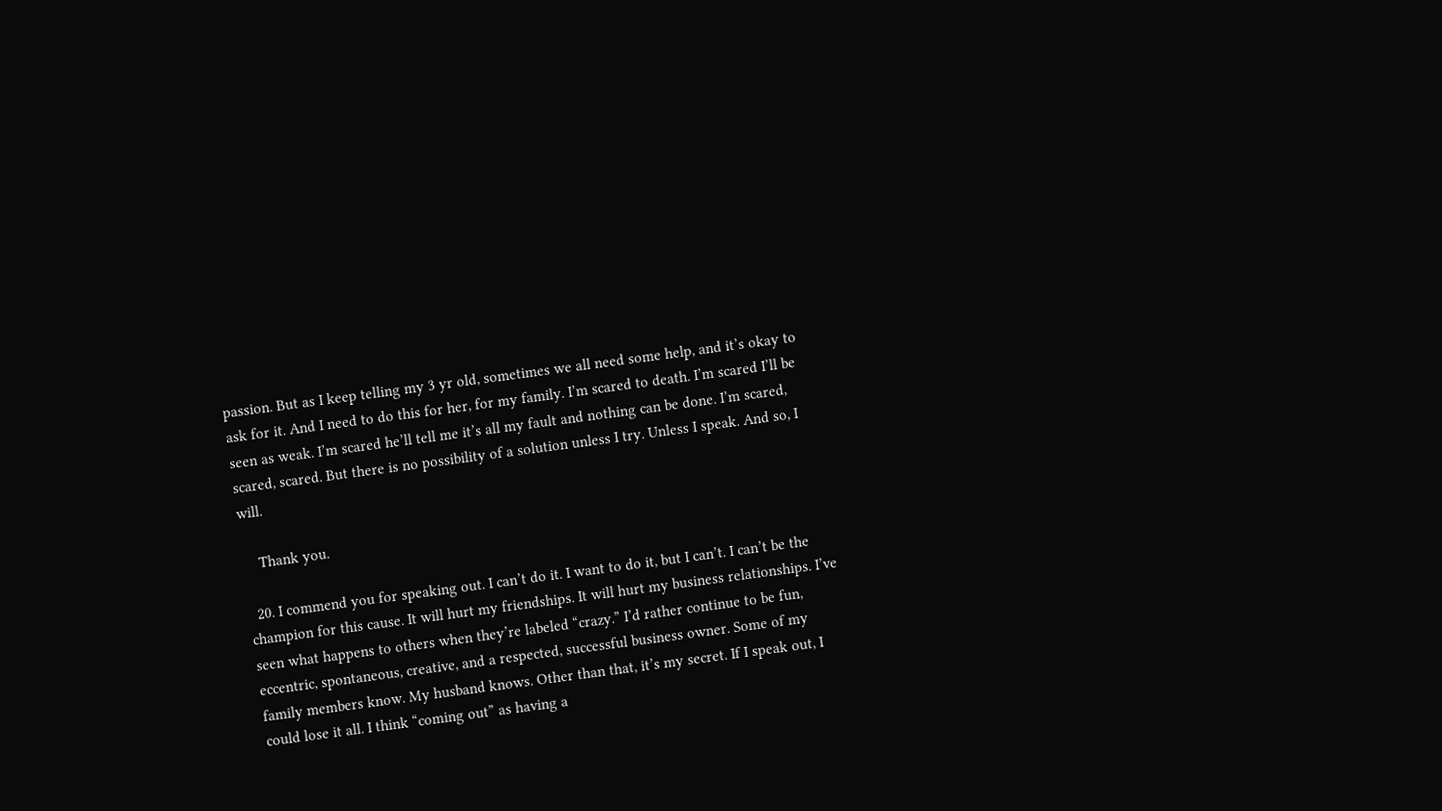passion. But as I keep telling my 3 yr old, sometimes we all need some help, and it’s okay to ask for it. And I need to do this for her, for my family. I’m scared to death. I’m scared I’ll be seen as weak. I’m scared he’ll tell me it’s all my fault and nothing can be done. I’m scared, scared, scared. But there is no possibility of a solution unless I try. Unless I speak. And so, I will.

    Thank you.

  20. I commend you for speaking out. I can’t do it. I want to do it, but I can’t. I can’t be the champion for this cause. It will hurt my friendships. It will hurt my business relationships. I’ve seen what happens to others when they’re labeled “crazy.” I’d rather continue to be fun, eccentric, spontaneous, creative, and a respected, successful business owner. Some of my family members know. My husband knows. Other than that, it’s my secret. If I speak out, I could lose it all. I think “coming out” as having a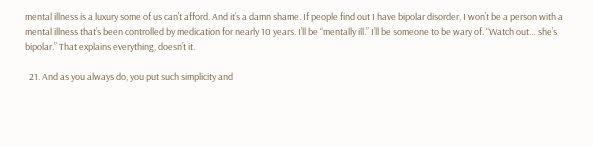mental illness is a luxury some of us can’t afford. And it’s a damn shame. If people find out I have bipolar disorder, I won’t be a person with a mental illness that’s been controlled by medication for nearly 10 years. I’ll be “mentally ill.” I’ll be someone to be wary of. “Watch out… she’s bipolar.” That explains everything, doesn’t it.

  21. And as you always do, you put such simplicity and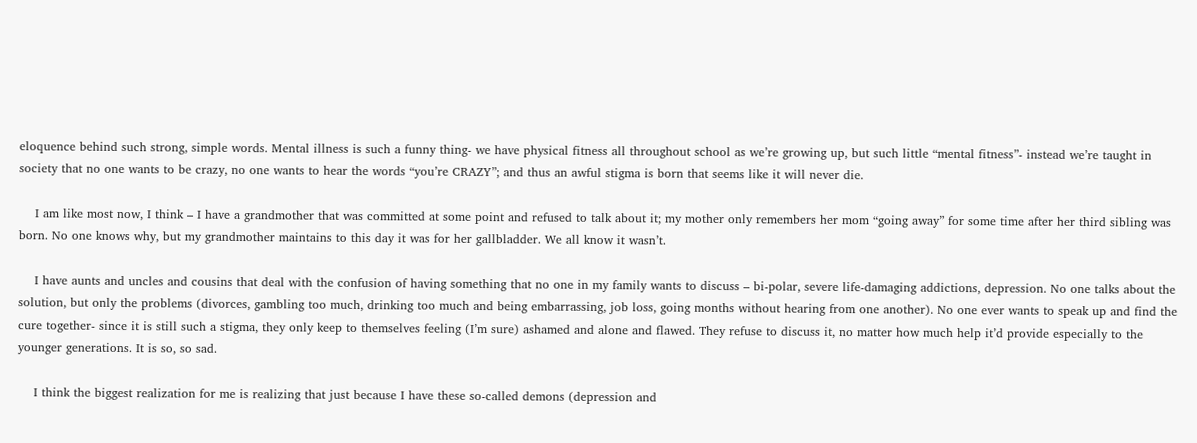eloquence behind such strong, simple words. Mental illness is such a funny thing- we have physical fitness all throughout school as we’re growing up, but such little “mental fitness”- instead we’re taught in society that no one wants to be crazy, no one wants to hear the words “you’re CRAZY”; and thus an awful stigma is born that seems like it will never die.

    I am like most now, I think – I have a grandmother that was committed at some point and refused to talk about it; my mother only remembers her mom “going away” for some time after her third sibling was born. No one knows why, but my grandmother maintains to this day it was for her gallbladder. We all know it wasn’t.

    I have aunts and uncles and cousins that deal with the confusion of having something that no one in my family wants to discuss – bi-polar, severe life-damaging addictions, depression. No one talks about the solution, but only the problems (divorces, gambling too much, drinking too much and being embarrassing, job loss, going months without hearing from one another). No one ever wants to speak up and find the cure together- since it is still such a stigma, they only keep to themselves feeling (I’m sure) ashamed and alone and flawed. They refuse to discuss it, no matter how much help it’d provide especially to the younger generations. It is so, so sad.

    I think the biggest realization for me is realizing that just because I have these so-called demons (depression and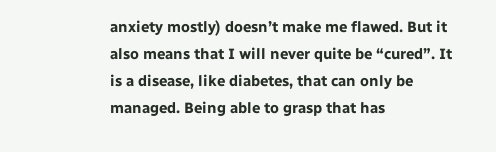anxiety mostly) doesn’t make me flawed. But it also means that I will never quite be “cured”. It is a disease, like diabetes, that can only be managed. Being able to grasp that has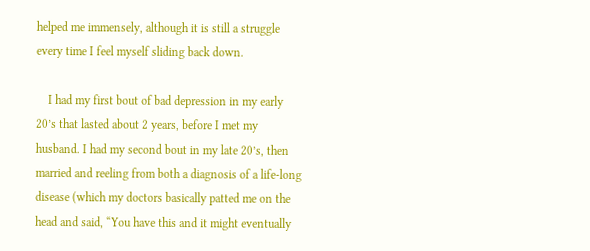helped me immensely, although it is still a struggle every time I feel myself sliding back down.

    I had my first bout of bad depression in my early 20’s that lasted about 2 years, before I met my husband. I had my second bout in my late 20’s, then married and reeling from both a diagnosis of a life-long disease (which my doctors basically patted me on the head and said, “You have this and it might eventually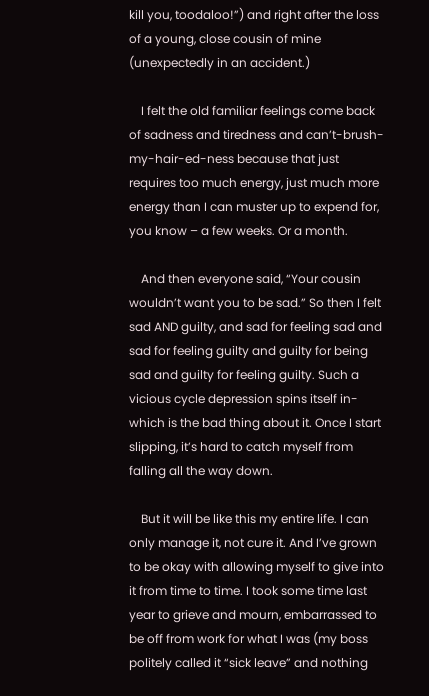kill you, toodaloo!”) and right after the loss of a young, close cousin of mine (unexpectedly in an accident.)

    I felt the old familiar feelings come back of sadness and tiredness and can’t-brush-my-hair-ed-ness because that just requires too much energy, just much more energy than I can muster up to expend for, you know – a few weeks. Or a month.

    And then everyone said, “Your cousin wouldn’t want you to be sad.” So then I felt sad AND guilty, and sad for feeling sad and sad for feeling guilty and guilty for being sad and guilty for feeling guilty. Such a vicious cycle depression spins itself in- which is the bad thing about it. Once I start slipping, it’s hard to catch myself from falling all the way down.

    But it will be like this my entire life. I can only manage it, not cure it. And I’ve grown to be okay with allowing myself to give into it from time to time. I took some time last year to grieve and mourn, embarrassed to be off from work for what I was (my boss politely called it “sick leave” and nothing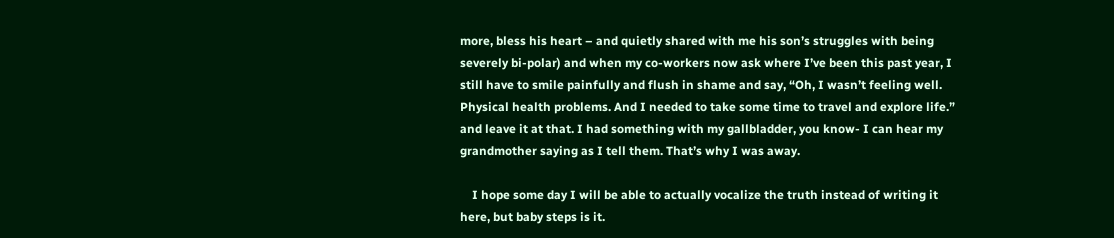more, bless his heart – and quietly shared with me his son’s struggles with being severely bi-polar) and when my co-workers now ask where I’ve been this past year, I still have to smile painfully and flush in shame and say, “Oh, I wasn’t feeling well. Physical health problems. And I needed to take some time to travel and explore life.” and leave it at that. I had something with my gallbladder, you know- I can hear my grandmother saying as I tell them. That’s why I was away.

    I hope some day I will be able to actually vocalize the truth instead of writing it here, but baby steps is it.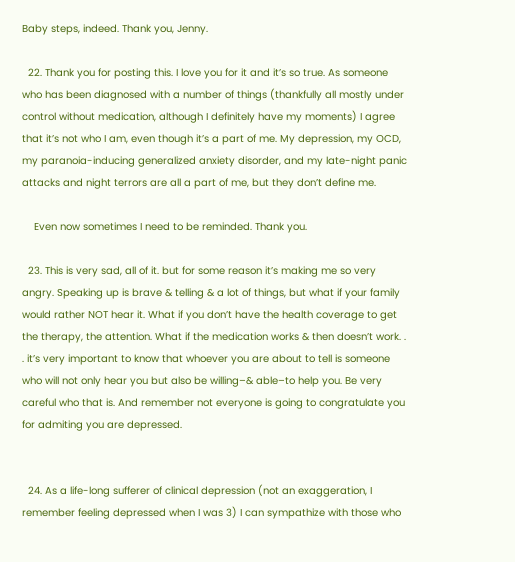Baby steps, indeed. Thank you, Jenny.

  22. Thank you for posting this. I love you for it and it’s so true. As someone who has been diagnosed with a number of things (thankfully all mostly under control without medication, although I definitely have my moments) I agree that it’s not who I am, even though it’s a part of me. My depression, my OCD, my paranoia-inducing generalized anxiety disorder, and my late-night panic attacks and night terrors are all a part of me, but they don’t define me.

    Even now sometimes I need to be reminded. Thank you.

  23. This is very sad, all of it. but for some reason it’s making me so very angry. Speaking up is brave & telling & a lot of things, but what if your family would rather NOT hear it. What if you don’t have the health coverage to get the therapy, the attention. What if the medication works & then doesn’t work. . . it’s very important to know that whoever you are about to tell is someone who will not only hear you but also be willing–& able–to help you. Be very careful who that is. And remember not everyone is going to congratulate you for admiting you are depressed.


  24. As a life-long sufferer of clinical depression (not an exaggeration, I remember feeling depressed when I was 3) I can sympathize with those who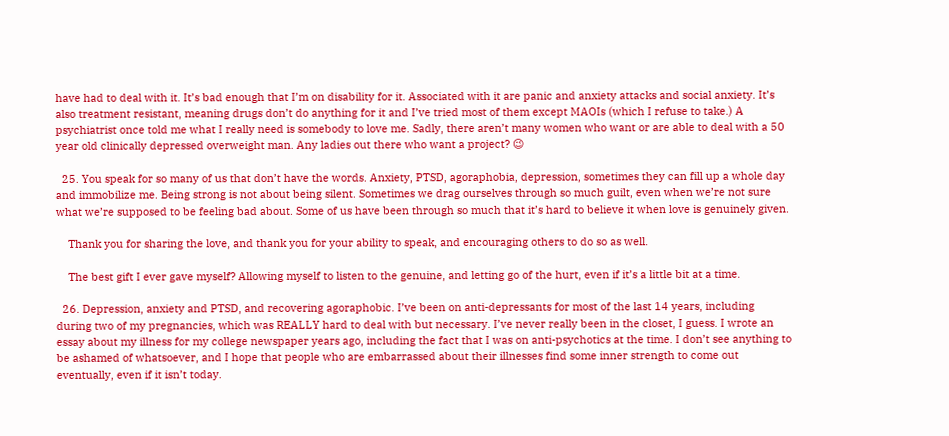have had to deal with it. It’s bad enough that I’m on disability for it. Associated with it are panic and anxiety attacks and social anxiety. It’s also treatment resistant, meaning drugs don’t do anything for it and I’ve tried most of them except MAOIs (which I refuse to take.) A psychiatrist once told me what I really need is somebody to love me. Sadly, there aren’t many women who want or are able to deal with a 50 year old clinically depressed overweight man. Any ladies out there who want a project? 😉

  25. You speak for so many of us that don’t have the words. Anxiety, PTSD, agoraphobia, depression, sometimes they can fill up a whole day and immobilize me. Being strong is not about being silent. Sometimes we drag ourselves through so much guilt, even when we’re not sure what we’re supposed to be feeling bad about. Some of us have been through so much that it’s hard to believe it when love is genuinely given.

    Thank you for sharing the love, and thank you for your ability to speak, and encouraging others to do so as well.

    The best gift I ever gave myself? Allowing myself to listen to the genuine, and letting go of the hurt, even if it’s a little bit at a time.

  26. Depression, anxiety and PTSD, and recovering agoraphobic. I’ve been on anti-depressants for most of the last 14 years, including during two of my pregnancies, which was REALLY hard to deal with but necessary. I’ve never really been in the closet, I guess. I wrote an essay about my illness for my college newspaper years ago, including the fact that I was on anti-psychotics at the time. I don’t see anything to be ashamed of whatsoever, and I hope that people who are embarrassed about their illnesses find some inner strength to come out eventually, even if it isn’t today.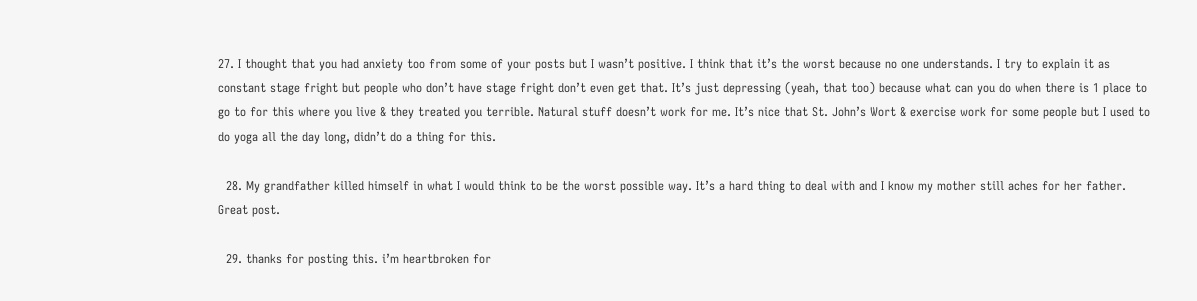27. I thought that you had anxiety too from some of your posts but I wasn’t positive. I think that it’s the worst because no one understands. I try to explain it as constant stage fright but people who don’t have stage fright don’t even get that. It’s just depressing (yeah, that too) because what can you do when there is 1 place to go to for this where you live & they treated you terrible. Natural stuff doesn’t work for me. It’s nice that St. John’s Wort & exercise work for some people but I used to do yoga all the day long, didn’t do a thing for this.

  28. My grandfather killed himself in what I would think to be the worst possible way. It’s a hard thing to deal with and I know my mother still aches for her father. Great post.

  29. thanks for posting this. i’m heartbroken for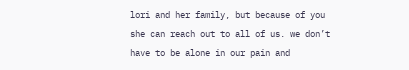lori and her family, but because of you she can reach out to all of us. we don’t have to be alone in our pain and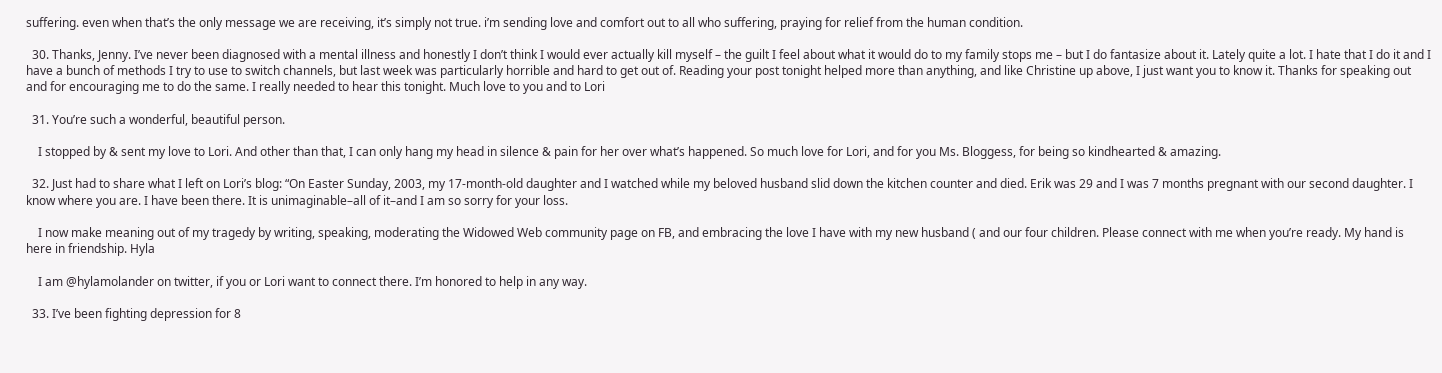suffering. even when that’s the only message we are receiving, it’s simply not true. i’m sending love and comfort out to all who suffering, praying for relief from the human condition.

  30. Thanks, Jenny. I’ve never been diagnosed with a mental illness and honestly I don’t think I would ever actually kill myself – the guilt I feel about what it would do to my family stops me – but I do fantasize about it. Lately quite a lot. I hate that I do it and I have a bunch of methods I try to use to switch channels, but last week was particularly horrible and hard to get out of. Reading your post tonight helped more than anything, and like Christine up above, I just want you to know it. Thanks for speaking out and for encouraging me to do the same. I really needed to hear this tonight. Much love to you and to Lori

  31. You’re such a wonderful, beautiful person.

    I stopped by & sent my love to Lori. And other than that, I can only hang my head in silence & pain for her over what’s happened. So much love for Lori, and for you Ms. Bloggess, for being so kindhearted & amazing.

  32. Just had to share what I left on Lori’s blog: “On Easter Sunday, 2003, my 17-month-old daughter and I watched while my beloved husband slid down the kitchen counter and died. Erik was 29 and I was 7 months pregnant with our second daughter. I know where you are. I have been there. It is unimaginable–all of it–and I am so sorry for your loss.

    I now make meaning out of my tragedy by writing, speaking, moderating the Widowed Web community page on FB, and embracing the love I have with my new husband ( and our four children. Please connect with me when you’re ready. My hand is here in friendship. Hyla

    I am @hylamolander on twitter, if you or Lori want to connect there. I’m honored to help in any way.

  33. I’ve been fighting depression for 8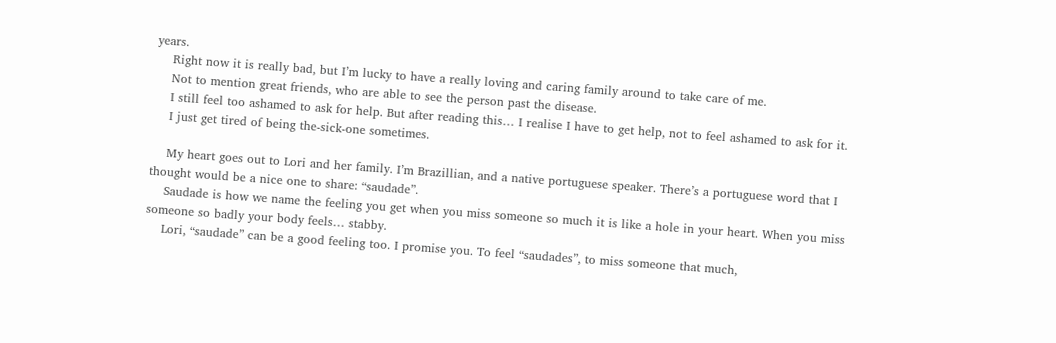years.
    Right now it is really bad, but I’m lucky to have a really loving and caring family around to take care of me.
    Not to mention great friends, who are able to see the person past the disease.
    I still feel too ashamed to ask for help. But after reading this… I realise I have to get help, not to feel ashamed to ask for it.
    I just get tired of being the-sick-one sometimes.

    My heart goes out to Lori and her family. I’m Brazillian, and a native portuguese speaker. There’s a portuguese word that I thought would be a nice one to share: “saudade”.
    Saudade is how we name the feeling you get when you miss someone so much it is like a hole in your heart. When you miss someone so badly your body feels… stabby.
    Lori, “saudade” can be a good feeling too. I promise you. To feel “saudades”, to miss someone that much,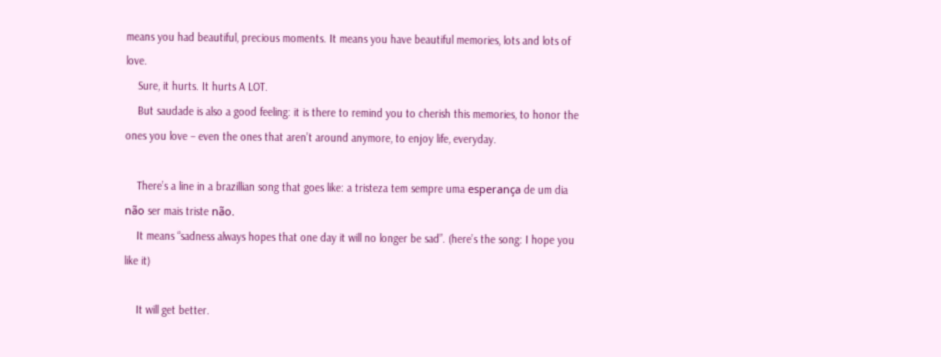means you had beautiful, precious moments. It means you have beautiful memories, lots and lots of love.
    Sure, it hurts. It hurts A LOT.
    But saudade is also a good feeling: it is there to remind you to cherish this memories, to honor the ones you love – even the ones that aren’t around anymore, to enjoy life, everyday.

    There’s a line in a brazillian song that goes like: a tristeza tem sempre uma esperança de um dia não ser mais triste não.
    It means “sadness always hopes that one day it will no longer be sad”. (here’s the song: I hope you like it)

    It will get better.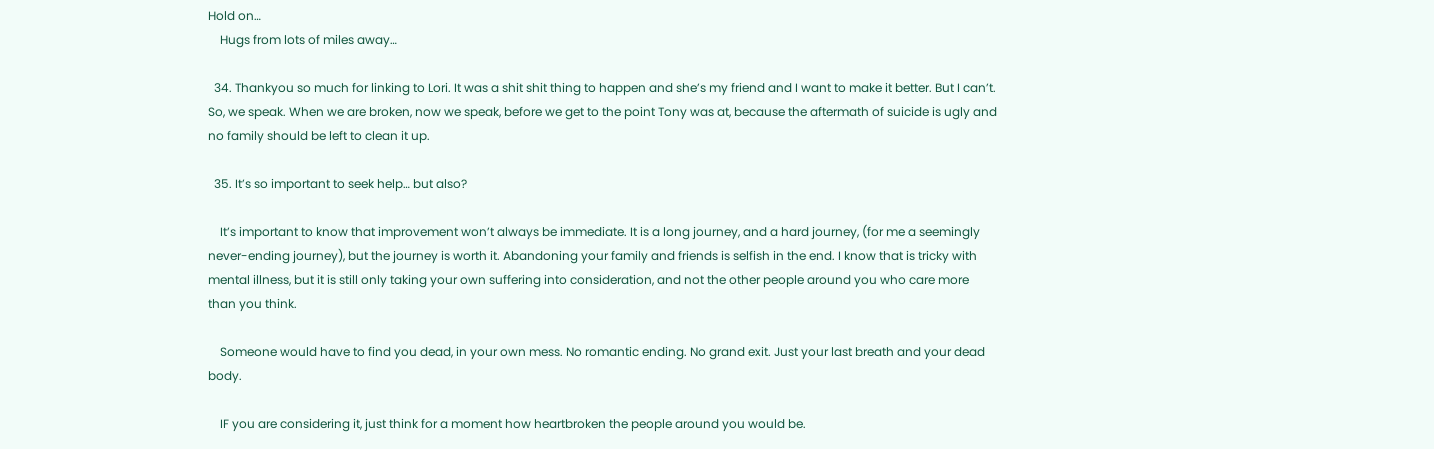Hold on…
    Hugs from lots of miles away…

  34. Thankyou so much for linking to Lori. It was a shit shit thing to happen and she’s my friend and I want to make it better. But I can’t. So, we speak. When we are broken, now we speak, before we get to the point Tony was at, because the aftermath of suicide is ugly and no family should be left to clean it up.

  35. It’s so important to seek help… but also?

    It’s important to know that improvement won’t always be immediate. It is a long journey, and a hard journey, (for me a seemingly never-ending journey), but the journey is worth it. Abandoning your family and friends is selfish in the end. I know that is tricky with mental illness, but it is still only taking your own suffering into consideration, and not the other people around you who care more than you think.

    Someone would have to find you dead, in your own mess. No romantic ending. No grand exit. Just your last breath and your dead body.

    IF you are considering it, just think for a moment how heartbroken the people around you would be.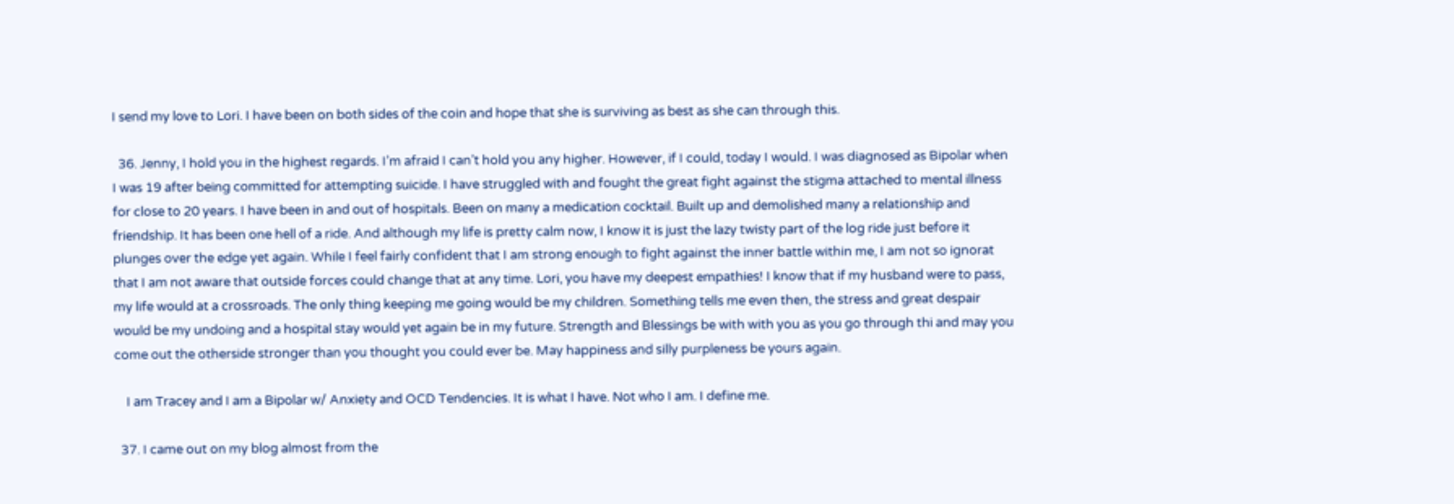I send my love to Lori. I have been on both sides of the coin and hope that she is surviving as best as she can through this.

  36. Jenny, I hold you in the highest regards. I’m afraid I can’t hold you any higher. However, if I could, today I would. I was diagnosed as Bipolar when I was 19 after being committed for attempting suicide. I have struggled with and fought the great fight against the stigma attached to mental illness for close to 20 years. I have been in and out of hospitals. Been on many a medication cocktail. Built up and demolished many a relationship and friendship. It has been one hell of a ride. And although my life is pretty calm now, I know it is just the lazy twisty part of the log ride just before it plunges over the edge yet again. While I feel fairly confident that I am strong enough to fight against the inner battle within me, I am not so ignorat that I am not aware that outside forces could change that at any time. Lori, you have my deepest empathies! I know that if my husband were to pass, my life would at a crossroads. The only thing keeping me going would be my children. Something tells me even then, the stress and great despair would be my undoing and a hospital stay would yet again be in my future. Strength and Blessings be with with you as you go through thi and may you come out the otherside stronger than you thought you could ever be. May happiness and silly purpleness be yours again.

    I am Tracey and I am a Bipolar w/ Anxiety and OCD Tendencies. It is what I have. Not who I am. I define me.

  37. I came out on my blog almost from the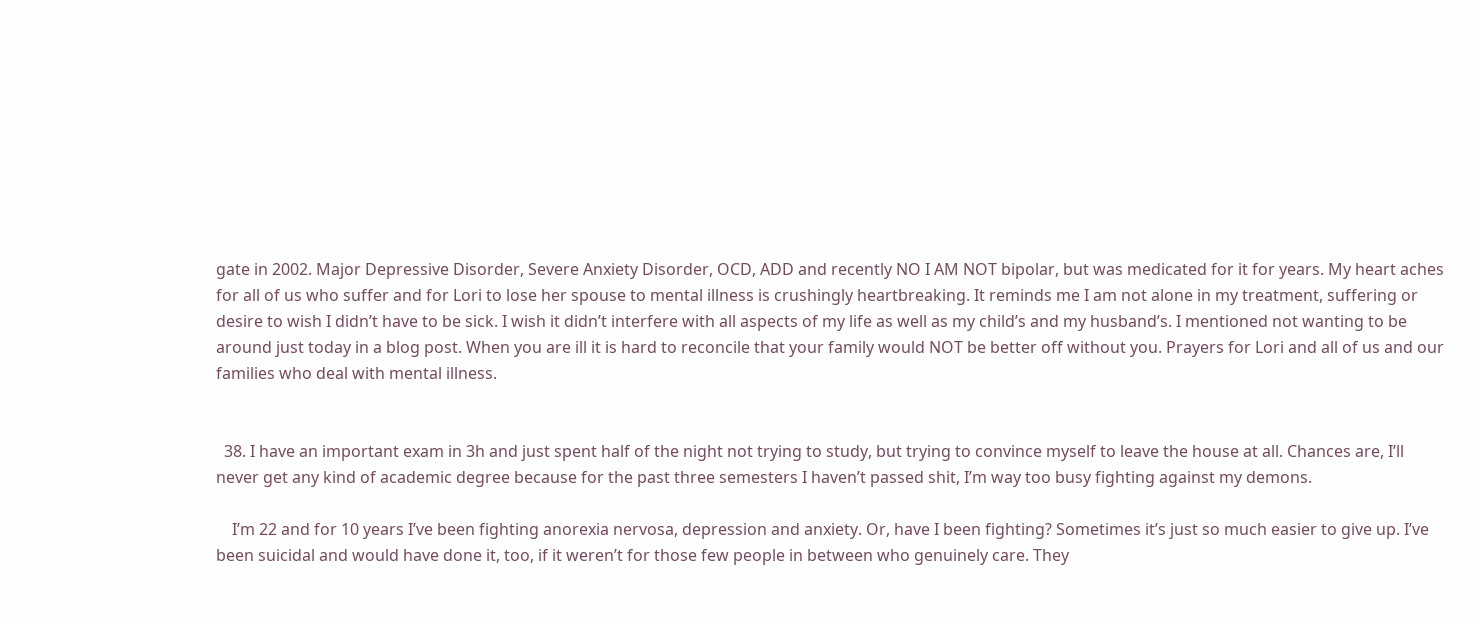gate in 2002. Major Depressive Disorder, Severe Anxiety Disorder, OCD, ADD and recently NO I AM NOT bipolar, but was medicated for it for years. My heart aches for all of us who suffer and for Lori to lose her spouse to mental illness is crushingly heartbreaking. It reminds me I am not alone in my treatment, suffering or desire to wish I didn’t have to be sick. I wish it didn’t interfere with all aspects of my life as well as my child’s and my husband’s. I mentioned not wanting to be around just today in a blog post. When you are ill it is hard to reconcile that your family would NOT be better off without you. Prayers for Lori and all of us and our families who deal with mental illness.


  38. I have an important exam in 3h and just spent half of the night not trying to study, but trying to convince myself to leave the house at all. Chances are, I’ll never get any kind of academic degree because for the past three semesters I haven’t passed shit, I’m way too busy fighting against my demons.

    I’m 22 and for 10 years I’ve been fighting anorexia nervosa, depression and anxiety. Or, have I been fighting? Sometimes it’s just so much easier to give up. I’ve been suicidal and would have done it, too, if it weren’t for those few people in between who genuinely care. They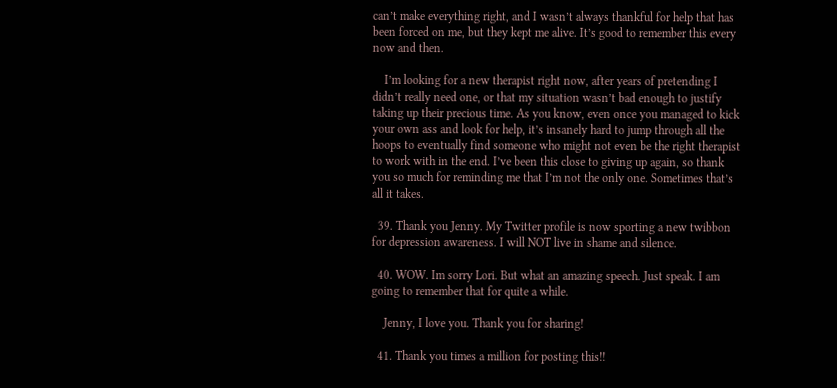can’t make everything right, and I wasn’t always thankful for help that has been forced on me, but they kept me alive. It’s good to remember this every now and then.

    I’m looking for a new therapist right now, after years of pretending I didn’t really need one, or that my situation wasn’t bad enough to justify taking up their precious time. As you know, even once you managed to kick your own ass and look for help, it’s insanely hard to jump through all the hoops to eventually find someone who might not even be the right therapist to work with in the end. I’ve been this close to giving up again, so thank you so much for reminding me that I’m not the only one. Sometimes that’s all it takes.

  39. Thank you Jenny. My Twitter profile is now sporting a new twibbon for depression awareness. I will NOT live in shame and silence.

  40. WOW. Im sorry Lori. But what an amazing speech. Just speak. I am going to remember that for quite a while.

    Jenny, I love you. Thank you for sharing!

  41. Thank you times a million for posting this!!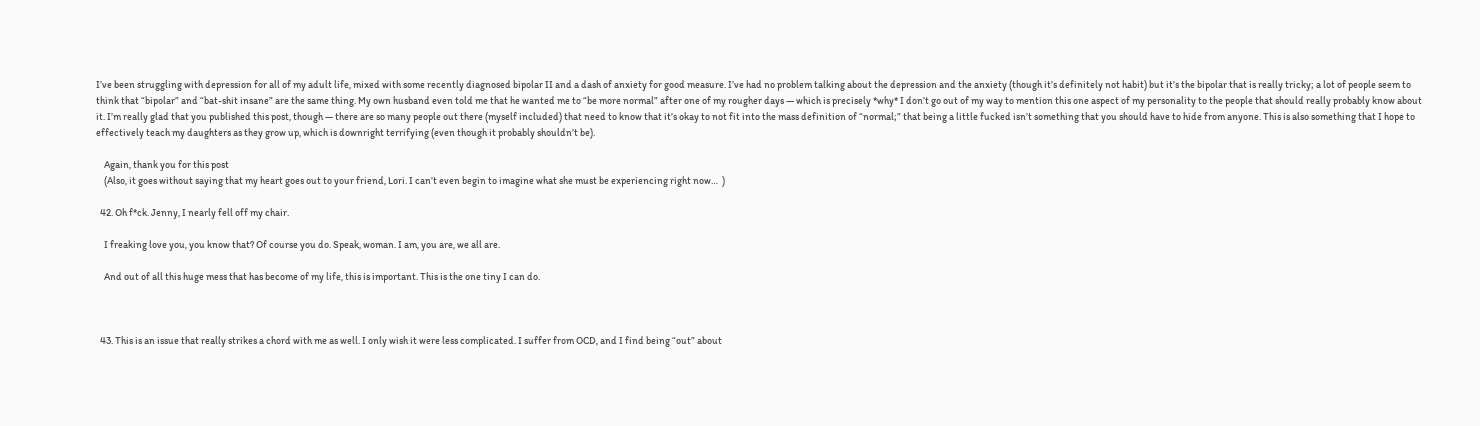I’ve been struggling with depression for all of my adult life, mixed with some recently diagnosed bipolar II and a dash of anxiety for good measure. I’ve had no problem talking about the depression and the anxiety (though it’s definitely not habit) but it’s the bipolar that is really tricky; a lot of people seem to think that “bipolar” and “bat-shit insane” are the same thing. My own husband even told me that he wanted me to “be more normal” after one of my rougher days — which is precisely *why* I don’t go out of my way to mention this one aspect of my personality to the people that should really probably know about it. I’m really glad that you published this post, though — there are so many people out there (myself included) that need to know that it’s okay to not fit into the mass definition of “normal;” that being a little fucked isn’t something that you should have to hide from anyone. This is also something that I hope to effectively teach my daughters as they grow up, which is downright terrifying (even though it probably shouldn’t be).

    Again, thank you for this post
    (Also, it goes without saying that my heart goes out to your friend, Lori. I can’t even begin to imagine what she must be experiencing right now…  )

  42. Oh f*ck. Jenny, I nearly fell off my chair.

    I freaking love you, you know that? Of course you do. Speak, woman. I am, you are, we all are.

    And out of all this huge mess that has become of my life, this is important. This is the one tiny I can do.



  43. This is an issue that really strikes a chord with me as well. I only wish it were less complicated. I suffer from OCD, and I find being “out” about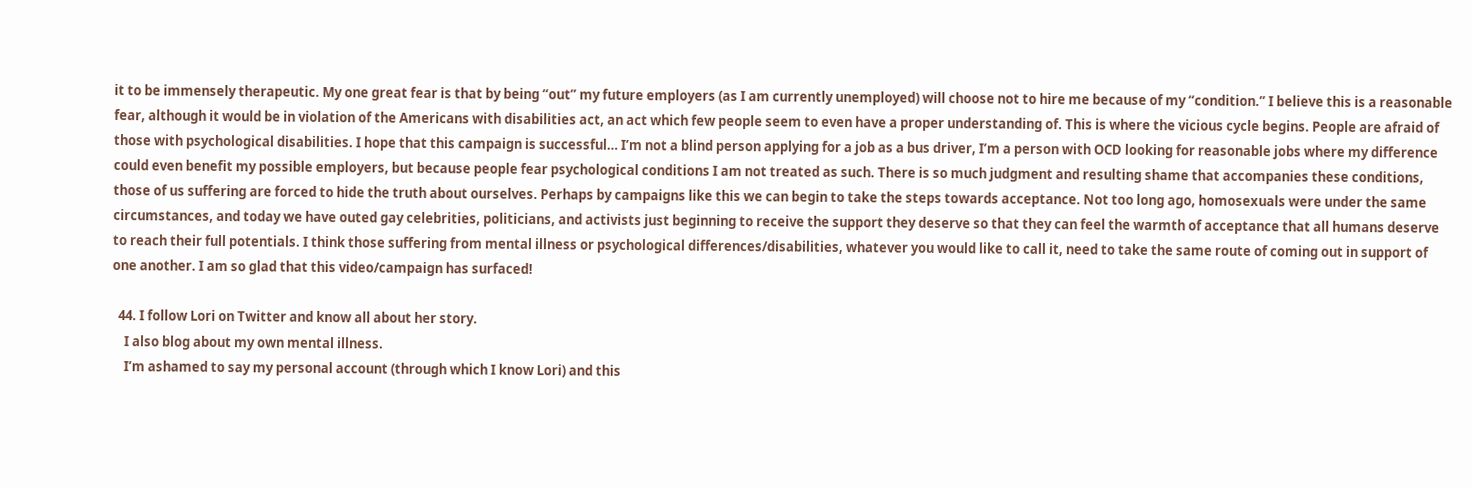it to be immensely therapeutic. My one great fear is that by being “out” my future employers (as I am currently unemployed) will choose not to hire me because of my “condition.” I believe this is a reasonable fear, although it would be in violation of the Americans with disabilities act, an act which few people seem to even have a proper understanding of. This is where the vicious cycle begins. People are afraid of those with psychological disabilities. I hope that this campaign is successful… I’m not a blind person applying for a job as a bus driver, I’m a person with OCD looking for reasonable jobs where my difference could even benefit my possible employers, but because people fear psychological conditions I am not treated as such. There is so much judgment and resulting shame that accompanies these conditions, those of us suffering are forced to hide the truth about ourselves. Perhaps by campaigns like this we can begin to take the steps towards acceptance. Not too long ago, homosexuals were under the same circumstances, and today we have outed gay celebrities, politicians, and activists just beginning to receive the support they deserve so that they can feel the warmth of acceptance that all humans deserve to reach their full potentials. I think those suffering from mental illness or psychological differences/disabilities, whatever you would like to call it, need to take the same route of coming out in support of one another. I am so glad that this video/campaign has surfaced!

  44. I follow Lori on Twitter and know all about her story.
    I also blog about my own mental illness.
    I’m ashamed to say my personal account (through which I know Lori) and this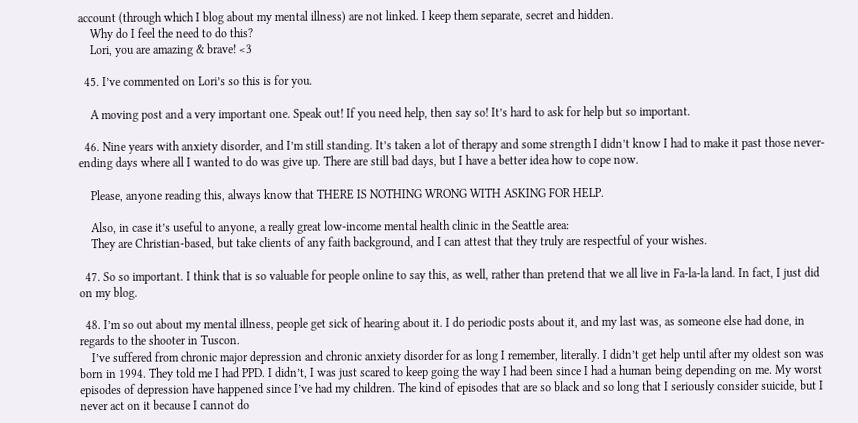account (through which I blog about my mental illness) are not linked. I keep them separate, secret and hidden.
    Why do I feel the need to do this?
    Lori, you are amazing & brave! <3

  45. I’ve commented on Lori’s so this is for you.

    A moving post and a very important one. Speak out! If you need help, then say so! It’s hard to ask for help but so important.

  46. Nine years with anxiety disorder, and I’m still standing. It’s taken a lot of therapy and some strength I didn’t know I had to make it past those never-ending days where all I wanted to do was give up. There are still bad days, but I have a better idea how to cope now.

    Please, anyone reading this, always know that THERE IS NOTHING WRONG WITH ASKING FOR HELP.

    Also, in case it’s useful to anyone, a really great low-income mental health clinic in the Seattle area:
    They are Christian-based, but take clients of any faith background, and I can attest that they truly are respectful of your wishes.

  47. So so important. I think that is so valuable for people online to say this, as well, rather than pretend that we all live in Fa-la-la land. In fact, I just did on my blog.

  48. I’m so out about my mental illness, people get sick of hearing about it. I do periodic posts about it, and my last was, as someone else had done, in regards to the shooter in Tuscon.
    I’ve suffered from chronic major depression and chronic anxiety disorder for as long I remember, literally. I didn’t get help until after my oldest son was born in 1994. They told me I had PPD. I didn’t, I was just scared to keep going the way I had been since I had a human being depending on me. My worst episodes of depression have happened since I’ve had my children. The kind of episodes that are so black and so long that I seriously consider suicide, but I never act on it because I cannot do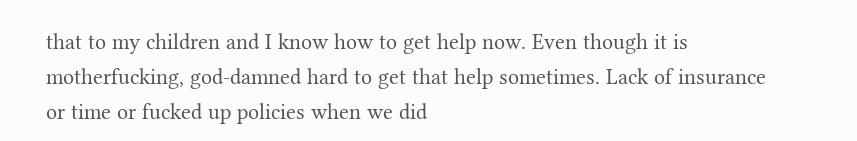that to my children and I know how to get help now. Even though it is motherfucking, god-damned hard to get that help sometimes. Lack of insurance or time or fucked up policies when we did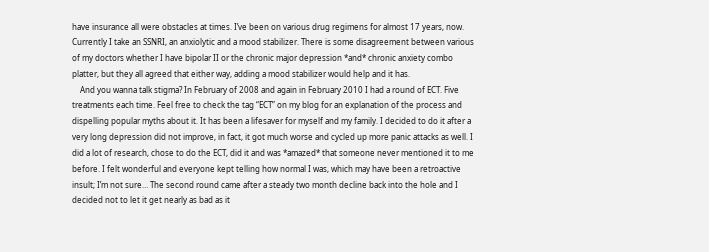have insurance all were obstacles at times. I’ve been on various drug regimens for almost 17 years, now. Currently I take an SSNRI, an anxiolytic and a mood stabilizer. There is some disagreement between various of my doctors whether I have bipolar II or the chronic major depression *and* chronic anxiety combo platter, but they all agreed that either way, adding a mood stabilizer would help and it has.
    And you wanna talk stigma? In February of 2008 and again in February 2010 I had a round of ECT. Five treatments each time. Feel free to check the tag “ECT” on my blog for an explanation of the process and dispelling popular myths about it. It has been a lifesaver for myself and my family. I decided to do it after a very long depression did not improve, in fact, it got much worse and cycled up more panic attacks as well. I did a lot of research, chose to do the ECT, did it and was *amazed* that someone never mentioned it to me before. I felt wonderful and everyone kept telling how normal I was, which may have been a retroactive insult; I’m not sure… The second round came after a steady two month decline back into the hole and I decided not to let it get nearly as bad as it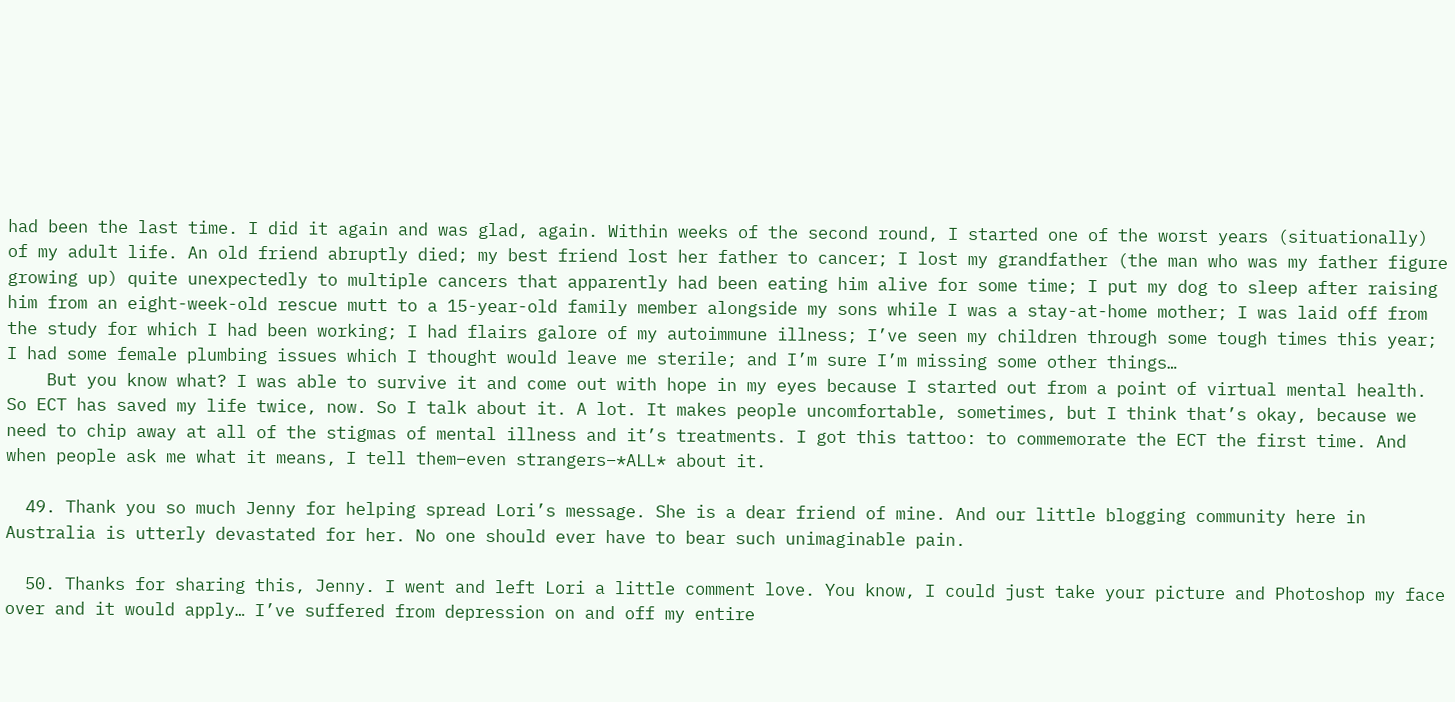had been the last time. I did it again and was glad, again. Within weeks of the second round, I started one of the worst years (situationally) of my adult life. An old friend abruptly died; my best friend lost her father to cancer; I lost my grandfather (the man who was my father figure growing up) quite unexpectedly to multiple cancers that apparently had been eating him alive for some time; I put my dog to sleep after raising him from an eight-week-old rescue mutt to a 15-year-old family member alongside my sons while I was a stay-at-home mother; I was laid off from the study for which I had been working; I had flairs galore of my autoimmune illness; I’ve seen my children through some tough times this year; I had some female plumbing issues which I thought would leave me sterile; and I’m sure I’m missing some other things…
    But you know what? I was able to survive it and come out with hope in my eyes because I started out from a point of virtual mental health. So ECT has saved my life twice, now. So I talk about it. A lot. It makes people uncomfortable, sometimes, but I think that’s okay, because we need to chip away at all of the stigmas of mental illness and it’s treatments. I got this tattoo: to commemorate the ECT the first time. And when people ask me what it means, I tell them–even strangers–*ALL* about it.

  49. Thank you so much Jenny for helping spread Lori’s message. She is a dear friend of mine. And our little blogging community here in Australia is utterly devastated for her. No one should ever have to bear such unimaginable pain.

  50. Thanks for sharing this, Jenny. I went and left Lori a little comment love. You know, I could just take your picture and Photoshop my face over and it would apply… I’ve suffered from depression on and off my entire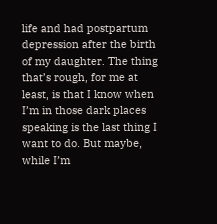life and had postpartum depression after the birth of my daughter. The thing that’s rough, for me at least, is that I know when I’m in those dark places speaking is the last thing I want to do. But maybe, while I’m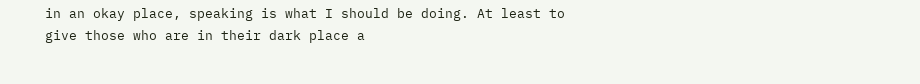in an okay place, speaking is what I should be doing. At least to give those who are in their dark place a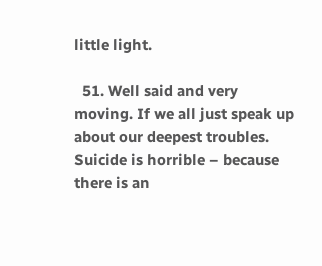little light.

  51. Well said and very moving. If we all just speak up about our deepest troubles. Suicide is horrible – because there is an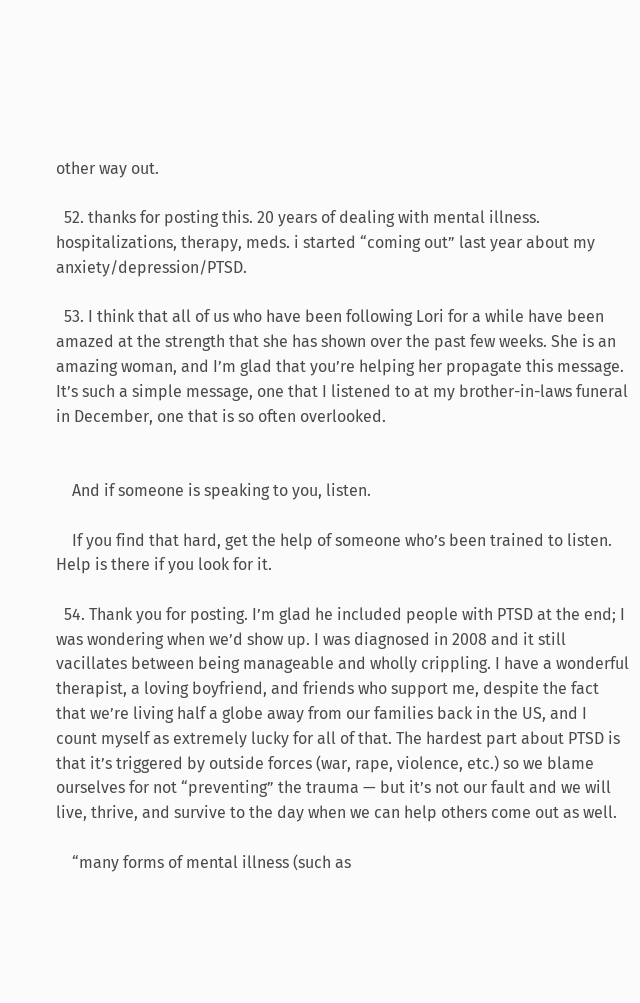other way out.

  52. thanks for posting this. 20 years of dealing with mental illness. hospitalizations, therapy, meds. i started “coming out” last year about my anxiety/depression/PTSD.

  53. I think that all of us who have been following Lori for a while have been amazed at the strength that she has shown over the past few weeks. She is an amazing woman, and I’m glad that you’re helping her propagate this message. It’s such a simple message, one that I listened to at my brother-in-laws funeral in December, one that is so often overlooked.


    And if someone is speaking to you, listen.

    If you find that hard, get the help of someone who’s been trained to listen. Help is there if you look for it.

  54. Thank you for posting. I’m glad he included people with PTSD at the end; I was wondering when we’d show up. I was diagnosed in 2008 and it still vacillates between being manageable and wholly crippling. I have a wonderful therapist, a loving boyfriend, and friends who support me, despite the fact that we’re living half a globe away from our families back in the US, and I count myself as extremely lucky for all of that. The hardest part about PTSD is that it’s triggered by outside forces (war, rape, violence, etc.) so we blame ourselves for not “preventing” the trauma — but it’s not our fault and we will live, thrive, and survive to the day when we can help others come out as well.

    “many forms of mental illness (such as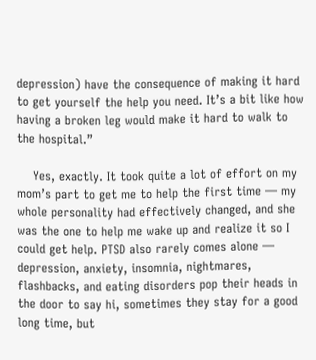depression) have the consequence of making it hard to get yourself the help you need. It’s a bit like how having a broken leg would make it hard to walk to the hospital.”

    Yes, exactly. It took quite a lot of effort on my mom’s part to get me to help the first time — my whole personality had effectively changed, and she was the one to help me wake up and realize it so I could get help. PTSD also rarely comes alone — depression, anxiety, insomnia, nightmares, flashbacks, and eating disorders pop their heads in the door to say hi, sometimes they stay for a good long time, but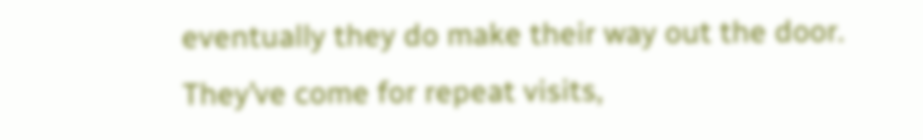eventually they do make their way out the door. They’ve come for repeat visits,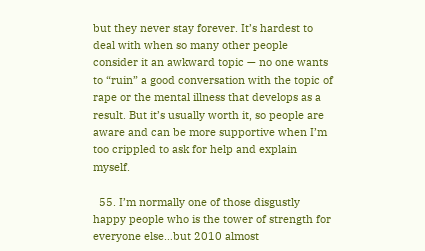but they never stay forever. It’s hardest to deal with when so many other people consider it an awkward topic — no one wants to “ruin” a good conversation with the topic of rape or the mental illness that develops as a result. But it’s usually worth it, so people are aware and can be more supportive when I’m too crippled to ask for help and explain myself.

  55. I’m normally one of those disgustly happy people who is the tower of strength for everyone else…but 2010 almost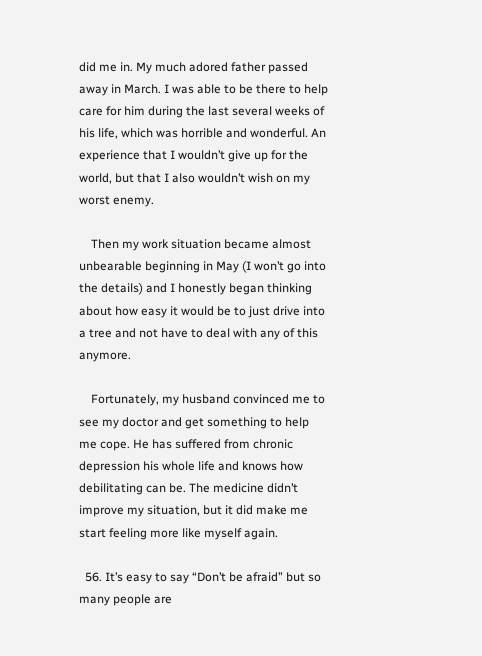did me in. My much adored father passed away in March. I was able to be there to help care for him during the last several weeks of his life, which was horrible and wonderful. An experience that I wouldn’t give up for the world, but that I also wouldn’t wish on my worst enemy.

    Then my work situation became almost unbearable beginning in May (I won’t go into the details) and I honestly began thinking about how easy it would be to just drive into a tree and not have to deal with any of this anymore.

    Fortunately, my husband convinced me to see my doctor and get something to help me cope. He has suffered from chronic depression his whole life and knows how debilitating can be. The medicine didn’t improve my situation, but it did make me start feeling more like myself again.

  56. It’s easy to say “Don’t be afraid” but so many people are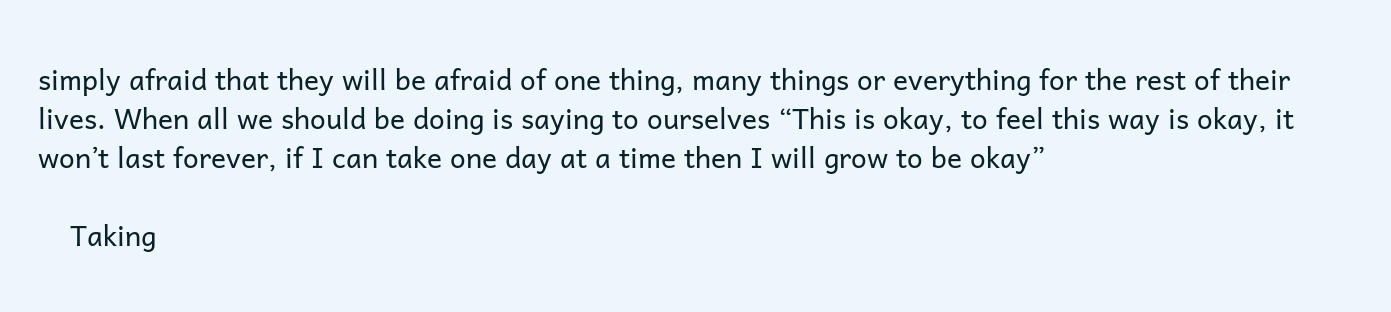simply afraid that they will be afraid of one thing, many things or everything for the rest of their lives. When all we should be doing is saying to ourselves “This is okay, to feel this way is okay, it won’t last forever, if I can take one day at a time then I will grow to be okay”

    Taking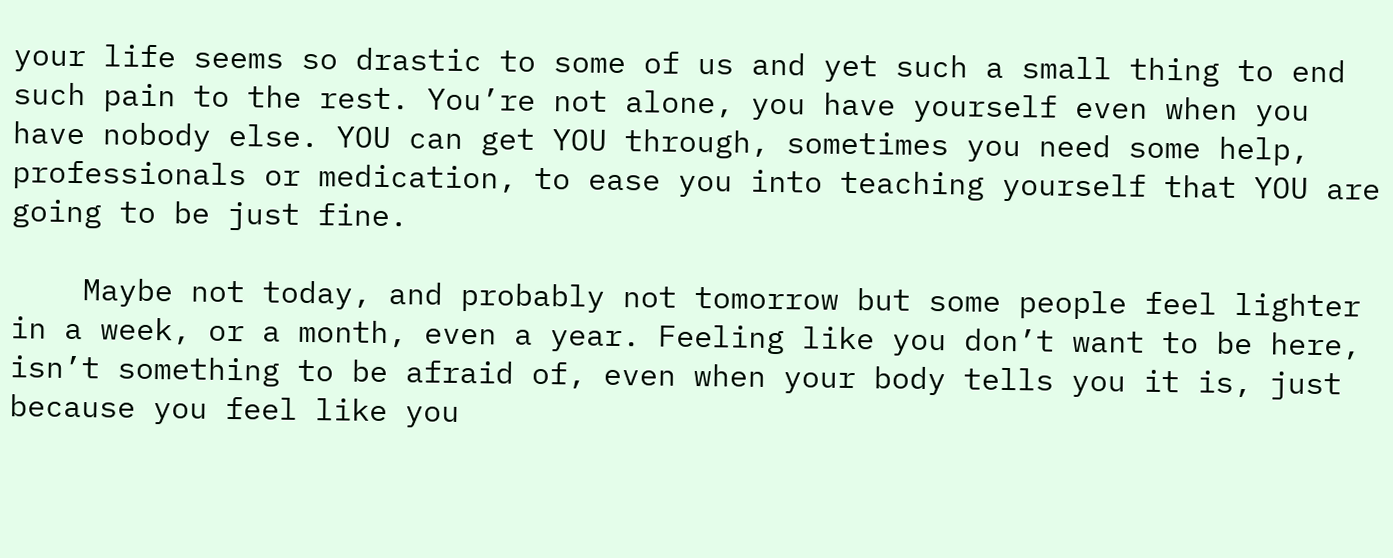your life seems so drastic to some of us and yet such a small thing to end such pain to the rest. You’re not alone, you have yourself even when you have nobody else. YOU can get YOU through, sometimes you need some help, professionals or medication, to ease you into teaching yourself that YOU are going to be just fine.

    Maybe not today, and probably not tomorrow but some people feel lighter in a week, or a month, even a year. Feeling like you don’t want to be here, isn’t something to be afraid of, even when your body tells you it is, just because you feel like you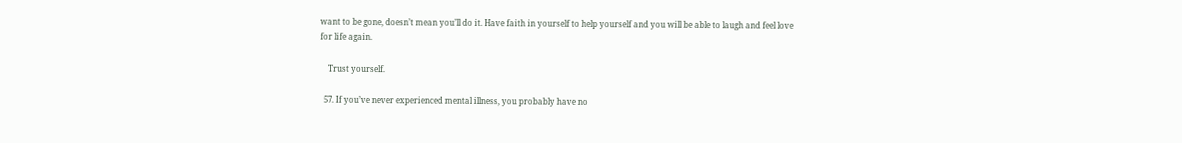want to be gone, doesn’t mean you’ll do it. Have faith in yourself to help yourself and you will be able to laugh and feel love for life again.

    Trust yourself.

  57. If you’ve never experienced mental illness, you probably have no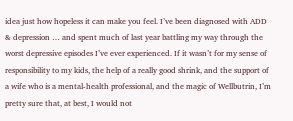idea just how hopeless it can make you feel. I’ve been diagnosed with ADD & depression … and spent much of last year battling my way through the worst depressive episodes I’ve ever experienced. If it wasn’t for my sense of responsibility to my kids, the help of a really good shrink, and the support of a wife who is a mental-health professional, and the magic of Wellbutrin, I’m pretty sure that, at best, I would not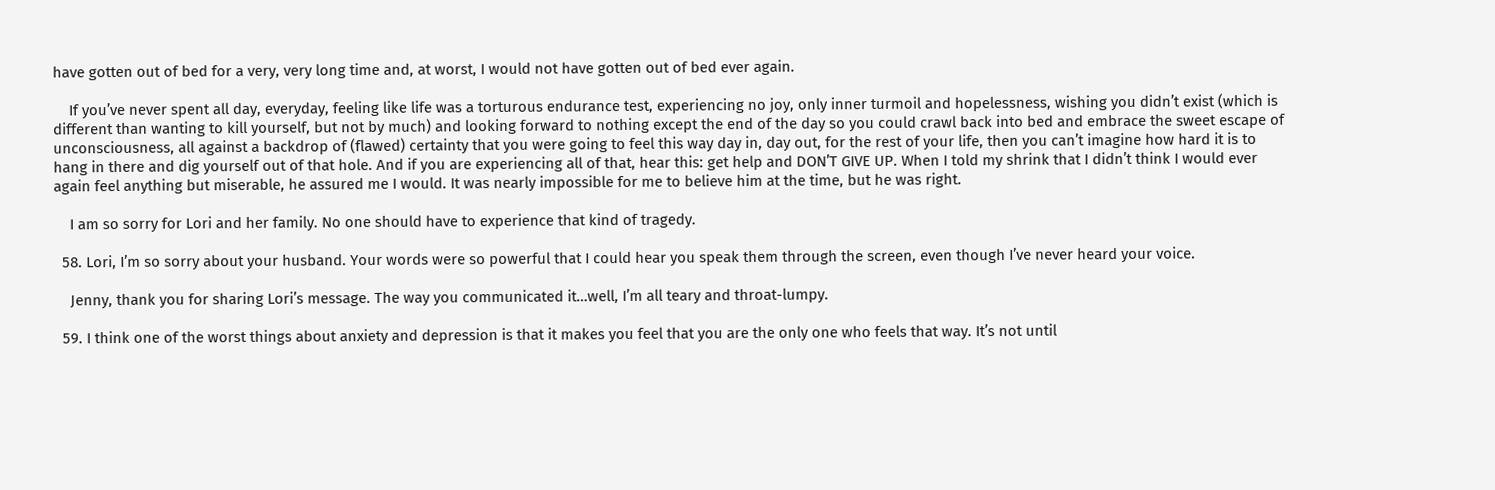have gotten out of bed for a very, very long time and, at worst, I would not have gotten out of bed ever again.

    If you’ve never spent all day, everyday, feeling like life was a torturous endurance test, experiencing no joy, only inner turmoil and hopelessness, wishing you didn’t exist (which is different than wanting to kill yourself, but not by much) and looking forward to nothing except the end of the day so you could crawl back into bed and embrace the sweet escape of unconsciousness, all against a backdrop of (flawed) certainty that you were going to feel this way day in, day out, for the rest of your life, then you can’t imagine how hard it is to hang in there and dig yourself out of that hole. And if you are experiencing all of that, hear this: get help and DON’T GIVE UP. When I told my shrink that I didn’t think I would ever again feel anything but miserable, he assured me I would. It was nearly impossible for me to believe him at the time, but he was right.

    I am so sorry for Lori and her family. No one should have to experience that kind of tragedy.

  58. Lori, I’m so sorry about your husband. Your words were so powerful that I could hear you speak them through the screen, even though I’ve never heard your voice.

    Jenny, thank you for sharing Lori’s message. The way you communicated it…well, I’m all teary and throat-lumpy.

  59. I think one of the worst things about anxiety and depression is that it makes you feel that you are the only one who feels that way. It’s not until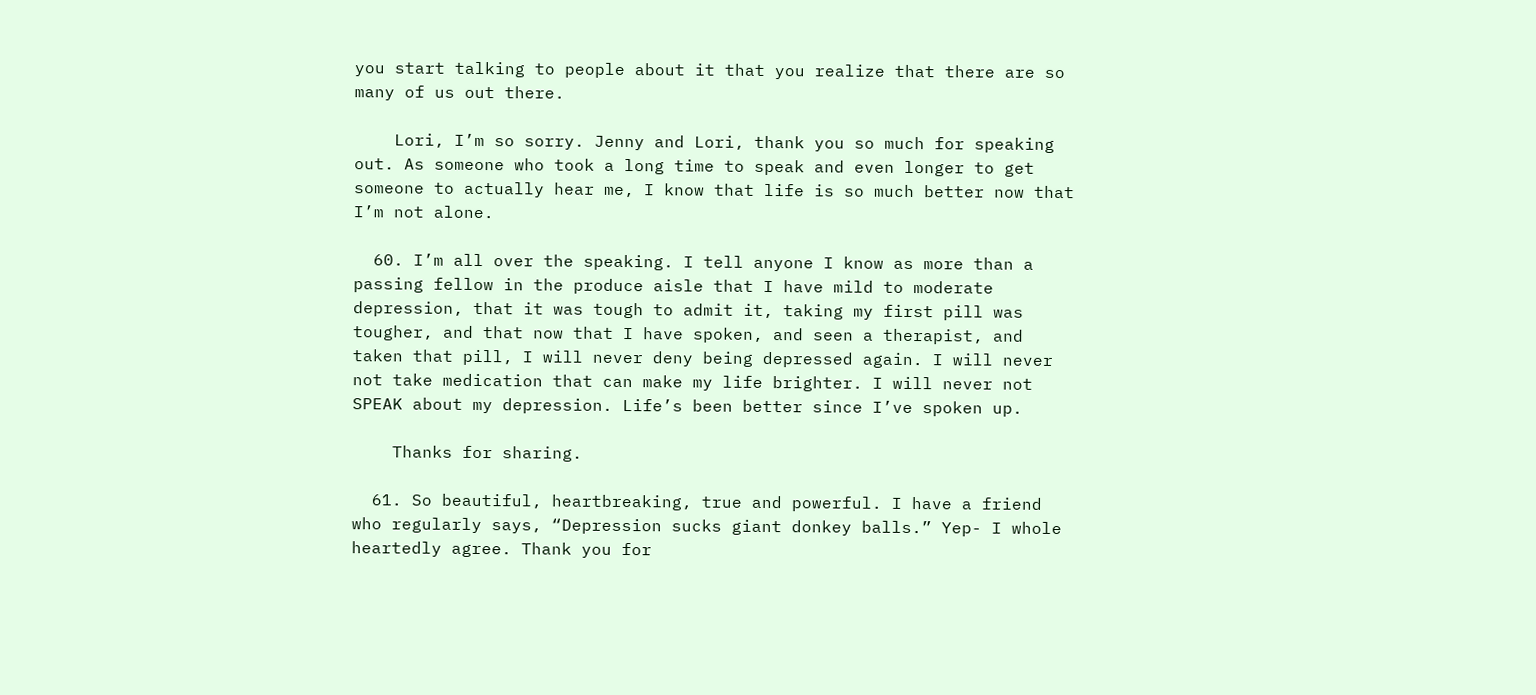you start talking to people about it that you realize that there are so many of us out there.

    Lori, I’m so sorry. Jenny and Lori, thank you so much for speaking out. As someone who took a long time to speak and even longer to get someone to actually hear me, I know that life is so much better now that I’m not alone.

  60. I’m all over the speaking. I tell anyone I know as more than a passing fellow in the produce aisle that I have mild to moderate depression, that it was tough to admit it, taking my first pill was tougher, and that now that I have spoken, and seen a therapist, and taken that pill, I will never deny being depressed again. I will never not take medication that can make my life brighter. I will never not SPEAK about my depression. Life’s been better since I’ve spoken up.

    Thanks for sharing.

  61. So beautiful, heartbreaking, true and powerful. I have a friend who regularly says, “Depression sucks giant donkey balls.” Yep- I whole heartedly agree. Thank you for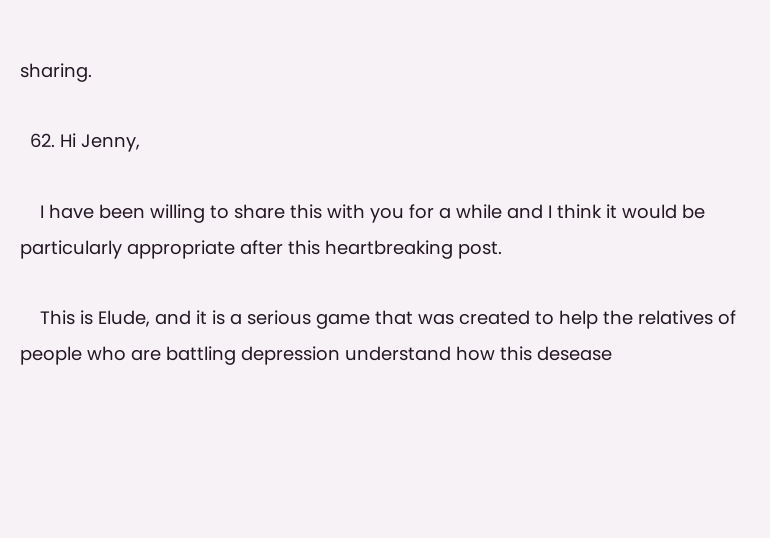sharing.

  62. Hi Jenny,

    I have been willing to share this with you for a while and I think it would be particularly appropriate after this heartbreaking post.

    This is Elude, and it is a serious game that was created to help the relatives of people who are battling depression understand how this desease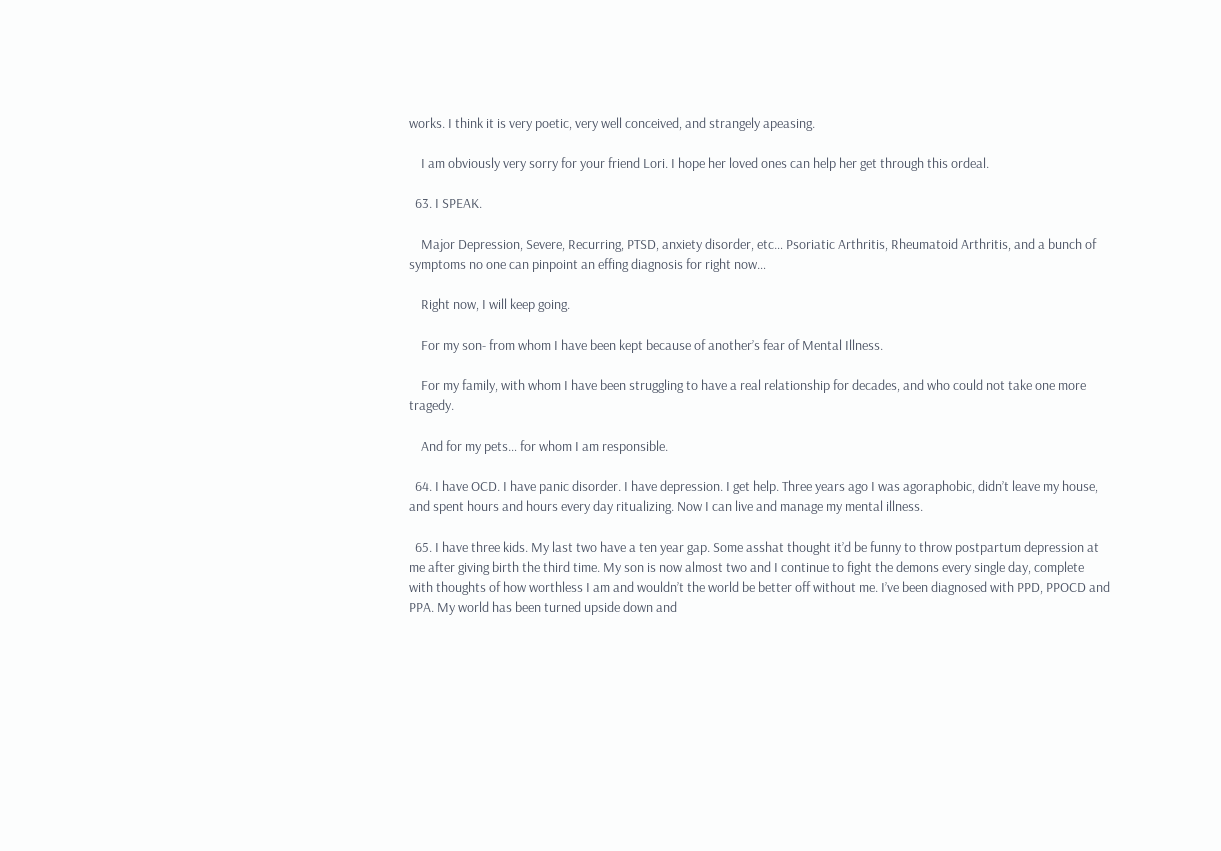works. I think it is very poetic, very well conceived, and strangely apeasing.

    I am obviously very sorry for your friend Lori. I hope her loved ones can help her get through this ordeal.

  63. I SPEAK.

    Major Depression, Severe, Recurring, PTSD, anxiety disorder, etc… Psoriatic Arthritis, Rheumatoid Arthritis, and a bunch of symptoms no one can pinpoint an effing diagnosis for right now…

    Right now, I will keep going.

    For my son- from whom I have been kept because of another’s fear of Mental Illness.

    For my family, with whom I have been struggling to have a real relationship for decades, and who could not take one more tragedy.

    And for my pets… for whom I am responsible.

  64. I have OCD. I have panic disorder. I have depression. I get help. Three years ago I was agoraphobic, didn’t leave my house, and spent hours and hours every day ritualizing. Now I can live and manage my mental illness.

  65. I have three kids. My last two have a ten year gap. Some asshat thought it’d be funny to throw postpartum depression at me after giving birth the third time. My son is now almost two and I continue to fight the demons every single day, complete with thoughts of how worthless I am and wouldn’t the world be better off without me. I’ve been diagnosed with PPD, PPOCD and PPA. My world has been turned upside down and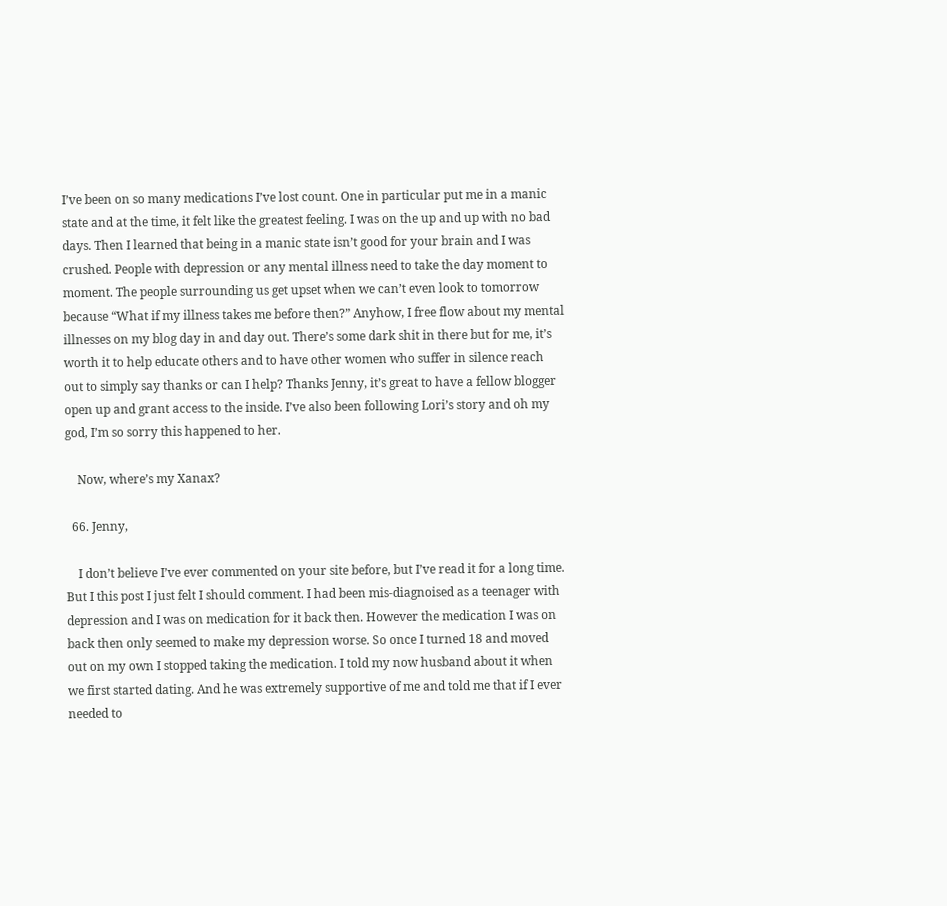I’ve been on so many medications I’ve lost count. One in particular put me in a manic state and at the time, it felt like the greatest feeling. I was on the up and up with no bad days. Then I learned that being in a manic state isn’t good for your brain and I was crushed. People with depression or any mental illness need to take the day moment to moment. The people surrounding us get upset when we can’t even look to tomorrow because “What if my illness takes me before then?” Anyhow, I free flow about my mental illnesses on my blog day in and day out. There’s some dark shit in there but for me, it’s worth it to help educate others and to have other women who suffer in silence reach out to simply say thanks or can I help? Thanks Jenny, it’s great to have a fellow blogger open up and grant access to the inside. I’ve also been following Lori’s story and oh my god, I’m so sorry this happened to her.

    Now, where’s my Xanax?

  66. Jenny,

    I don’t believe I’ve ever commented on your site before, but I’ve read it for a long time. But I this post I just felt I should comment. I had been mis-diagnoised as a teenager with depression and I was on medication for it back then. However the medication I was on back then only seemed to make my depression worse. So once I turned 18 and moved out on my own I stopped taking the medication. I told my now husband about it when we first started dating. And he was extremely supportive of me and told me that if I ever needed to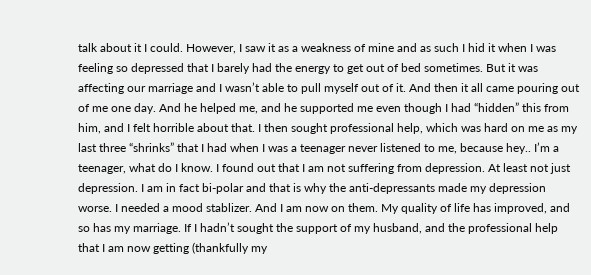talk about it I could. However, I saw it as a weakness of mine and as such I hid it when I was feeling so depressed that I barely had the energy to get out of bed sometimes. But it was affecting our marriage and I wasn’t able to pull myself out of it. And then it all came pouring out of me one day. And he helped me, and he supported me even though I had “hidden” this from him, and I felt horrible about that. I then sought professional help, which was hard on me as my last three “shrinks” that I had when I was a teenager never listened to me, because hey.. I’m a teenager, what do I know. I found out that I am not suffering from depression. At least not just depression. I am in fact bi-polar and that is why the anti-depressants made my depression worse. I needed a mood stablizer. And I am now on them. My quality of life has improved, and so has my marriage. If I hadn’t sought the support of my husband, and the professional help that I am now getting (thankfully my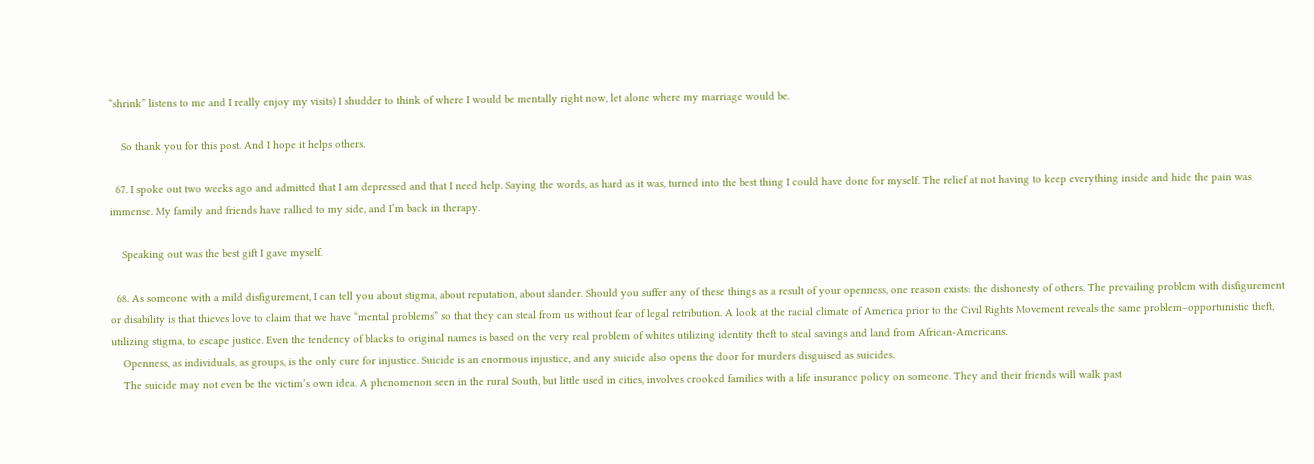“shrink” listens to me and I really enjoy my visits) I shudder to think of where I would be mentally right now, let alone where my marriage would be.

    So thank you for this post. And I hope it helps others.

  67. I spoke out two weeks ago and admitted that I am depressed and that I need help. Saying the words, as hard as it was, turned into the best thing I could have done for myself. The relief at not having to keep everything inside and hide the pain was immense. My family and friends have rallied to my side, and I’m back in therapy.

    Speaking out was the best gift I gave myself.

  68. As someone with a mild disfigurement, I can tell you about stigma, about reputation, about slander. Should you suffer any of these things as a result of your openness, one reason exists: the dishonesty of others. The prevailing problem with disfigurement or disability is that thieves love to claim that we have “mental problems” so that they can steal from us without fear of legal retribution. A look at the racial climate of America prior to the Civil Rights Movement reveals the same problem–opportunistic theft, utilizing stigma, to escape justice. Even the tendency of blacks to original names is based on the very real problem of whites utilizing identity theft to steal savings and land from African-Americans.
    Openness, as individuals, as groups, is the only cure for injustice. Suicide is an enormous injustice, and any suicide also opens the door for murders disguised as suicides.
    The suicide may not even be the victim’s own idea. A phenomenon seen in the rural South, but little used in cities, involves crooked families with a life insurance policy on someone. They and their friends will walk past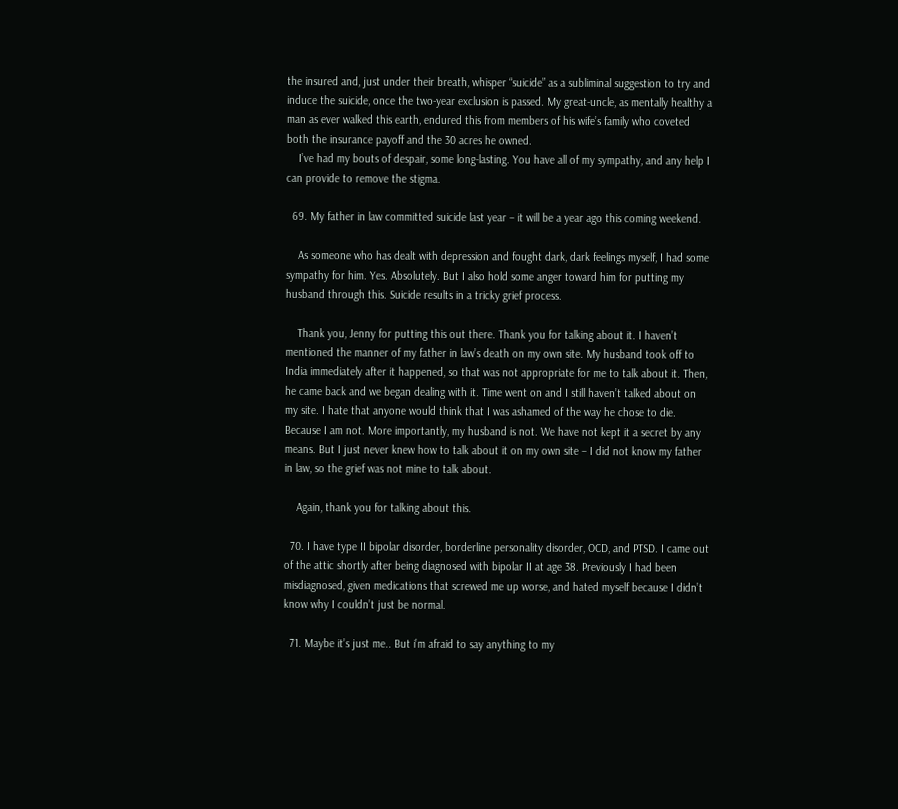the insured and, just under their breath, whisper “suicide” as a subliminal suggestion to try and induce the suicide, once the two-year exclusion is passed. My great-uncle, as mentally healthy a man as ever walked this earth, endured this from members of his wife’s family who coveted both the insurance payoff and the 30 acres he owned.
    I’ve had my bouts of despair, some long-lasting. You have all of my sympathy, and any help I can provide to remove the stigma.

  69. My father in law committed suicide last year – it will be a year ago this coming weekend.

    As someone who has dealt with depression and fought dark, dark feelings myself, I had some sympathy for him. Yes. Absolutely. But I also hold some anger toward him for putting my husband through this. Suicide results in a tricky grief process.

    Thank you, Jenny for putting this out there. Thank you for talking about it. I haven’t mentioned the manner of my father in law’s death on my own site. My husband took off to India immediately after it happened, so that was not appropriate for me to talk about it. Then, he came back and we began dealing with it. Time went on and I still haven’t talked about on my site. I hate that anyone would think that I was ashamed of the way he chose to die. Because I am not. More importantly, my husband is not. We have not kept it a secret by any means. But I just never knew how to talk about it on my own site – I did not know my father in law, so the grief was not mine to talk about.

    Again, thank you for talking about this.

  70. I have type II bipolar disorder, borderline personality disorder, OCD, and PTSD. I came out of the attic shortly after being diagnosed with bipolar II at age 38. Previously I had been misdiagnosed, given medications that screwed me up worse, and hated myself because I didn’t know why I couldn’t just be normal.

  71. Maybe it’s just me.. But i’m afraid to say anything to my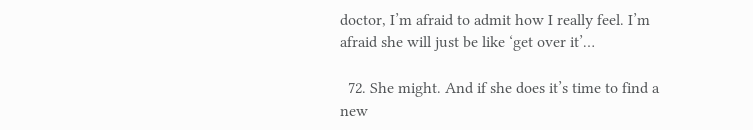doctor, I’m afraid to admit how I really feel. I’m afraid she will just be like ‘get over it’…

  72. She might. And if she does it’s time to find a new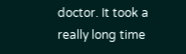doctor. It took a really long time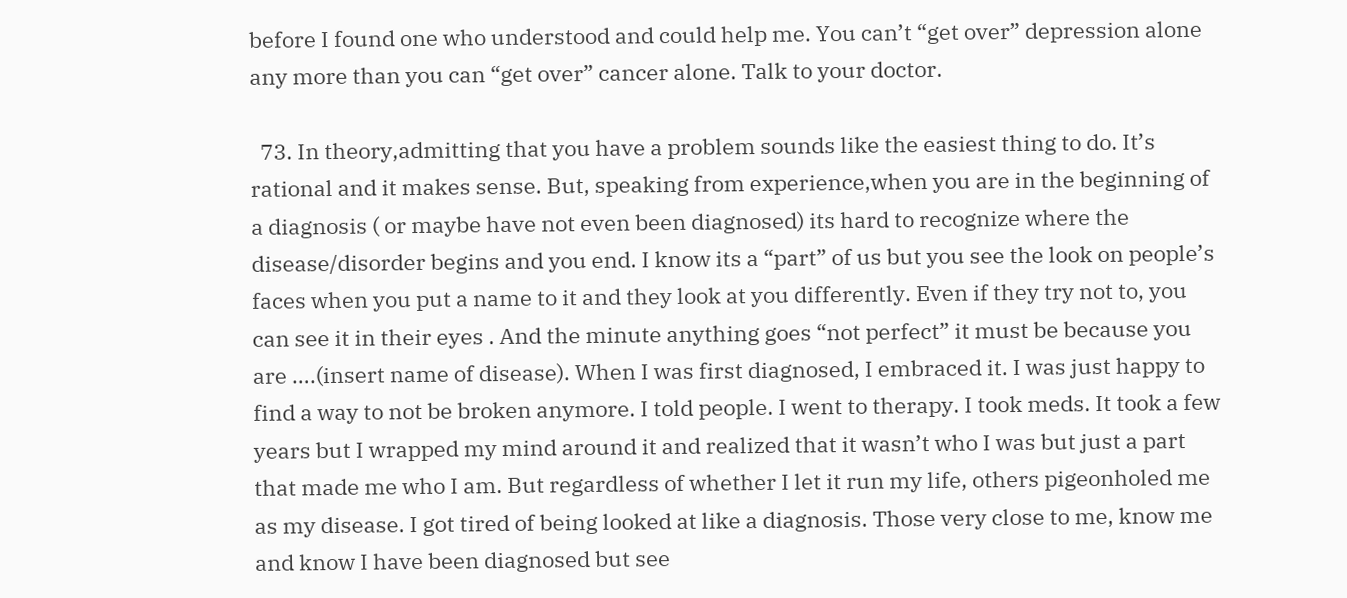before I found one who understood and could help me. You can’t “get over” depression alone any more than you can “get over” cancer alone. Talk to your doctor.

  73. In theory,admitting that you have a problem sounds like the easiest thing to do. It’s rational and it makes sense. But, speaking from experience,when you are in the beginning of a diagnosis ( or maybe have not even been diagnosed) its hard to recognize where the disease/disorder begins and you end. I know its a “part” of us but you see the look on people’s faces when you put a name to it and they look at you differently. Even if they try not to, you can see it in their eyes . And the minute anything goes “not perfect” it must be because you are ….(insert name of disease). When I was first diagnosed, I embraced it. I was just happy to find a way to not be broken anymore. I told people. I went to therapy. I took meds. It took a few years but I wrapped my mind around it and realized that it wasn’t who I was but just a part that made me who I am. But regardless of whether I let it run my life, others pigeonholed me as my disease. I got tired of being looked at like a diagnosis. Those very close to me, know me and know I have been diagnosed but see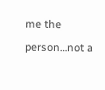me the person…not a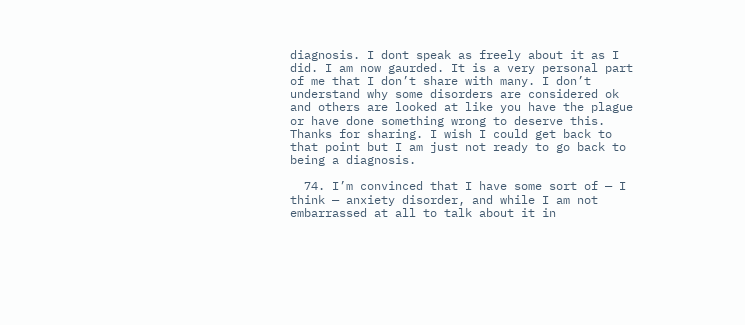diagnosis. I dont speak as freely about it as I did. I am now gaurded. It is a very personal part of me that I don’t share with many. I don’t understand why some disorders are considered ok and others are looked at like you have the plague or have done something wrong to deserve this. Thanks for sharing. I wish I could get back to that point but I am just not ready to go back to being a diagnosis.

  74. I’m convinced that I have some sort of — I think — anxiety disorder, and while I am not embarrassed at all to talk about it in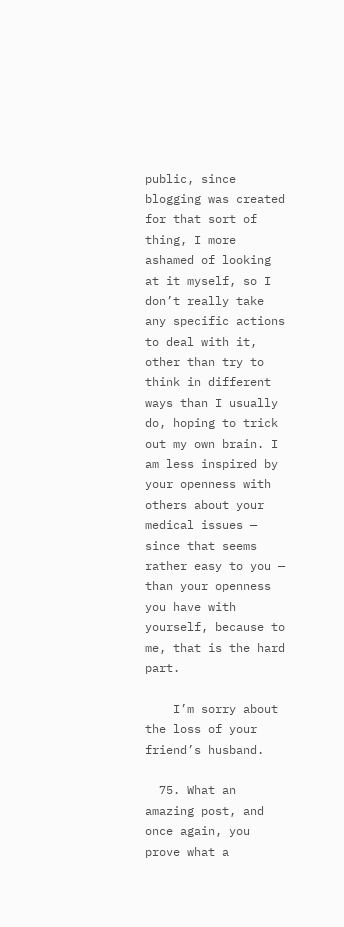public, since blogging was created for that sort of thing, I more ashamed of looking at it myself, so I don’t really take any specific actions to deal with it, other than try to think in different ways than I usually do, hoping to trick out my own brain. I am less inspired by your openness with others about your medical issues — since that seems rather easy to you — than your openness you have with yourself, because to me, that is the hard part.

    I’m sorry about the loss of your friend’s husband.

  75. What an amazing post, and once again, you prove what a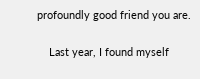profoundly good friend you are.

    Last year, I found myself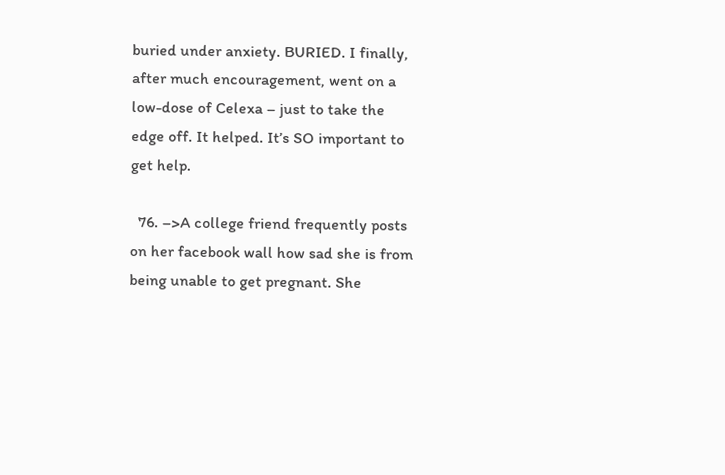buried under anxiety. BURIED. I finally, after much encouragement, went on a low-dose of Celexa – just to take the edge off. It helped. It’s SO important to get help.

  76. –>A college friend frequently posts on her facebook wall how sad she is from being unable to get pregnant. She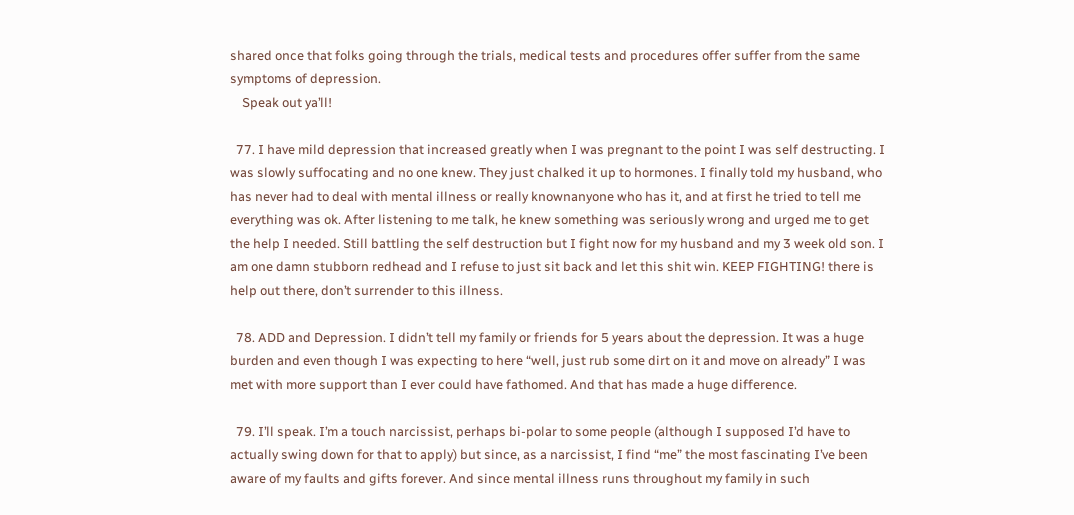shared once that folks going through the trials, medical tests and procedures offer suffer from the same symptoms of depression.
    Speak out ya’ll!

  77. I have mild depression that increased greatly when I was pregnant to the point I was self destructing. I was slowly suffocating and no one knew. They just chalked it up to hormones. I finally told my husband, who has never had to deal with mental illness or really knownanyone who has it, and at first he tried to tell me everything was ok. After listening to me talk, he knew something was seriously wrong and urged me to get the help I needed. Still battling the self destruction but I fight now for my husband and my 3 week old son. I am one damn stubborn redhead and I refuse to just sit back and let this shit win. KEEP FIGHTING! there is help out there, don’t surrender to this illness.

  78. ADD and Depression. I didn’t tell my family or friends for 5 years about the depression. It was a huge burden and even though I was expecting to here “well, just rub some dirt on it and move on already” I was met with more support than I ever could have fathomed. And that has made a huge difference.

  79. I’ll speak. I’m a touch narcissist, perhaps bi-polar to some people (although I supposed I’d have to actually swing down for that to apply) but since, as a narcissist, I find “me” the most fascinating I’ve been aware of my faults and gifts forever. And since mental illness runs throughout my family in such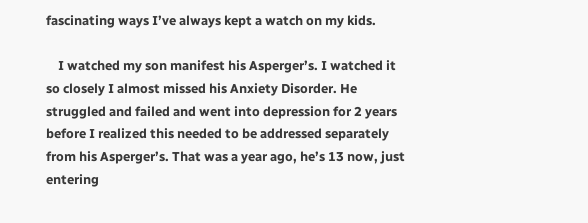fascinating ways I’ve always kept a watch on my kids.

    I watched my son manifest his Asperger’s. I watched it so closely I almost missed his Anxiety Disorder. He struggled and failed and went into depression for 2 years before I realized this needed to be addressed separately from his Asperger’s. That was a year ago, he’s 13 now, just entering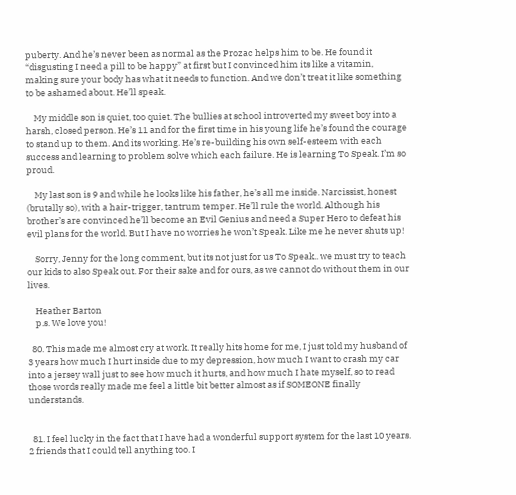puberty. And he’s never been as normal as the Prozac helps him to be. He found it “disgusting I need a pill to be happy” at first but I convinced him its like a vitamin, making sure your body has what it needs to function. And we don’t treat it like something to be ashamed about. He’ll speak.

    My middle son is quiet, too quiet. The bullies at school introverted my sweet boy into a harsh, closed person. He’s 11 and for the first time in his young life he’s found the courage to stand up to them. And its working. He’s re-building his own self-esteem with each success and learning to problem solve which each failure. He is learning To Speak. I’m so proud.

    My last son is 9 and while he looks like his father, he’s all me inside. Narcissist, honest (brutally so), with a hair-trigger, tantrum temper. He’ll rule the world. Although his brother’s are convinced he’ll become an Evil Genius and need a Super Hero to defeat his evil plans for the world. But I have no worries he won’t Speak. Like me he never shuts up!

    Sorry, Jenny for the long comment, but its not just for us To Speak.. we must try to teach our kids to also Speak out. For their sake and for ours, as we cannot do without them in our lives.

    Heather Barton
    p.s. We love you!

  80. This made me almost cry at work. It really hits home for me, I just told my husband of 3 years how much I hurt inside due to my depression, how much I want to crash my car into a jersey wall just to see how much it hurts, and how much I hate myself, so to read those words really made me feel a little bit better almost as if SOMEONE finally understands.


  81. I feel lucky in the fact that I have had a wonderful support system for the last 10 years. 2 friends that I could tell anything too. I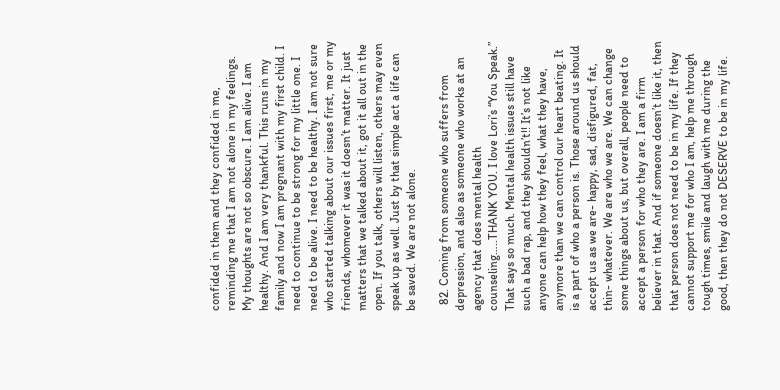confided in them and they confided in me, reminding me that I am not alone in my feelings. My thoughts are not so obscure. I am alive. I am healthy. And I am very thankful. This runs in my family and now I am pregnant with my first child. I need to continue to be strong for my little one. I need to be alive. I need to be healthy. I am not sure who started talking about our issues first, me or my friends, whomever it was it doesn’t matter. It just matters that we talked about it, got it all out in the open. If you talk, others will listen, others may even speak up as well. Just by that simple act a life can be saved. We are not alone.

  82. Coming from someone who suffers from depression, and also as someone who works at an agency that does mental health counseling…..THANK YOU. I love Lori’s “You Speak.” That says so much. Mental health issues still have such a bad rap, and they shouldn’t!! It’s not like anyone can help how they feel, what they have, anymore than we can control our heart beating. It is a part of who a person is. Those around us should accept us as we are- happy, sad, disfigured, fat, thin- whatever. We are who we are. We can change some things about us, but overall, people need to accept a person for who they are. I am a firm believer in that. And if someone doesn’t like it, then that person does not need to be in my life. If they cannot support me for who I am, help me through tough times, smile and laugh with me during the good, then they do not DESERVE to be in my life.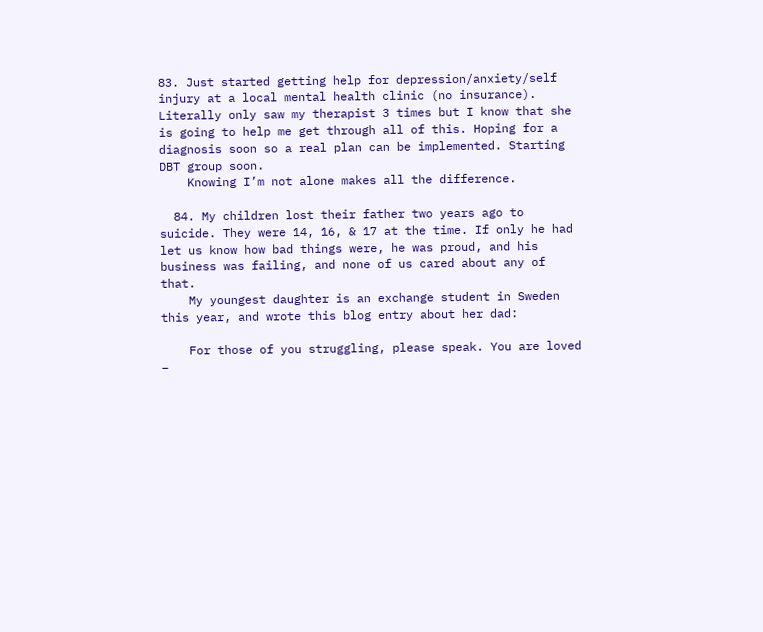83. Just started getting help for depression/anxiety/self injury at a local mental health clinic (no insurance). Literally only saw my therapist 3 times but I know that she is going to help me get through all of this. Hoping for a diagnosis soon so a real plan can be implemented. Starting DBT group soon.
    Knowing I’m not alone makes all the difference.

  84. My children lost their father two years ago to suicide. They were 14, 16, & 17 at the time. If only he had let us know how bad things were, he was proud, and his business was failing, and none of us cared about any of that.
    My youngest daughter is an exchange student in Sweden this year, and wrote this blog entry about her dad:

    For those of you struggling, please speak. You are loved –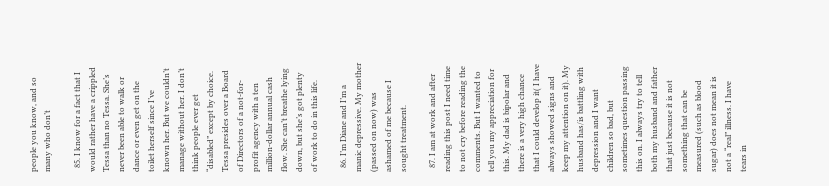people you know, and so many who don’t

  85. I know for a fact that I would rather have a crippled Tessa than no Tessa. She’s never been able to walk or dance or even get on the toilet herself since I’ve known her. But we couldn’t manage without her. I don’t think people ever get “disabled” except by choice. Tessa presides over a Board of Directors of a not-for-profit agency with a ten million-dollar annual cash flow. She can’t breathe lying down, but she’s got plenty of work to do in this life.

  86. I’m Diane and I’m a manic depressive. My mother (passed on now) was ashamed of me because I sought treatment.

  87. I am at work and after reading this post I need time to not cry before reading the comments. But I wanted to tell you my appreciation for this. My dad is bipolar and there is a very high chance that I could develop it( I have always showed signs and keep my attention on it). My husband has/is battling with depression and I want children so bad, but sometimes question passing this on. I always try to tell both my husband and father that just because it is not something that can be measured (such as blood sugar) does not mean it is not a “real” illness. I have tears in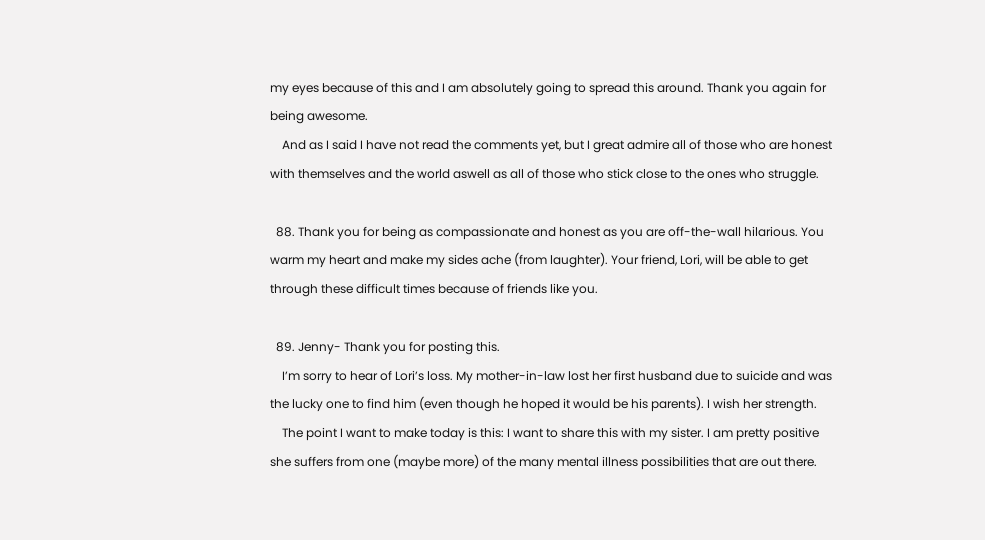my eyes because of this and I am absolutely going to spread this around. Thank you again for being awesome.
    And as I said I have not read the comments yet, but I great admire all of those who are honest with themselves and the world aswell as all of those who stick close to the ones who struggle.

  88. Thank you for being as compassionate and honest as you are off-the-wall hilarious. You warm my heart and make my sides ache (from laughter). Your friend, Lori, will be able to get through these difficult times because of friends like you.

  89. Jenny- Thank you for posting this.
    I’m sorry to hear of Lori’s loss. My mother-in-law lost her first husband due to suicide and was the lucky one to find him (even though he hoped it would be his parents). I wish her strength.
    The point I want to make today is this: I want to share this with my sister. I am pretty positive she suffers from one (maybe more) of the many mental illness possibilities that are out there.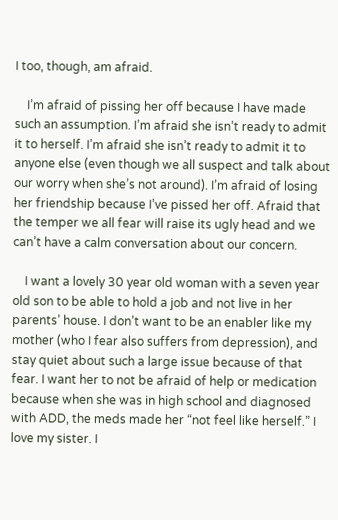I too, though, am afraid.

    I’m afraid of pissing her off because I have made such an assumption. I’m afraid she isn’t ready to admit it to herself. I’m afraid she isn’t ready to admit it to anyone else (even though we all suspect and talk about our worry when she’s not around). I’m afraid of losing her friendship because I’ve pissed her off. Afraid that the temper we all fear will raise its ugly head and we can’t have a calm conversation about our concern.

    I want a lovely 30 year old woman with a seven year old son to be able to hold a job and not live in her parents’ house. I don’t want to be an enabler like my mother (who I fear also suffers from depression), and stay quiet about such a large issue because of that fear. I want her to not be afraid of help or medication because when she was in high school and diagnosed with ADD, the meds made her “not feel like herself.” I love my sister. I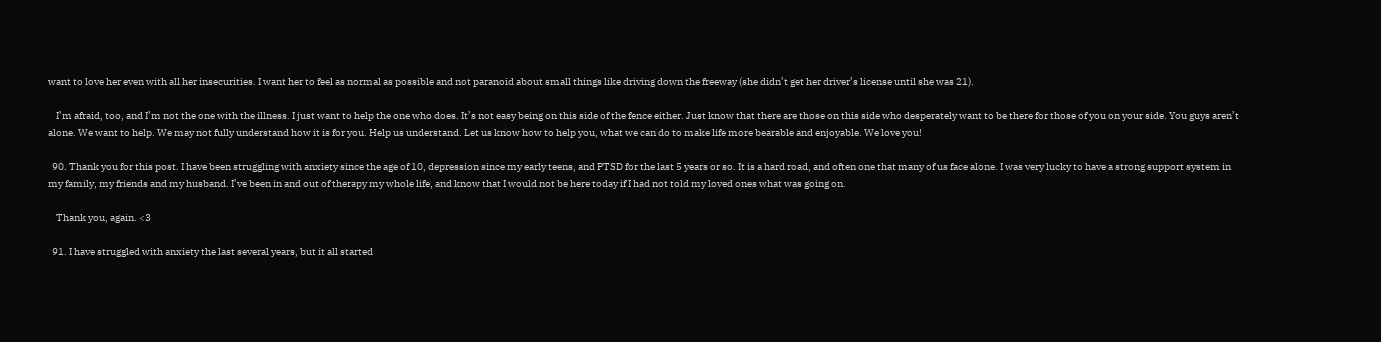want to love her even with all her insecurities. I want her to feel as normal as possible and not paranoid about small things like driving down the freeway (she didn’t get her driver’s license until she was 21).

    I’m afraid, too, and I’m not the one with the illness. I just want to help the one who does. It’s not easy being on this side of the fence either. Just know that there are those on this side who desperately want to be there for those of you on your side. You guys aren’t alone. We want to help. We may not fully understand how it is for you. Help us understand. Let us know how to help you, what we can do to make life more bearable and enjoyable. We love you!

  90. Thank you for this post. I have been struggling with anxiety since the age of 10, depression since my early teens, and PTSD for the last 5 years or so. It is a hard road, and often one that many of us face alone. I was very lucky to have a strong support system in my family, my friends and my husband. I’ve been in and out of therapy my whole life, and know that I would not be here today if I had not told my loved ones what was going on.

    Thank you, again. <3

  91. I have struggled with anxiety the last several years, but it all started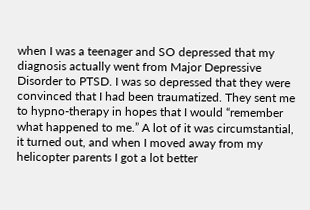when I was a teenager and SO depressed that my diagnosis actually went from Major Depressive Disorder to PTSD. I was so depressed that they were convinced that I had been traumatized. They sent me to hypno-therapy in hopes that I would “remember what happened to me.” A lot of it was circumstantial, it turned out, and when I moved away from my helicopter parents I got a lot better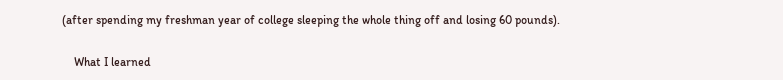(after spending my freshman year of college sleeping the whole thing off and losing 60 pounds).

    What I learned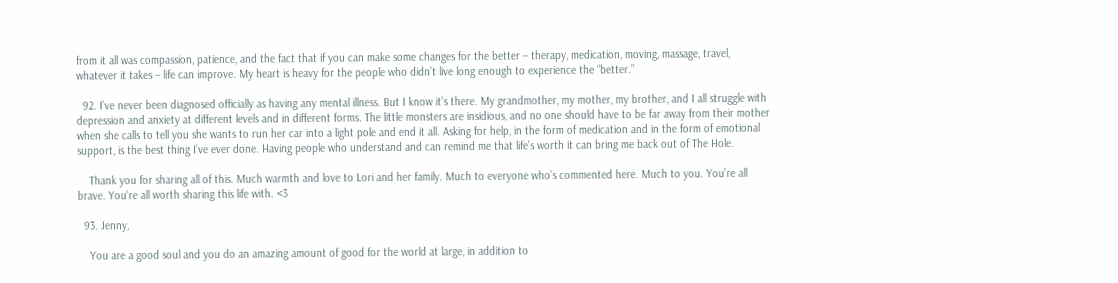from it all was compassion, patience, and the fact that if you can make some changes for the better – therapy, medication, moving, massage, travel, whatever it takes – life can improve. My heart is heavy for the people who didn’t live long enough to experience the “better.”

  92. I’ve never been diagnosed officially as having any mental illness. But I know it’s there. My grandmother, my mother, my brother, and I all struggle with depression and anxiety at different levels and in different forms. The little monsters are insidious, and no one should have to be far away from their mother when she calls to tell you she wants to run her car into a light pole and end it all. Asking for help, in the form of medication and in the form of emotional support, is the best thing I’ve ever done. Having people who understand and can remind me that life’s worth it can bring me back out of The Hole.

    Thank you for sharing all of this. Much warmth and love to Lori and her family. Much to everyone who’s commented here. Much to you. You’re all brave. You’re all worth sharing this life with. <3

  93. Jenny,

    You are a good soul and you do an amazing amount of good for the world at large, in addition to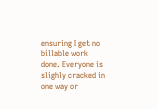ensuring I get no billable work done. Everyone is slighly cracked in one way or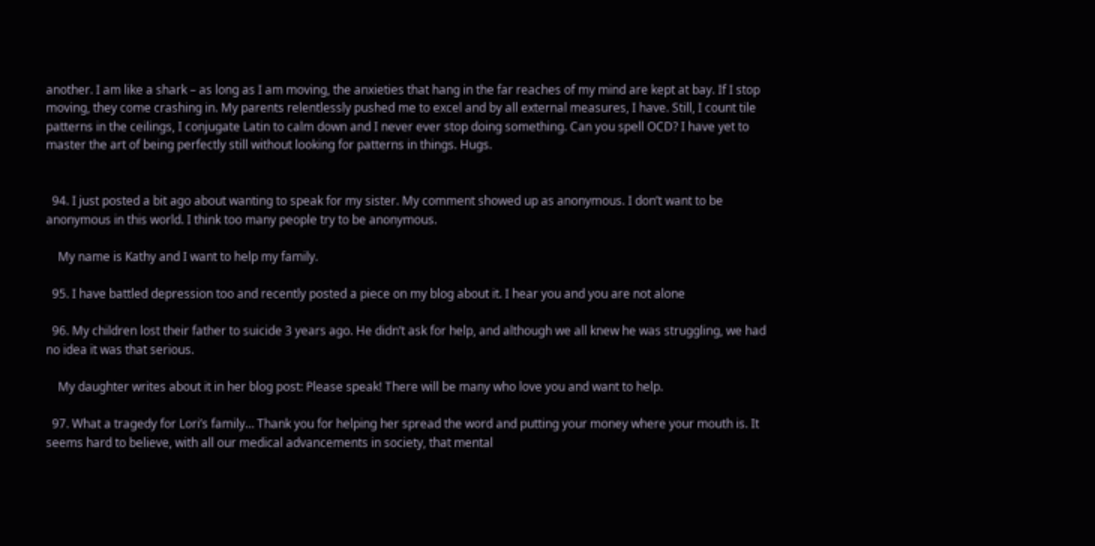another. I am like a shark – as long as I am moving, the anxieties that hang in the far reaches of my mind are kept at bay. If I stop moving, they come crashing in. My parents relentlessly pushed me to excel and by all external measures, I have. Still, I count tile patterns in the ceilings, I conjugate Latin to calm down and I never ever stop doing something. Can you spell OCD? I have yet to master the art of being perfectly still without looking for patterns in things. Hugs.


  94. I just posted a bit ago about wanting to speak for my sister. My comment showed up as anonymous. I don’t want to be anonymous in this world. I think too many people try to be anonymous.

    My name is Kathy and I want to help my family.

  95. I have battled depression too and recently posted a piece on my blog about it. I hear you and you are not alone

  96. My children lost their father to suicide 3 years ago. He didn’t ask for help, and although we all knew he was struggling, we had no idea it was that serious.

    My daughter writes about it in her blog post: Please speak! There will be many who love you and want to help.

  97. What a tragedy for Lori’s family… Thank you for helping her spread the word and putting your money where your mouth is. It seems hard to believe, with all our medical advancements in society, that mental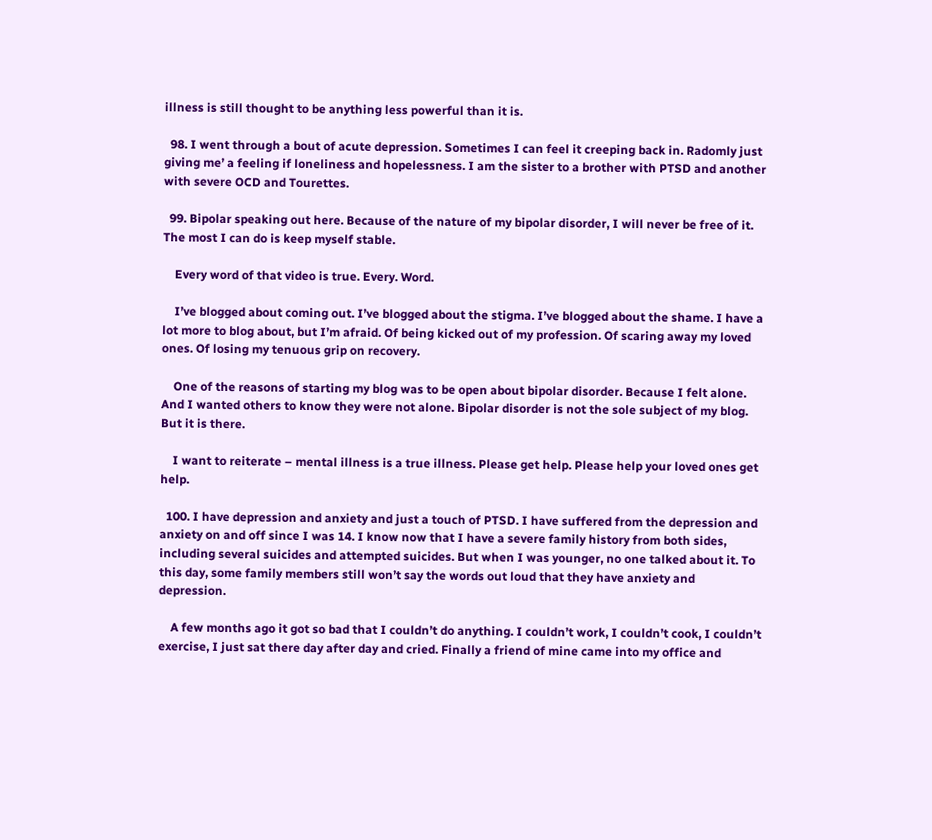illness is still thought to be anything less powerful than it is.

  98. I went through a bout of acute depression. Sometimes I can feel it creeping back in. Radomly just giving me’ a feeling if loneliness and hopelessness. I am the sister to a brother with PTSD and another with severe OCD and Tourettes.

  99. Bipolar speaking out here. Because of the nature of my bipolar disorder, I will never be free of it. The most I can do is keep myself stable.

    Every word of that video is true. Every. Word.

    I’ve blogged about coming out. I’ve blogged about the stigma. I’ve blogged about the shame. I have a lot more to blog about, but I’m afraid. Of being kicked out of my profession. Of scaring away my loved ones. Of losing my tenuous grip on recovery.

    One of the reasons of starting my blog was to be open about bipolar disorder. Because I felt alone. And I wanted others to know they were not alone. Bipolar disorder is not the sole subject of my blog. But it is there.

    I want to reiterate – mental illness is a true illness. Please get help. Please help your loved ones get help.

  100. I have depression and anxiety and just a touch of PTSD. I have suffered from the depression and anxiety on and off since I was 14. I know now that I have a severe family history from both sides, including several suicides and attempted suicides. But when I was younger, no one talked about it. To this day, some family members still won’t say the words out loud that they have anxiety and depression.

    A few months ago it got so bad that I couldn’t do anything. I couldn’t work, I couldn’t cook, I couldn’t exercise, I just sat there day after day and cried. Finally a friend of mine came into my office and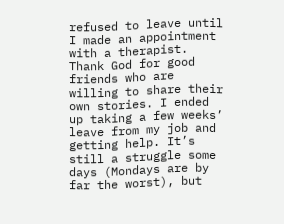refused to leave until I made an appointment with a therapist. Thank God for good friends who are willing to share their own stories. I ended up taking a few weeks’ leave from my job and getting help. It’s still a struggle some days (Mondays are by far the worst), but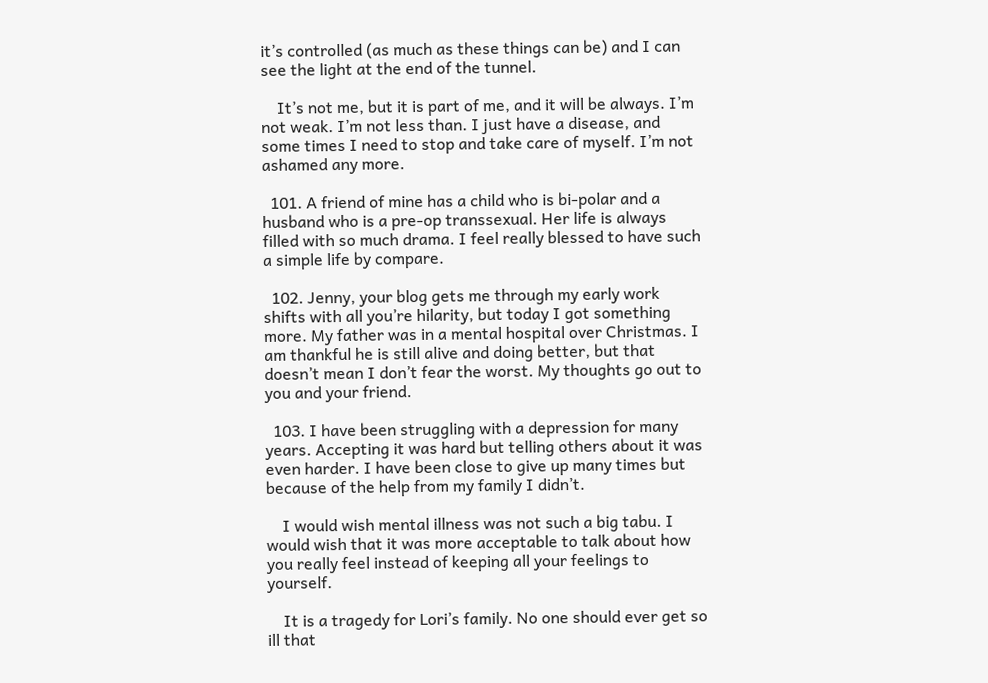it’s controlled (as much as these things can be) and I can see the light at the end of the tunnel.

    It’s not me, but it is part of me, and it will be always. I’m not weak. I’m not less than. I just have a disease, and some times I need to stop and take care of myself. I’m not ashamed any more.

  101. A friend of mine has a child who is bi-polar and a husband who is a pre-op transsexual. Her life is always filled with so much drama. I feel really blessed to have such a simple life by compare.

  102. Jenny, your blog gets me through my early work shifts with all you’re hilarity, but today I got something more. My father was in a mental hospital over Christmas. I am thankful he is still alive and doing better, but that doesn’t mean I don’t fear the worst. My thoughts go out to you and your friend.

  103. I have been struggling with a depression for many years. Accepting it was hard but telling others about it was even harder. I have been close to give up many times but because of the help from my family I didn’t.

    I would wish mental illness was not such a big tabu. I would wish that it was more acceptable to talk about how you really feel instead of keeping all your feelings to yourself.

    It is a tragedy for Lori’s family. No one should ever get so ill that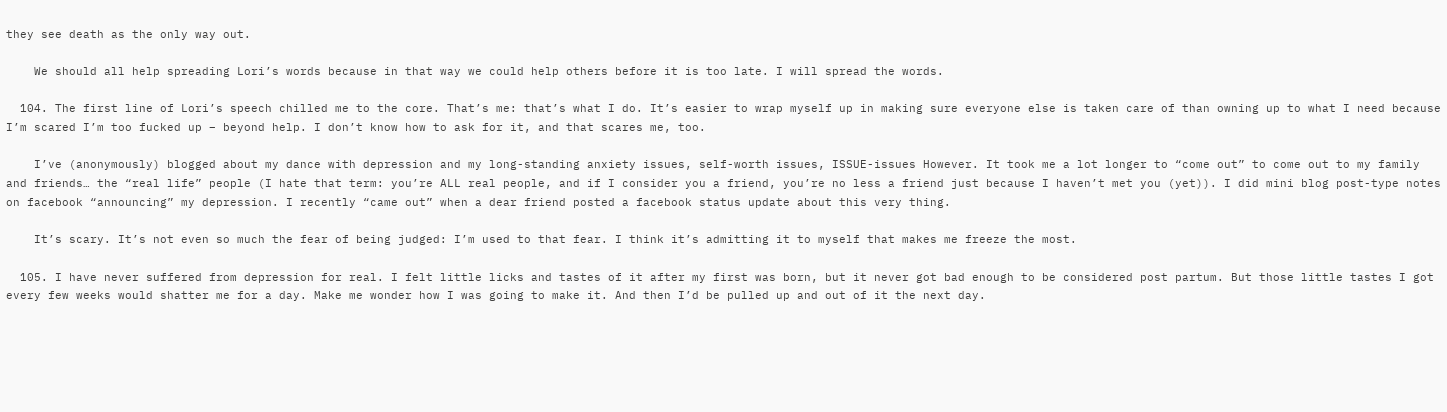they see death as the only way out.

    We should all help spreading Lori’s words because in that way we could help others before it is too late. I will spread the words.

  104. The first line of Lori’s speech chilled me to the core. That’s me: that’s what I do. It’s easier to wrap myself up in making sure everyone else is taken care of than owning up to what I need because I’m scared I’m too fucked up – beyond help. I don’t know how to ask for it, and that scares me, too.

    I’ve (anonymously) blogged about my dance with depression and my long-standing anxiety issues, self-worth issues, ISSUE-issues However. It took me a lot longer to “come out” to come out to my family and friends… the “real life” people (I hate that term: you’re ALL real people, and if I consider you a friend, you’re no less a friend just because I haven’t met you (yet)). I did mini blog post-type notes on facebook “announcing” my depression. I recently “came out” when a dear friend posted a facebook status update about this very thing.

    It’s scary. It’s not even so much the fear of being judged: I’m used to that fear. I think it’s admitting it to myself that makes me freeze the most.

  105. I have never suffered from depression for real. I felt little licks and tastes of it after my first was born, but it never got bad enough to be considered post partum. But those little tastes I got every few weeks would shatter me for a day. Make me wonder how I was going to make it. And then I’d be pulled up and out of it the next day.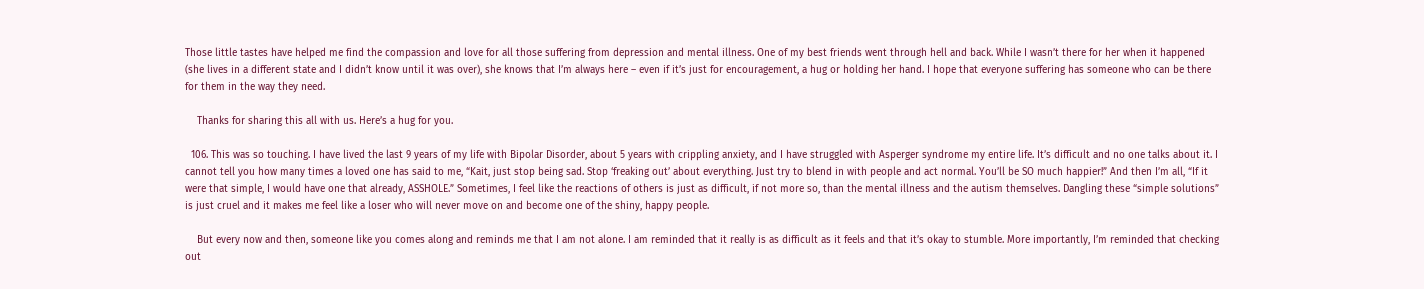Those little tastes have helped me find the compassion and love for all those suffering from depression and mental illness. One of my best friends went through hell and back. While I wasn’t there for her when it happened (she lives in a different state and I didn’t know until it was over), she knows that I’m always here – even if it’s just for encouragement, a hug or holding her hand. I hope that everyone suffering has someone who can be there for them in the way they need.

    Thanks for sharing this all with us. Here’s a hug for you.

  106. This was so touching. I have lived the last 9 years of my life with Bipolar Disorder, about 5 years with crippling anxiety, and I have struggled with Asperger syndrome my entire life. It’s difficult and no one talks about it. I cannot tell you how many times a loved one has said to me, “Kait, just stop being sad. Stop ‘freaking out’ about everything. Just try to blend in with people and act normal. You’ll be SO much happier!” And then I’m all, “If it were that simple, I would have one that already, ASSHOLE.” Sometimes, I feel like the reactions of others is just as difficult, if not more so, than the mental illness and the autism themselves. Dangling these “simple solutions” is just cruel and it makes me feel like a loser who will never move on and become one of the shiny, happy people.

    But every now and then, someone like you comes along and reminds me that I am not alone. I am reminded that it really is as difficult as it feels and that it’s okay to stumble. More importantly, I’m reminded that checking out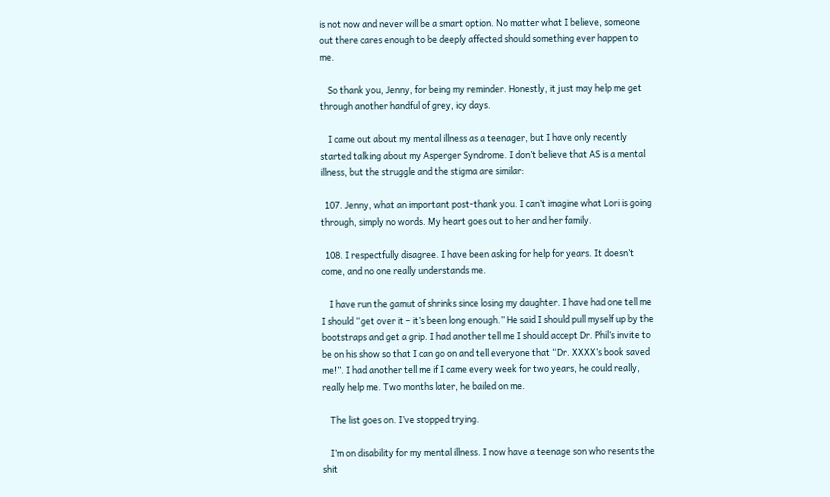is not now and never will be a smart option. No matter what I believe, someone out there cares enough to be deeply affected should something ever happen to me.

    So thank you, Jenny, for being my reminder. Honestly, it just may help me get through another handful of grey, icy days.

    I came out about my mental illness as a teenager, but I have only recently started talking about my Asperger Syndrome. I don’t believe that AS is a mental illness, but the struggle and the stigma are similar:

  107. Jenny, what an important post-thank you. I can’t imagine what Lori is going through, simply no words. My heart goes out to her and her family.

  108. I respectfully disagree. I have been asking for help for years. It doesn’t come, and no one really understands me.

    I have run the gamut of shrinks since losing my daughter. I have had one tell me I should “get over it – it’s been long enough.” He said I should pull myself up by the bootstraps and get a grip. I had another tell me I should accept Dr. Phil’s invite to be on his show so that I can go on and tell everyone that “Dr. XXXX’s book saved me!”. I had another tell me if I came every week for two years, he could really, really help me. Two months later, he bailed on me.

    The list goes on. I’ve stopped trying.

    I’m on disability for my mental illness. I now have a teenage son who resents the shit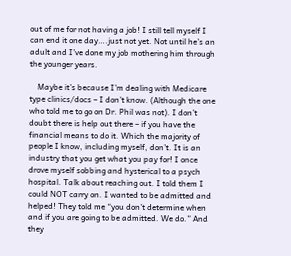out of me for not having a job! I still tell myself I can end it one day….just not yet. Not until he’s an adult and I’ve done my job mothering him through the younger years.

    Maybe it’s because I’m dealing with Medicare type clinics/docs – I don’t know. (Although the one who told me to go on Dr. Phil was not). I don’t doubt there is help out there – if you have the financial means to do it. Which the majority of people I know, including myself, don’t. It is an industry that you get what you pay for! I once drove myself sobbing and hysterical to a psych hospital. Talk about reaching out. I told them I could NOT carry on. I wanted to be admitted and helped! They told me “you don’t determine when and if you are going to be admitted. We do.” And they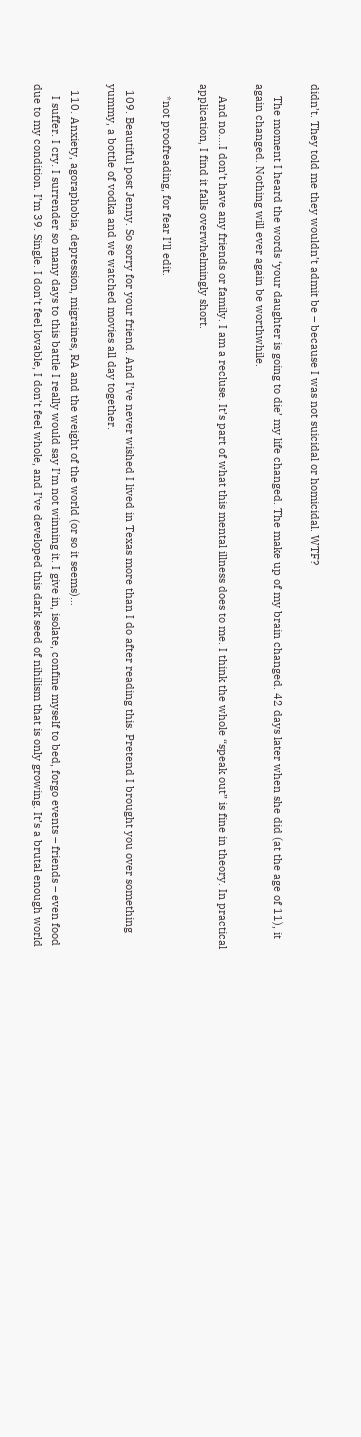didn’t. They told me they wouldn’t admit be – because I was not suicidal or homicidal. WTF?

    The moment I heard the words ‘your daughter is going to die’ my life changed. The make up of my brain changed. 42 days later when she did (at the age of 11), it again changed. Nothing will ever again be worthwhile.

    And no….I don’t have any friends or family. I am a recluse. It’s part of what this mental illness does to me. I think the whole “speak out” is fine in theory. In practical application, I find it falls overwhelmingly short.

    *not proofreading, for fear I’ll edit.

  109. Beautiful post Jenny. So sorry for your friend. And I’ve never wished I lived in Texas more than I do after reading this. Pretend I brought you over something yummy, a bottle of vodka and we watched movies all day together.

  110. Anxiety, agoraphobia, depression, migraines, RA and the weight of the world (or so it seems)…
    I suffer. I cry. I surrender so many days to this battle I really would say I’m not winning it. I give in, isolate, confine myself to bed, forgo events – friends – even food due to my condition. I’m 39. Single. I don’t feel lovable, I don’t feel whole, and I’ve developed this dark seed of nihilism that is only growing. It’s a brutal enough world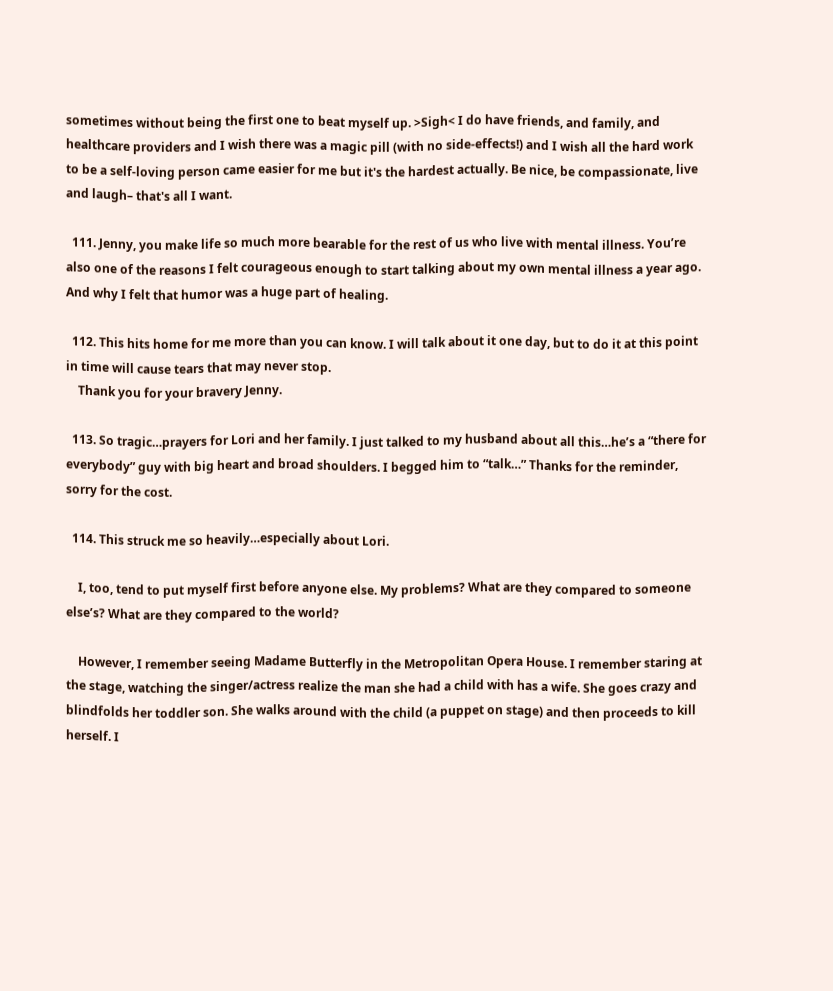sometimes without being the first one to beat myself up. >Sigh< I do have friends, and family, and healthcare providers and I wish there was a magic pill (with no side-effects!) and I wish all the hard work to be a self-loving person came easier for me but it's the hardest actually. Be nice, be compassionate, live and laugh– that's all I want.

  111. Jenny, you make life so much more bearable for the rest of us who live with mental illness. You’re also one of the reasons I felt courageous enough to start talking about my own mental illness a year ago. And why I felt that humor was a huge part of healing.

  112. This hits home for me more than you can know. I will talk about it one day, but to do it at this point in time will cause tears that may never stop.
    Thank you for your bravery Jenny.

  113. So tragic…prayers for Lori and her family. I just talked to my husband about all this…he’s a “there for everybody” guy with big heart and broad shoulders. I begged him to “talk…” Thanks for the reminder, sorry for the cost.

  114. This struck me so heavily…especially about Lori.

    I, too, tend to put myself first before anyone else. My problems? What are they compared to someone else’s? What are they compared to the world?

    However, I remember seeing Madame Butterfly in the Metropolitan Opera House. I remember staring at the stage, watching the singer/actress realize the man she had a child with has a wife. She goes crazy and blindfolds her toddler son. She walks around with the child (a puppet on stage) and then proceeds to kill herself. I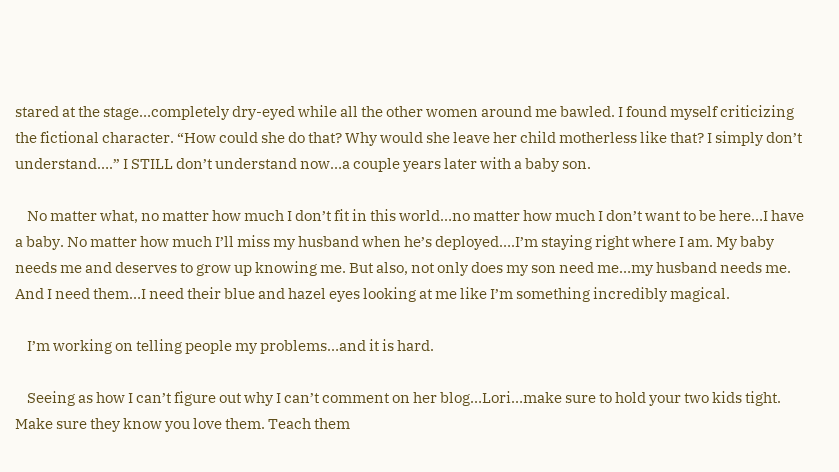stared at the stage…completely dry-eyed while all the other women around me bawled. I found myself criticizing the fictional character. “How could she do that? Why would she leave her child motherless like that? I simply don’t understand….” I STILL don’t understand now…a couple years later with a baby son.

    No matter what, no matter how much I don’t fit in this world…no matter how much I don’t want to be here…I have a baby. No matter how much I’ll miss my husband when he’s deployed….I’m staying right where I am. My baby needs me and deserves to grow up knowing me. But also, not only does my son need me…my husband needs me. And I need them…I need their blue and hazel eyes looking at me like I’m something incredibly magical.

    I’m working on telling people my problems…and it is hard.

    Seeing as how I can’t figure out why I can’t comment on her blog…Lori…make sure to hold your two kids tight. Make sure they know you love them. Teach them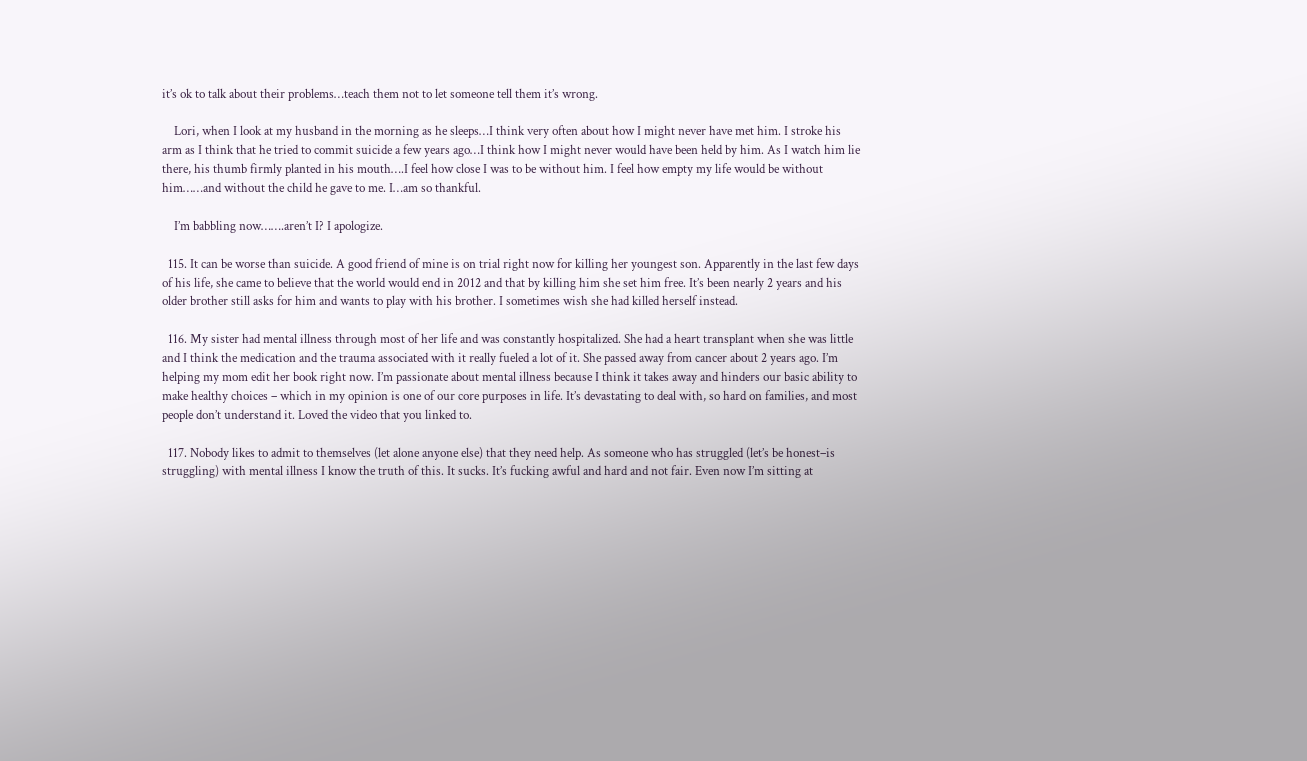it’s ok to talk about their problems…teach them not to let someone tell them it’s wrong.

    Lori, when I look at my husband in the morning as he sleeps…I think very often about how I might never have met him. I stroke his arm as I think that he tried to commit suicide a few years ago…I think how I might never would have been held by him. As I watch him lie there, his thumb firmly planted in his mouth….I feel how close I was to be without him. I feel how empty my life would be without him……and without the child he gave to me. I…am so thankful.

    I’m babbling now…….aren’t I? I apologize.

  115. It can be worse than suicide. A good friend of mine is on trial right now for killing her youngest son. Apparently in the last few days of his life, she came to believe that the world would end in 2012 and that by killing him she set him free. It’s been nearly 2 years and his older brother still asks for him and wants to play with his brother. I sometimes wish she had killed herself instead.

  116. My sister had mental illness through most of her life and was constantly hospitalized. She had a heart transplant when she was little and I think the medication and the trauma associated with it really fueled a lot of it. She passed away from cancer about 2 years ago. I’m helping my mom edit her book right now. I’m passionate about mental illness because I think it takes away and hinders our basic ability to make healthy choices – which in my opinion is one of our core purposes in life. It’s devastating to deal with, so hard on families, and most people don’t understand it. Loved the video that you linked to.

  117. Nobody likes to admit to themselves (let alone anyone else) that they need help. As someone who has struggled (let’s be honest–is struggling) with mental illness I know the truth of this. It sucks. It’s fucking awful and hard and not fair. Even now I’m sitting at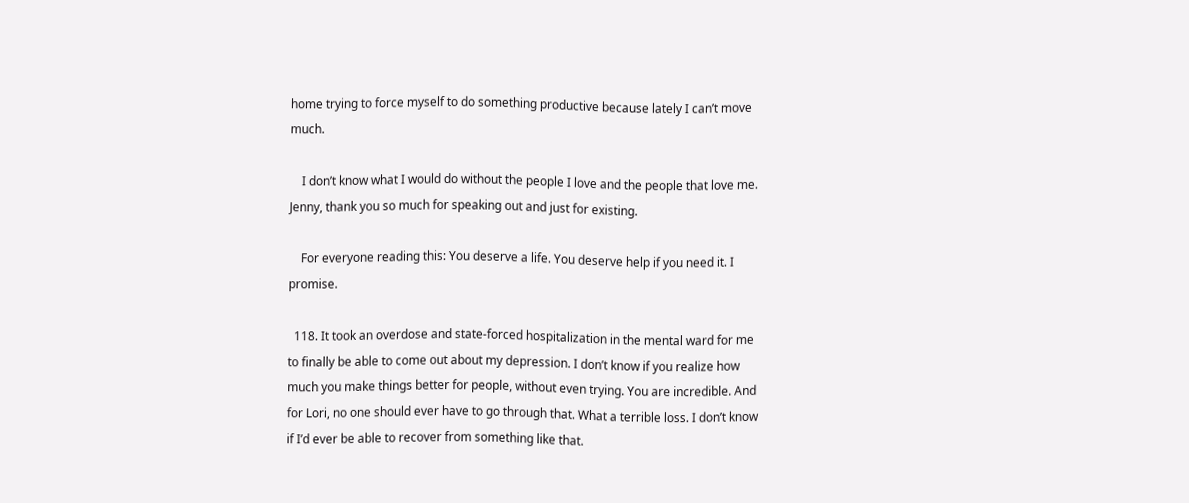home trying to force myself to do something productive because lately I can’t move much.

    I don’t know what I would do without the people I love and the people that love me. Jenny, thank you so much for speaking out and just for existing.

    For everyone reading this: You deserve a life. You deserve help if you need it. I promise.

  118. It took an overdose and state-forced hospitalization in the mental ward for me to finally be able to come out about my depression. I don’t know if you realize how much you make things better for people, without even trying. You are incredible. And for Lori, no one should ever have to go through that. What a terrible loss. I don’t know if I’d ever be able to recover from something like that.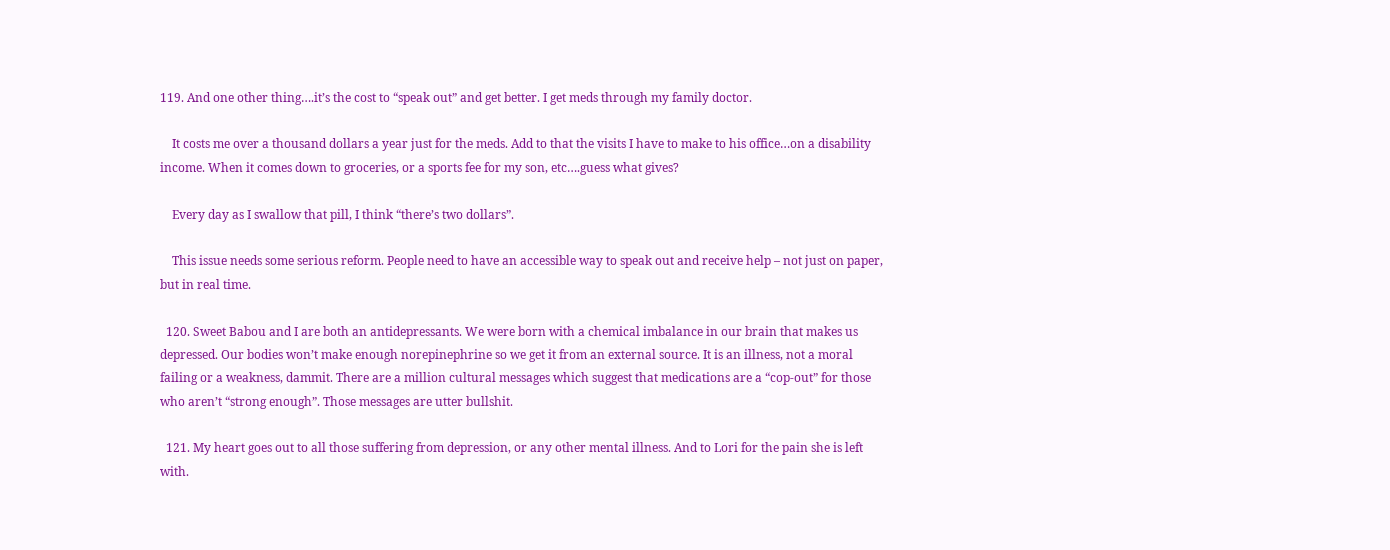119. And one other thing….it’s the cost to “speak out” and get better. I get meds through my family doctor.

    It costs me over a thousand dollars a year just for the meds. Add to that the visits I have to make to his office…on a disability income. When it comes down to groceries, or a sports fee for my son, etc….guess what gives?

    Every day as I swallow that pill, I think “there’s two dollars”.

    This issue needs some serious reform. People need to have an accessible way to speak out and receive help – not just on paper, but in real time.

  120. Sweet Babou and I are both an antidepressants. We were born with a chemical imbalance in our brain that makes us depressed. Our bodies won’t make enough norepinephrine so we get it from an external source. It is an illness, not a moral failing or a weakness, dammit. There are a million cultural messages which suggest that medications are a “cop-out” for those who aren’t “strong enough”. Those messages are utter bullshit.

  121. My heart goes out to all those suffering from depression, or any other mental illness. And to Lori for the pain she is left with.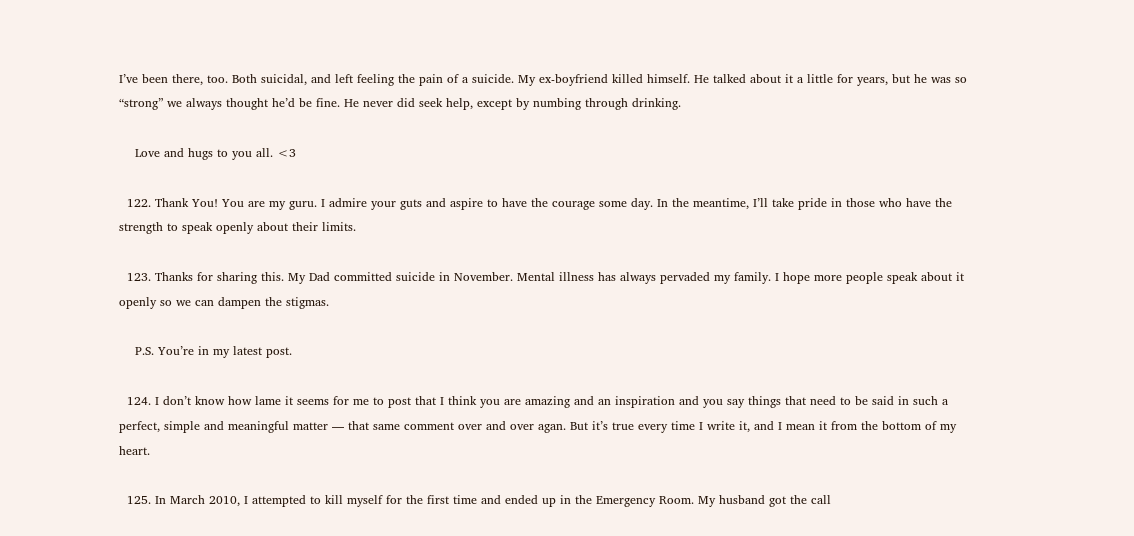I’ve been there, too. Both suicidal, and left feeling the pain of a suicide. My ex-boyfriend killed himself. He talked about it a little for years, but he was so “strong” we always thought he’d be fine. He never did seek help, except by numbing through drinking.

    Love and hugs to you all. <3

  122. Thank You! You are my guru. I admire your guts and aspire to have the courage some day. In the meantime, I’ll take pride in those who have the strength to speak openly about their limits.

  123. Thanks for sharing this. My Dad committed suicide in November. Mental illness has always pervaded my family. I hope more people speak about it openly so we can dampen the stigmas.

    P.S. You’re in my latest post.

  124. I don’t know how lame it seems for me to post that I think you are amazing and an inspiration and you say things that need to be said in such a perfect, simple and meaningful matter — that same comment over and over agan. But it’s true every time I write it, and I mean it from the bottom of my heart.

  125. In March 2010, I attempted to kill myself for the first time and ended up in the Emergency Room. My husband got the call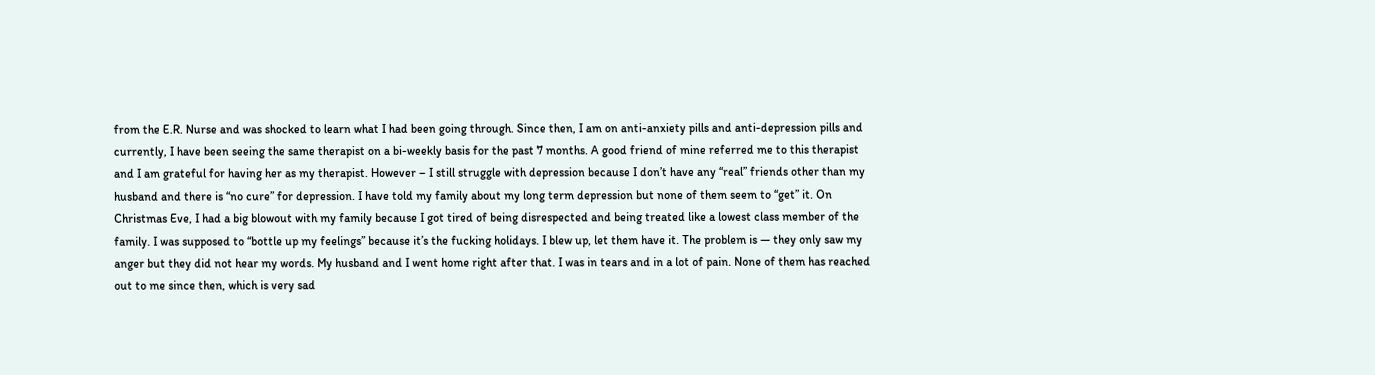from the E.R. Nurse and was shocked to learn what I had been going through. Since then, I am on anti-anxiety pills and anti-depression pills and currently, I have been seeing the same therapist on a bi-weekly basis for the past 7 months. A good friend of mine referred me to this therapist and I am grateful for having her as my therapist. However – I still struggle with depression because I don’t have any “real” friends other than my husband and there is “no cure” for depression. I have told my family about my long term depression but none of them seem to “get” it. On Christmas Eve, I had a big blowout with my family because I got tired of being disrespected and being treated like a lowest class member of the family. I was supposed to “bottle up my feelings” because it’s the fucking holidays. I blew up, let them have it. The problem is — they only saw my anger but they did not hear my words. My husband and I went home right after that. I was in tears and in a lot of pain. None of them has reached out to me since then, which is very sad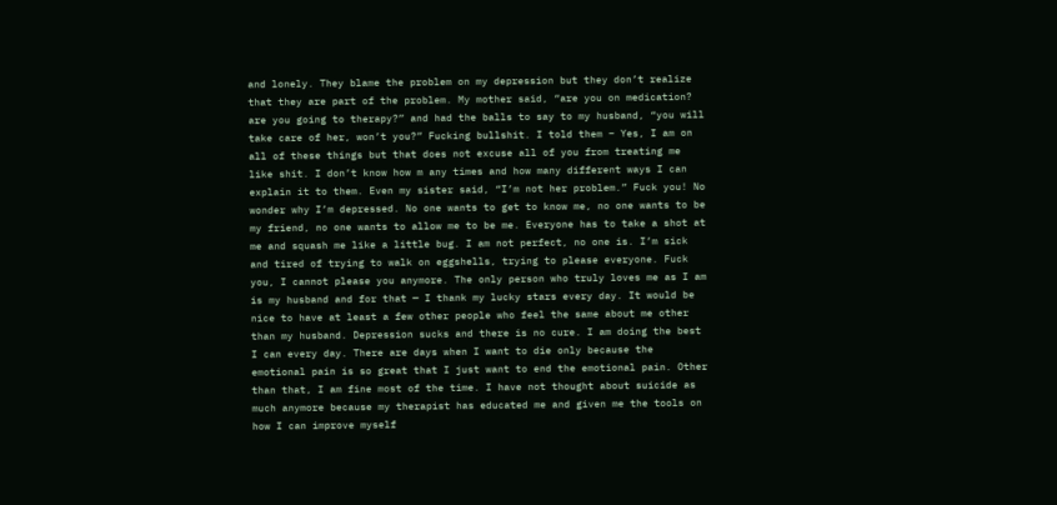and lonely. They blame the problem on my depression but they don’t realize that they are part of the problem. My mother said, “are you on medication? are you going to therapy?” and had the balls to say to my husband, “you will take care of her, won’t you?” Fucking bullshit. I told them – Yes, I am on all of these things but that does not excuse all of you from treating me like shit. I don’t know how m any times and how many different ways I can explain it to them. Even my sister said, “I’m not her problem.” Fuck you! No wonder why I’m depressed. No one wants to get to know me, no one wants to be my friend, no one wants to allow me to be me. Everyone has to take a shot at me and squash me like a little bug. I am not perfect, no one is. I’m sick and tired of trying to walk on eggshells, trying to please everyone. Fuck you, I cannot please you anymore. The only person who truly loves me as I am is my husband and for that — I thank my lucky stars every day. It would be nice to have at least a few other people who feel the same about me other than my husband. Depression sucks and there is no cure. I am doing the best I can every day. There are days when I want to die only because the emotional pain is so great that I just want to end the emotional pain. Other than that, I am fine most of the time. I have not thought about suicide as much anymore because my therapist has educated me and given me the tools on how I can improve myself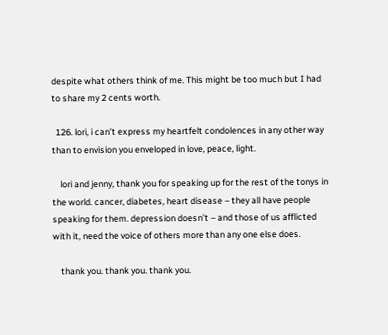despite what others think of me. This might be too much but I had to share my 2 cents worth.

  126. lori, i can’t express my heartfelt condolences in any other way than to envision you enveloped in love, peace, light.

    lori and jenny, thank you for speaking up for the rest of the tonys in the world. cancer, diabetes, heart disease – they all have people speaking for them. depression doesn’t – and those of us afflicted with it, need the voice of others more than any one else does.

    thank you. thank you. thank you.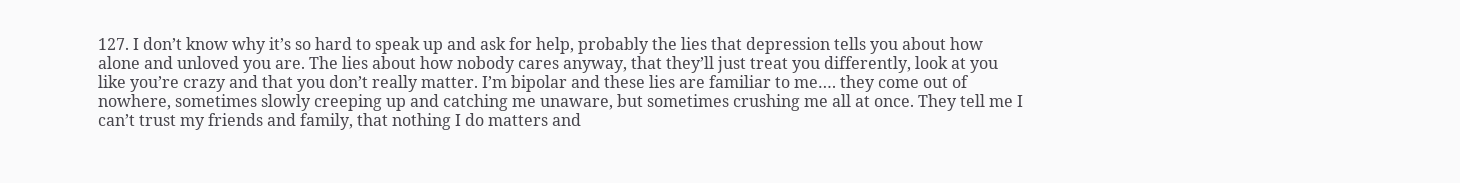127. I don’t know why it’s so hard to speak up and ask for help, probably the lies that depression tells you about how alone and unloved you are. The lies about how nobody cares anyway, that they’ll just treat you differently, look at you like you’re crazy and that you don’t really matter. I’m bipolar and these lies are familiar to me…. they come out of nowhere, sometimes slowly creeping up and catching me unaware, but sometimes crushing me all at once. They tell me I can’t trust my friends and family, that nothing I do matters and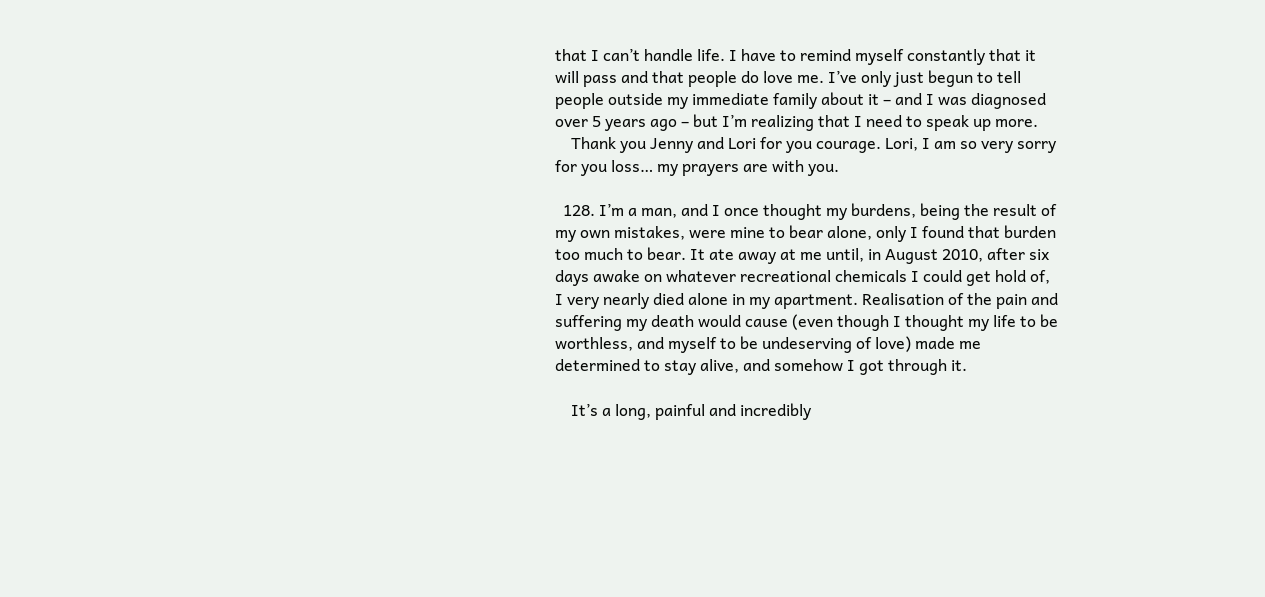that I can’t handle life. I have to remind myself constantly that it will pass and that people do love me. I’ve only just begun to tell people outside my immediate family about it – and I was diagnosed over 5 years ago – but I’m realizing that I need to speak up more.
    Thank you Jenny and Lori for you courage. Lori, I am so very sorry for you loss… my prayers are with you.

  128. I’m a man, and I once thought my burdens, being the result of my own mistakes, were mine to bear alone, only I found that burden too much to bear. It ate away at me until, in August 2010, after six days awake on whatever recreational chemicals I could get hold of, I very nearly died alone in my apartment. Realisation of the pain and suffering my death would cause (even though I thought my life to be worthless, and myself to be undeserving of love) made me determined to stay alive, and somehow I got through it.

    It’s a long, painful and incredibly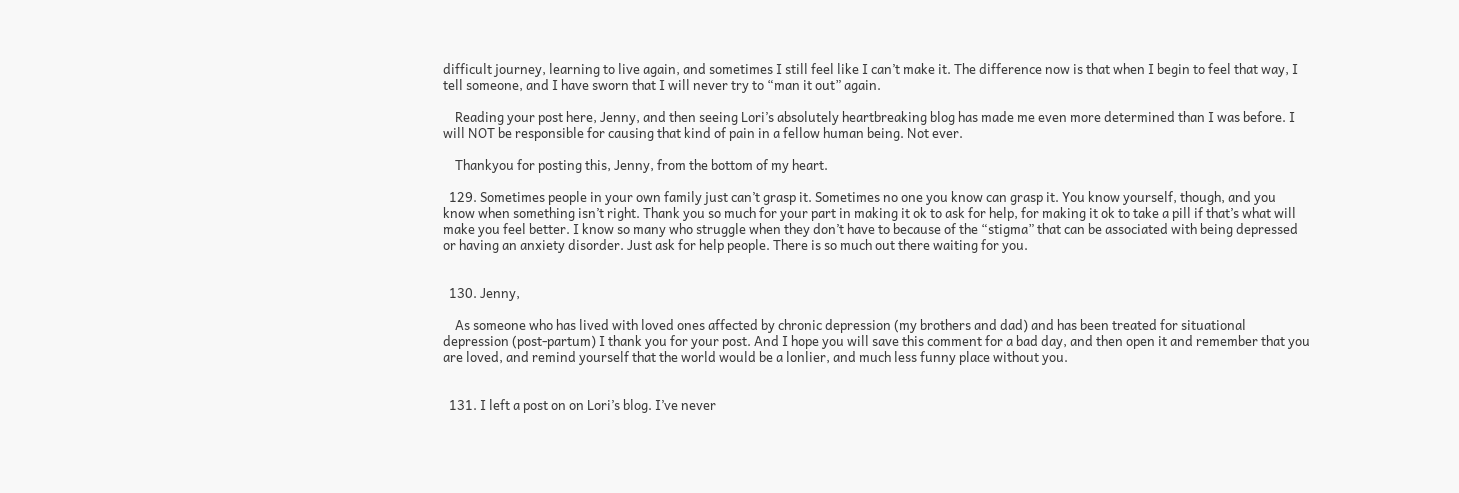difficult journey, learning to live again, and sometimes I still feel like I can’t make it. The difference now is that when I begin to feel that way, I tell someone, and I have sworn that I will never try to “man it out” again.

    Reading your post here, Jenny, and then seeing Lori’s absolutely heartbreaking blog has made me even more determined than I was before. I will NOT be responsible for causing that kind of pain in a fellow human being. Not ever.

    Thankyou for posting this, Jenny, from the bottom of my heart.

  129. Sometimes people in your own family just can’t grasp it. Sometimes no one you know can grasp it. You know yourself, though, and you know when something isn’t right. Thank you so much for your part in making it ok to ask for help, for making it ok to take a pill if that’s what will make you feel better. I know so many who struggle when they don’t have to because of the “stigma” that can be associated with being depressed or having an anxiety disorder. Just ask for help people. There is so much out there waiting for you.


  130. Jenny,

    As someone who has lived with loved ones affected by chronic depression (my brothers and dad) and has been treated for situational depression (post-partum) I thank you for your post. And I hope you will save this comment for a bad day, and then open it and remember that you are loved, and remind yourself that the world would be a lonlier, and much less funny place without you.


  131. I left a post on on Lori’s blog. I’ve never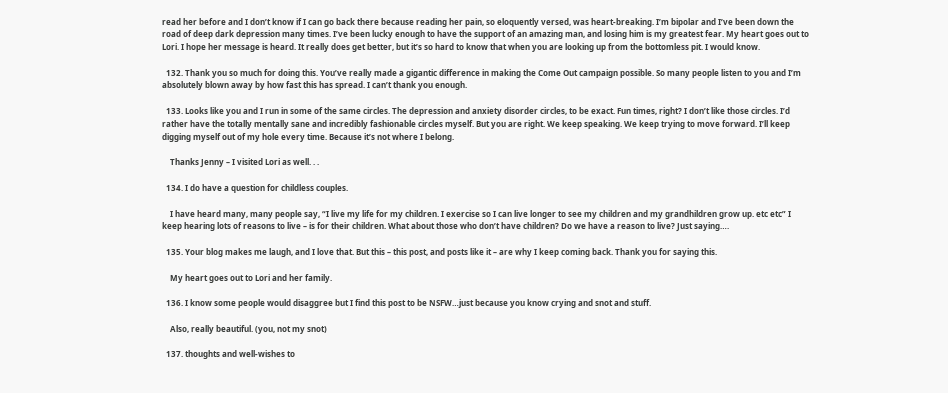read her before and I don’t know if I can go back there because reading her pain, so eloquently versed, was heart-breaking. I’m bipolar and I’ve been down the road of deep dark depression many times. I’ve been lucky enough to have the support of an amazing man, and losing him is my greatest fear. My heart goes out to Lori. I hope her message is heard. It really does get better, but it’s so hard to know that when you are looking up from the bottomless pit. I would know.

  132. Thank you so much for doing this. You’ve really made a gigantic difference in making the Come Out campaign possible. So many people listen to you and I’m absolutely blown away by how fast this has spread. I can’t thank you enough.

  133. Looks like you and I run in some of the same circles. The depression and anxiety disorder circles, to be exact. Fun times, right? I don’t like those circles. I’d rather have the totally mentally sane and incredibly fashionable circles myself. But you are right. We keep speaking. We keep trying to move forward. I’ll keep digging myself out of my hole every time. Because it’s not where I belong.

    Thanks Jenny – I visited Lori as well. . .

  134. I do have a question for childless couples.

    I have heard many, many people say, “I live my life for my children. I exercise so I can live longer to see my children and my grandhildren grow up. etc etc” I keep hearing lots of reasons to live – is for their children. What about those who don’t have children? Do we have a reason to live? Just saying….

  135. Your blog makes me laugh, and I love that. But this – this post, and posts like it – are why I keep coming back. Thank you for saying this.

    My heart goes out to Lori and her family.

  136. I know some people would disaggree but I find this post to be NSFW…just because you know crying and snot and stuff.

    Also, really beautiful. (you, not my snot)

  137. thoughts and well-wishes to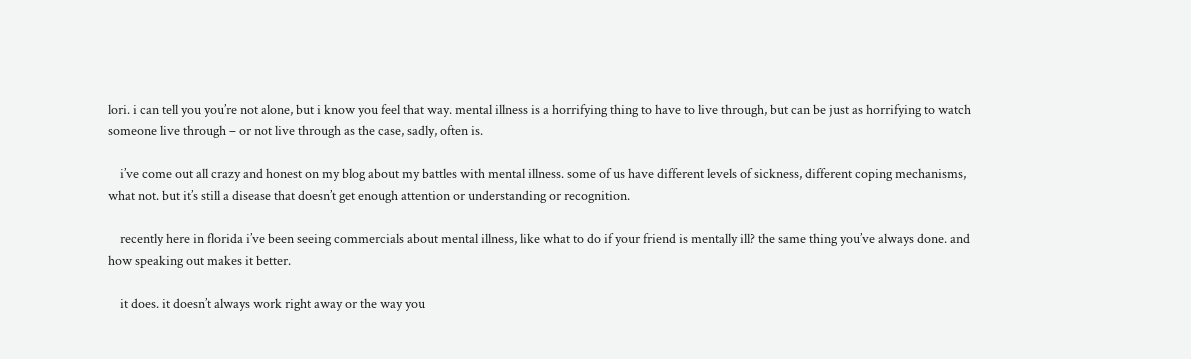lori. i can tell you you’re not alone, but i know you feel that way. mental illness is a horrifying thing to have to live through, but can be just as horrifying to watch someone live through – or not live through as the case, sadly, often is.

    i’ve come out all crazy and honest on my blog about my battles with mental illness. some of us have different levels of sickness, different coping mechanisms, what not. but it’s still a disease that doesn’t get enough attention or understanding or recognition.

    recently here in florida i’ve been seeing commercials about mental illness, like what to do if your friend is mentally ill? the same thing you’ve always done. and how speaking out makes it better.

    it does. it doesn’t always work right away or the way you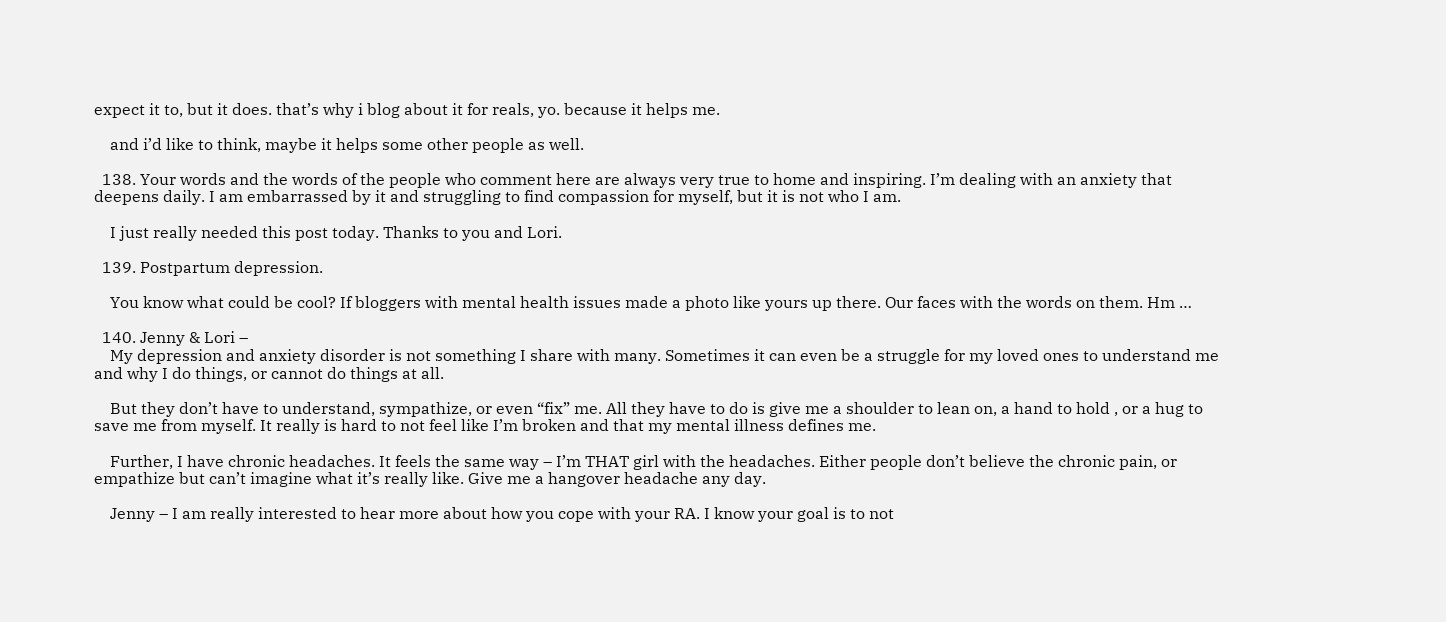expect it to, but it does. that’s why i blog about it for reals, yo. because it helps me.

    and i’d like to think, maybe it helps some other people as well.

  138. Your words and the words of the people who comment here are always very true to home and inspiring. I’m dealing with an anxiety that deepens daily. I am embarrassed by it and struggling to find compassion for myself, but it is not who I am.

    I just really needed this post today. Thanks to you and Lori.

  139. Postpartum depression.

    You know what could be cool? If bloggers with mental health issues made a photo like yours up there. Our faces with the words on them. Hm …

  140. Jenny & Lori –
    My depression and anxiety disorder is not something I share with many. Sometimes it can even be a struggle for my loved ones to understand me and why I do things, or cannot do things at all.

    But they don’t have to understand, sympathize, or even “fix” me. All they have to do is give me a shoulder to lean on, a hand to hold , or a hug to save me from myself. It really is hard to not feel like I’m broken and that my mental illness defines me.

    Further, I have chronic headaches. It feels the same way – I’m THAT girl with the headaches. Either people don’t believe the chronic pain, or empathize but can’t imagine what it’s really like. Give me a hangover headache any day.

    Jenny – I am really interested to hear more about how you cope with your RA. I know your goal is to not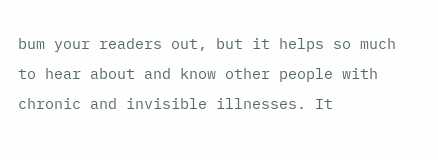bum your readers out, but it helps so much to hear about and know other people with chronic and invisible illnesses. It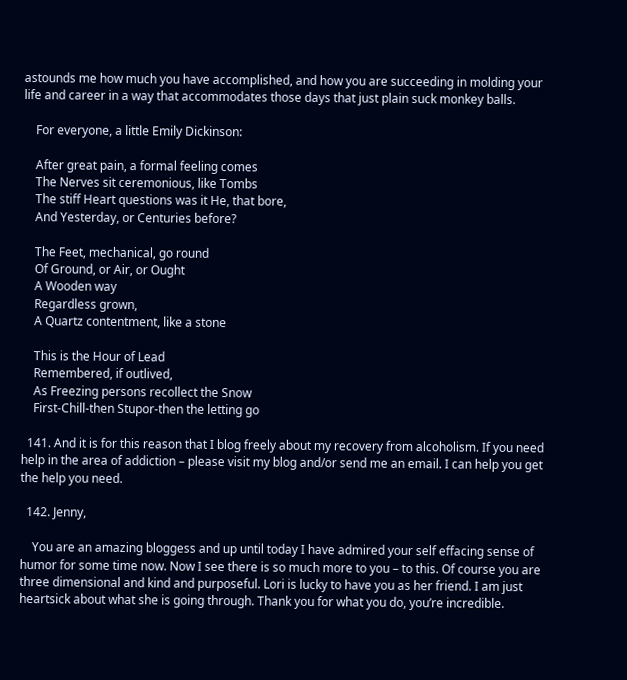astounds me how much you have accomplished, and how you are succeeding in molding your life and career in a way that accommodates those days that just plain suck monkey balls.

    For everyone, a little Emily Dickinson:

    After great pain, a formal feeling comes
    The Nerves sit ceremonious, like Tombs
    The stiff Heart questions was it He, that bore,
    And Yesterday, or Centuries before?

    The Feet, mechanical, go round
    Of Ground, or Air, or Ought
    A Wooden way
    Regardless grown,
    A Quartz contentment, like a stone

    This is the Hour of Lead
    Remembered, if outlived,
    As Freezing persons recollect the Snow
    First-Chill-then Stupor-then the letting go

  141. And it is for this reason that I blog freely about my recovery from alcoholism. If you need help in the area of addiction – please visit my blog and/or send me an email. I can help you get the help you need.

  142. Jenny,

    You are an amazing bloggess and up until today I have admired your self effacing sense of humor for some time now. Now I see there is so much more to you – to this. Of course you are three dimensional and kind and purposeful. Lori is lucky to have you as her friend. I am just heartsick about what she is going through. Thank you for what you do, you’re incredible.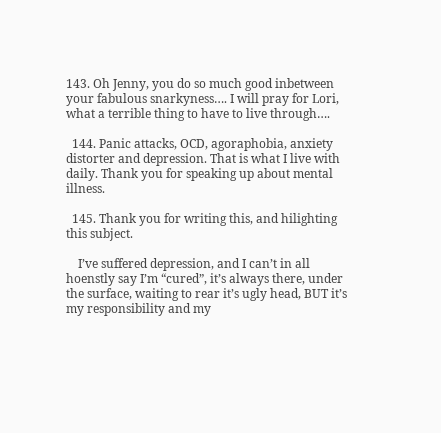143. Oh Jenny, you do so much good inbetween your fabulous snarkyness…. I will pray for Lori, what a terrible thing to have to live through….

  144. Panic attacks, OCD, agoraphobia, anxiety distorter and depression. That is what I live with daily. Thank you for speaking up about mental illness.

  145. Thank you for writing this, and hilighting this subject.

    I’ve suffered depression, and I can’t in all hoenstly say I’m “cured”, it’s always there, under the surface, waiting to rear it’s ugly head, BUT it’s my responsibility and my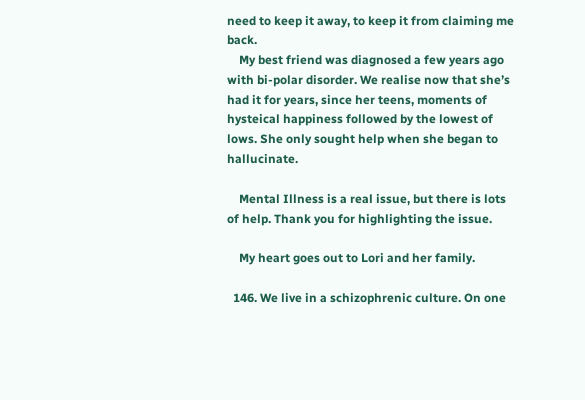need to keep it away, to keep it from claiming me back.
    My best friend was diagnosed a few years ago with bi-polar disorder. We realise now that she’s had it for years, since her teens, moments of hysteical happiness followed by the lowest of lows. She only sought help when she began to hallucinate.

    Mental Illness is a real issue, but there is lots of help. Thank you for highlighting the issue.

    My heart goes out to Lori and her family.

  146. We live in a schizophrenic culture. On one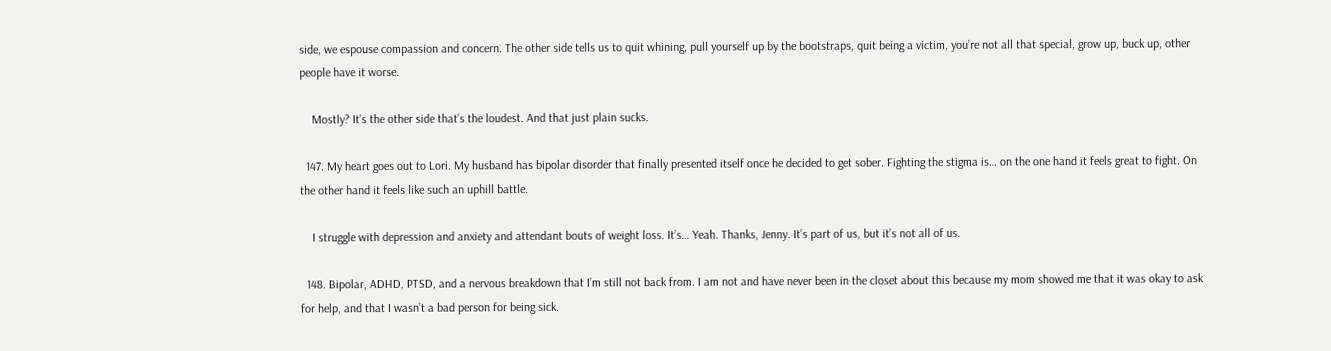side, we espouse compassion and concern. The other side tells us to quit whining, pull yourself up by the bootstraps, quit being a victim, you’re not all that special, grow up, buck up, other people have it worse.

    Mostly? It’s the other side that’s the loudest. And that just plain sucks.

  147. My heart goes out to Lori. My husband has bipolar disorder that finally presented itself once he decided to get sober. Fighting the stigma is… on the one hand it feels great to fight. On the other hand it feels like such an uphill battle.

    I struggle with depression and anxiety and attendant bouts of weight loss. It’s… Yeah. Thanks, Jenny. It’s part of us, but it’s not all of us.

  148. Bipolar, ADHD, PTSD, and a nervous breakdown that I’m still not back from. I am not and have never been in the closet about this because my mom showed me that it was okay to ask for help, and that I wasn’t a bad person for being sick.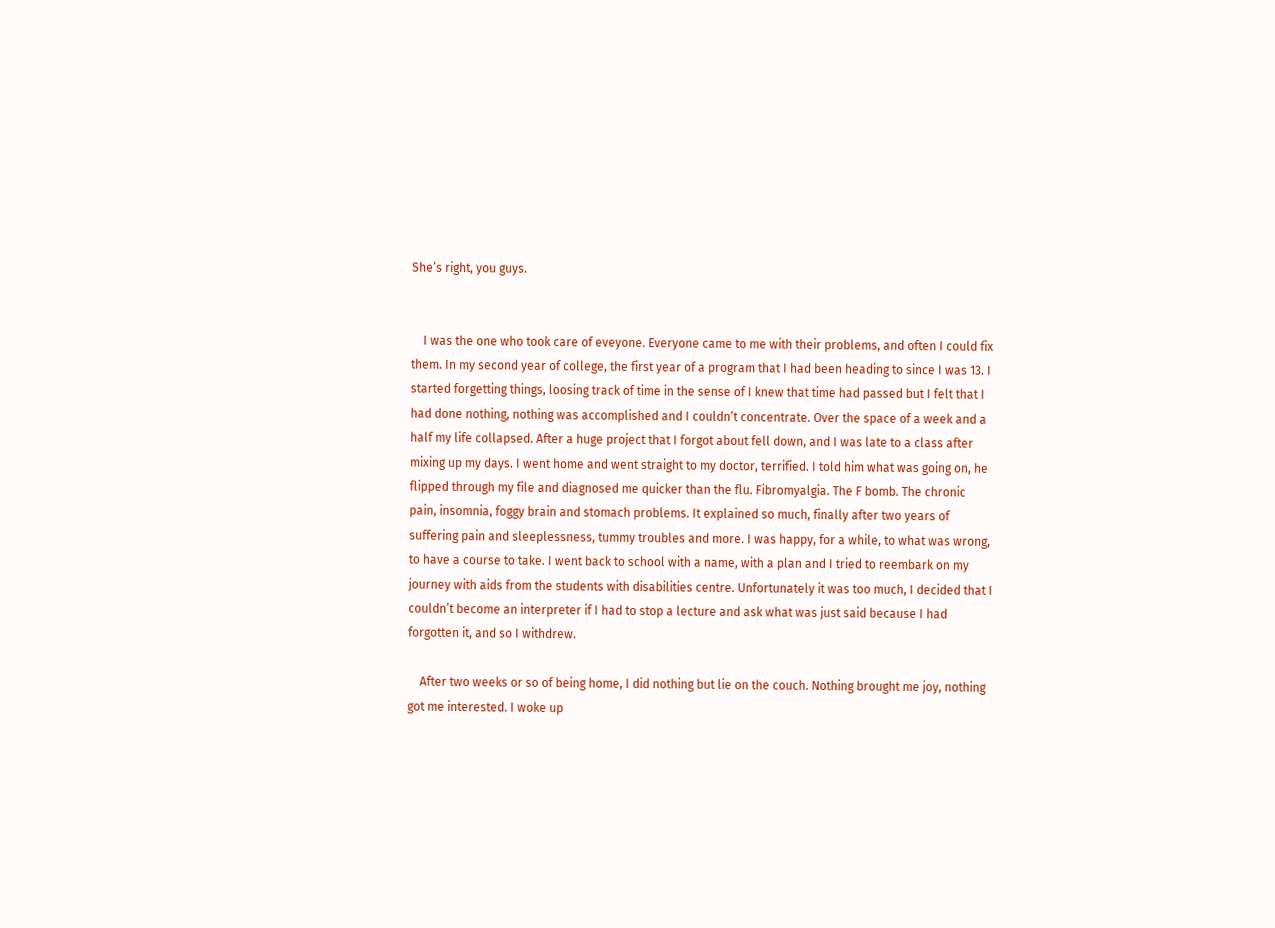She’s right, you guys.


    I was the one who took care of eveyone. Everyone came to me with their problems, and often I could fix them. In my second year of college, the first year of a program that I had been heading to since I was 13. I started forgetting things, loosing track of time in the sense of I knew that time had passed but I felt that I had done nothing, nothing was accomplished and I couldn’t concentrate. Over the space of a week and a half my life collapsed. After a huge project that I forgot about fell down, and I was late to a class after mixing up my days. I went home and went straight to my doctor, terrified. I told him what was going on, he flipped through my file and diagnosed me quicker than the flu. Fibromyalgia. The F bomb. The chronic pain, insomnia, foggy brain and stomach problems. It explained so much, finally after two years of suffering pain and sleeplessness, tummy troubles and more. I was happy, for a while, to what was wrong, to have a course to take. I went back to school with a name, with a plan and I tried to reembark on my journey with aids from the students with disabilities centre. Unfortunately it was too much, I decided that I couldn’t become an interpreter if I had to stop a lecture and ask what was just said because I had forgotten it, and so I withdrew.

    After two weeks or so of being home, I did nothing but lie on the couch. Nothing brought me joy, nothing got me interested. I woke up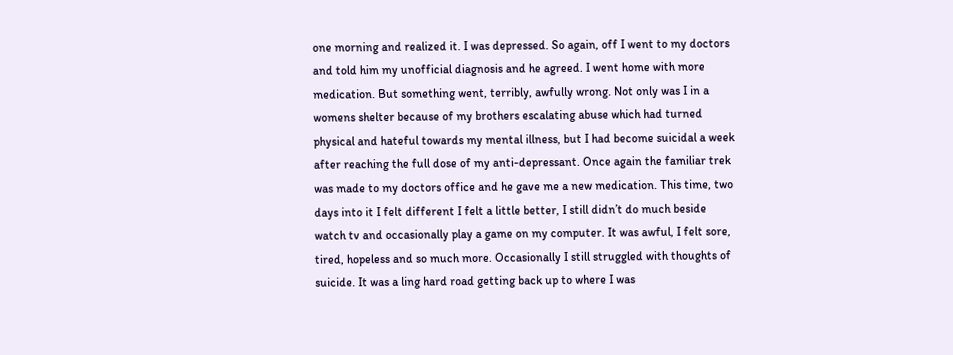one morning and realized it. I was depressed. So again, off I went to my doctors and told him my unofficial diagnosis and he agreed. I went home with more medication. But something went, terribly, awfully wrong. Not only was I in a womens shelter because of my brothers escalating abuse which had turned physical and hateful towards my mental illness, but I had become suicidal a week after reaching the full dose of my anti-depressant. Once again the familiar trek was made to my doctors office and he gave me a new medication. This time, two days into it I felt different I felt a little better, I still didn’t do much beside watch tv and occasionally play a game on my computer. It was awful, I felt sore, tired, hopeless and so much more. Occasionally I still struggled with thoughts of suicide. It was a ling hard road getting back up to where I was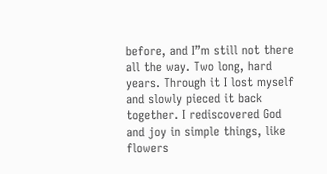before, and I”m still not there all the way. Two long, hard years. Through it I lost myself and slowly pieced it back together. I rediscovered God and joy in simple things, like flowers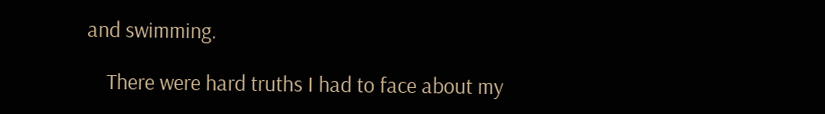and swimming.

    There were hard truths I had to face about my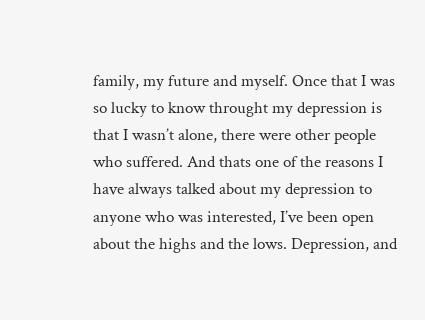family, my future and myself. Once that I was so lucky to know throught my depression is that I wasn’t alone, there were other people who suffered. And thats one of the reasons I have always talked about my depression to anyone who was interested, I’ve been open about the highs and the lows. Depression, and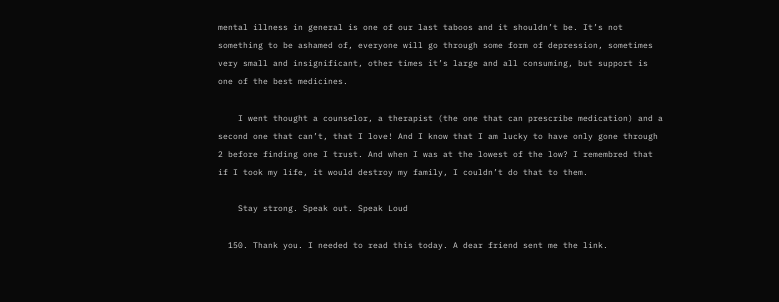mental illness in general is one of our last taboos and it shouldn’t be. It’s not something to be ashamed of, everyone will go through some form of depression, sometimes very small and insignificant, other times it’s large and all consuming, but support is one of the best medicines.

    I went thought a counselor, a therapist (the one that can prescribe medication) and a second one that can’t, that I love! And I know that I am lucky to have only gone through 2 before finding one I trust. And when I was at the lowest of the low? I remembred that if I took my life, it would destroy my family, I couldn’t do that to them.

    Stay strong. Speak out. Speak Loud

  150. Thank you. I needed to read this today. A dear friend sent me the link.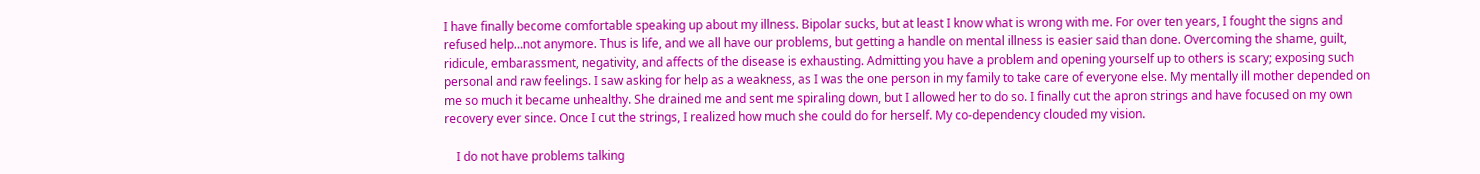I have finally become comfortable speaking up about my illness. Bipolar sucks, but at least I know what is wrong with me. For over ten years, I fought the signs and refused help…not anymore. Thus is life, and we all have our problems, but getting a handle on mental illness is easier said than done. Overcoming the shame, guilt, ridicule, embarassment, negativity, and affects of the disease is exhausting. Admitting you have a problem and opening yourself up to others is scary; exposing such personal and raw feelings. I saw asking for help as a weakness, as I was the one person in my family to take care of everyone else. My mentally ill mother depended on me so much it became unhealthy. She drained me and sent me spiraling down, but I allowed her to do so. I finally cut the apron strings and have focused on my own recovery ever since. Once I cut the strings, I realized how much she could do for herself. My co-dependency clouded my vision.

    I do not have problems talking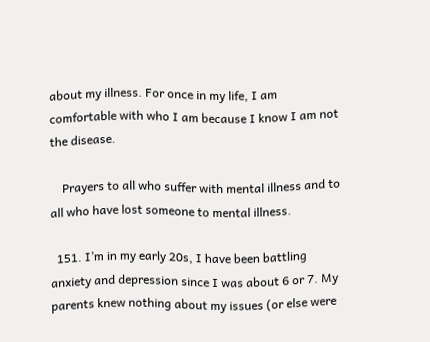about my illness. For once in my life, I am comfortable with who I am because I know I am not the disease.

    Prayers to all who suffer with mental illness and to all who have lost someone to mental illness.

  151. I’m in my early 20s, I have been battling anxiety and depression since I was about 6 or 7. My parents knew nothing about my issues (or else were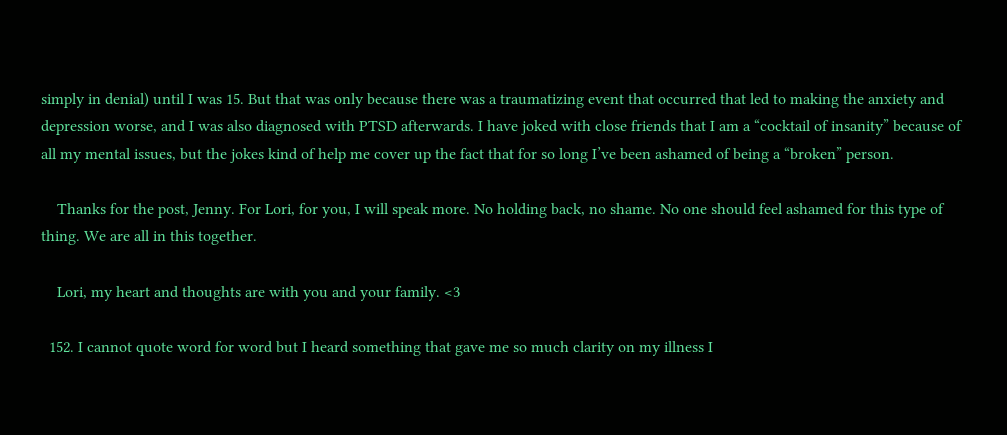simply in denial) until I was 15. But that was only because there was a traumatizing event that occurred that led to making the anxiety and depression worse, and I was also diagnosed with PTSD afterwards. I have joked with close friends that I am a “cocktail of insanity” because of all my mental issues, but the jokes kind of help me cover up the fact that for so long I’ve been ashamed of being a “broken” person.

    Thanks for the post, Jenny. For Lori, for you, I will speak more. No holding back, no shame. No one should feel ashamed for this type of thing. We are all in this together.

    Lori, my heart and thoughts are with you and your family. <3

  152. I cannot quote word for word but I heard something that gave me so much clarity on my illness I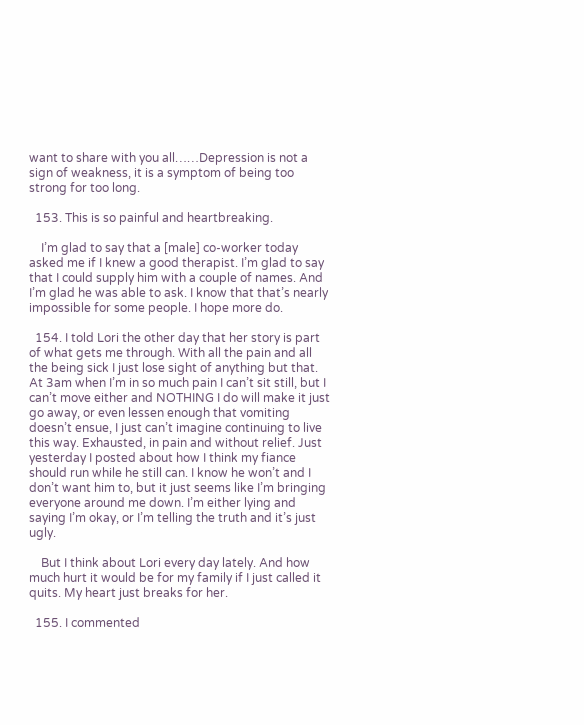want to share with you all……Depression is not a sign of weakness, it is a symptom of being too strong for too long.

  153. This is so painful and heartbreaking.

    I’m glad to say that a [male] co-worker today asked me if I knew a good therapist. I’m glad to say that I could supply him with a couple of names. And I’m glad he was able to ask. I know that that’s nearly impossible for some people. I hope more do.

  154. I told Lori the other day that her story is part of what gets me through. With all the pain and all the being sick I just lose sight of anything but that. At 3am when I’m in so much pain I can’t sit still, but I can’t move either and NOTHING I do will make it just go away, or even lessen enough that vomiting doesn’t ensue, I just can’t imagine continuing to live this way. Exhausted, in pain and without relief. Just yesterday I posted about how I think my fiance should run while he still can. I know he won’t and I don’t want him to, but it just seems like I’m bringing everyone around me down. I’m either lying and saying I’m okay, or I’m telling the truth and it’s just ugly.

    But I think about Lori every day lately. And how much hurt it would be for my family if I just called it quits. My heart just breaks for her.

  155. I commented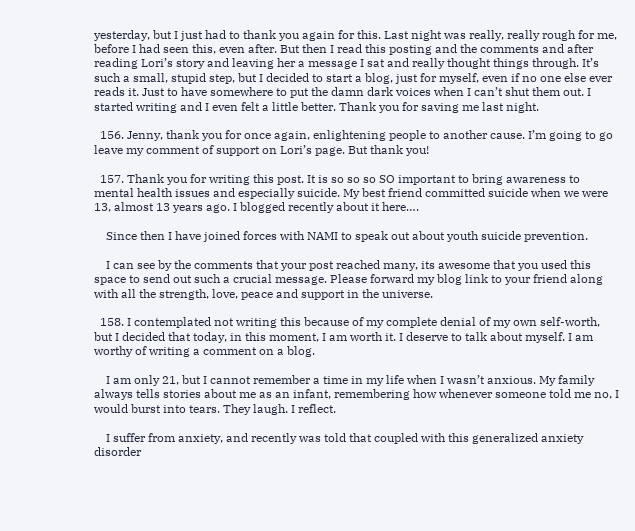yesterday, but I just had to thank you again for this. Last night was really, really rough for me, before I had seen this, even after. But then I read this posting and the comments and after reading Lori’s story and leaving her a message I sat and really thought things through. It’s such a small, stupid step, but I decided to start a blog, just for myself, even if no one else ever reads it. Just to have somewhere to put the damn dark voices when I can’t shut them out. I started writing and I even felt a little better. Thank you for saving me last night.

  156. Jenny, thank you for once again, enlightening people to another cause. I’m going to go leave my comment of support on Lori’s page. But thank you!

  157. Thank you for writing this post. It is so so so SO important to bring awareness to mental health issues and especially suicide. My best friend committed suicide when we were 13, almost 13 years ago. I blogged recently about it here….

    Since then I have joined forces with NAMI to speak out about youth suicide prevention.

    I can see by the comments that your post reached many, its awesome that you used this space to send out such a crucial message. Please forward my blog link to your friend along with all the strength, love, peace and support in the universe.

  158. I contemplated not writing this because of my complete denial of my own self-worth, but I decided that today, in this moment, I am worth it. I deserve to talk about myself. I am worthy of writing a comment on a blog.

    I am only 21, but I cannot remember a time in my life when I wasn’t anxious. My family always tells stories about me as an infant, remembering how whenever someone told me no, I would burst into tears. They laugh. I reflect.

    I suffer from anxiety, and recently was told that coupled with this generalized anxiety disorder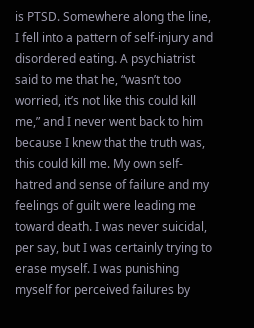is PTSD. Somewhere along the line, I fell into a pattern of self-injury and disordered eating. A psychiatrist said to me that he, “wasn’t too worried, it’s not like this could kill me,” and I never went back to him because I knew that the truth was, this could kill me. My own self-hatred and sense of failure and my feelings of guilt were leading me toward death. I was never suicidal, per say, but I was certainly trying to erase myself. I was punishing myself for perceived failures by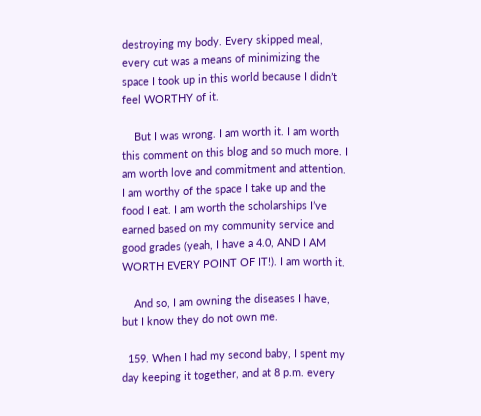destroying my body. Every skipped meal, every cut was a means of minimizing the space I took up in this world because I didn’t feel WORTHY of it.

    But I was wrong. I am worth it. I am worth this comment on this blog and so much more. I am worth love and commitment and attention. I am worthy of the space I take up and the food I eat. I am worth the scholarships I’ve earned based on my community service and good grades (yeah, I have a 4.0, AND I AM WORTH EVERY POINT OF IT!). I am worth it.

    And so, I am owning the diseases I have, but I know they do not own me.

  159. When I had my second baby, I spent my day keeping it together, and at 8 p.m. every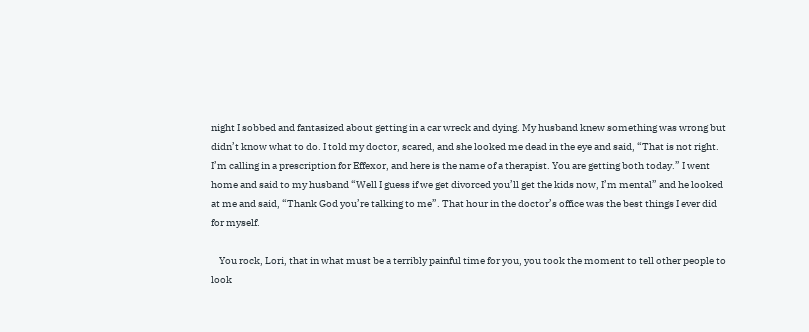night I sobbed and fantasized about getting in a car wreck and dying. My husband knew something was wrong but didn’t know what to do. I told my doctor, scared, and she looked me dead in the eye and said, “That is not right. I’m calling in a prescription for Effexor, and here is the name of a therapist. You are getting both today.” I went home and said to my husband “Well I guess if we get divorced you’ll get the kids now, I’m mental” and he looked at me and said, “Thank God you’re talking to me”. That hour in the doctor’s office was the best things I ever did for myself.

    You rock, Lori, that in what must be a terribly painful time for you, you took the moment to tell other people to look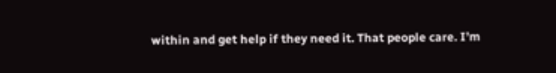within and get help if they need it. That people care. I’m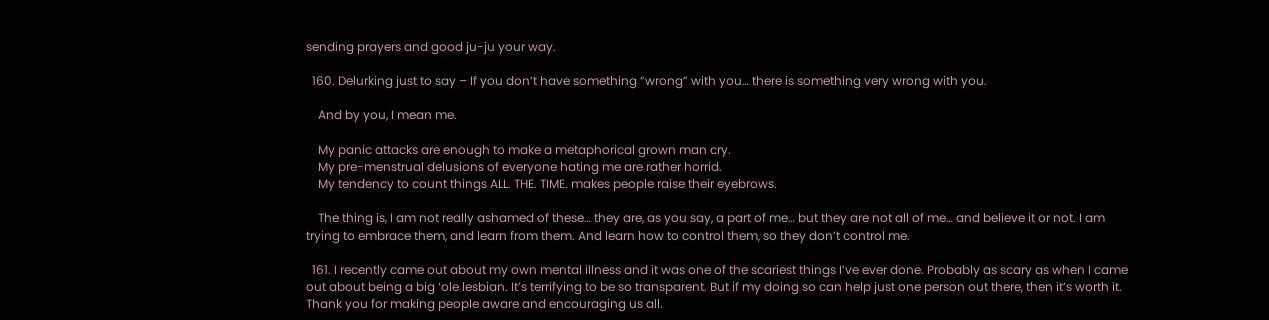sending prayers and good ju-ju your way.

  160. Delurking just to say – If you don’t have something “wrong” with you… there is something very wrong with you.

    And by you, I mean me.

    My panic attacks are enough to make a metaphorical grown man cry.
    My pre-menstrual delusions of everyone hating me are rather horrid.
    My tendency to count things ALL. THE. TIME. makes people raise their eyebrows.

    The thing is, I am not really ashamed of these… they are, as you say, a part of me… but they are not all of me… and believe it or not. I am trying to embrace them, and learn from them. And learn how to control them, so they don’t control me.

  161. I recently came out about my own mental illness and it was one of the scariest things I’ve ever done. Probably as scary as when I came out about being a big ‘ole lesbian. It’s terrifying to be so transparent. But if my doing so can help just one person out there, then it’s worth it. Thank you for making people aware and encouraging us all.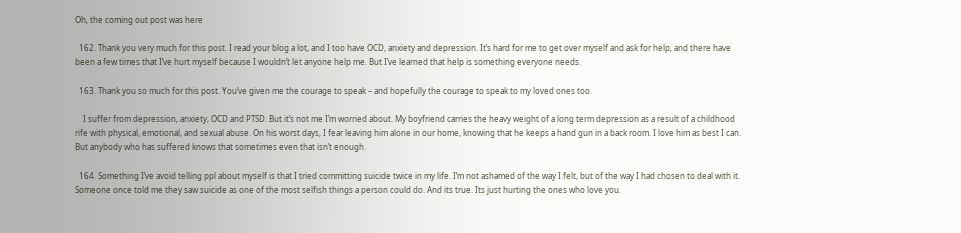Oh, the coming out post was here

  162. Thank you very much for this post. I read your blog a lot, and I too have OCD, anxiety and depression. It’s hard for me to get over myself and ask for help, and there have been a few times that I’ve hurt myself because I wouldn’t let anyone help me. But I’ve learned that help is something everyone needs.

  163. Thank you so much for this post. You’ve given me the courage to speak – and hopefully the courage to speak to my loved ones too.

    I suffer from depression, anxiety, OCD and PTSD. But it’s not me I’m worried about. My boyfriend carries the heavy weight of a long term depression as a result of a childhood rife with physical, emotional, and sexual abuse. On his worst days, I fear leaving him alone in our home, knowing that he keeps a hand gun in a back room. I love him as best I can. But anybody who has suffered knows that sometimes even that isn’t enough.

  164. Something I’ve avoid telling ppl about myself is that I tried committing suicide twice in my life. I’m not ashamed of the way I felt, but of the way I had chosen to deal with it. Someone once told me they saw suicide as one of the most selfish things a person could do. And its true. Its just hurting the ones who love you.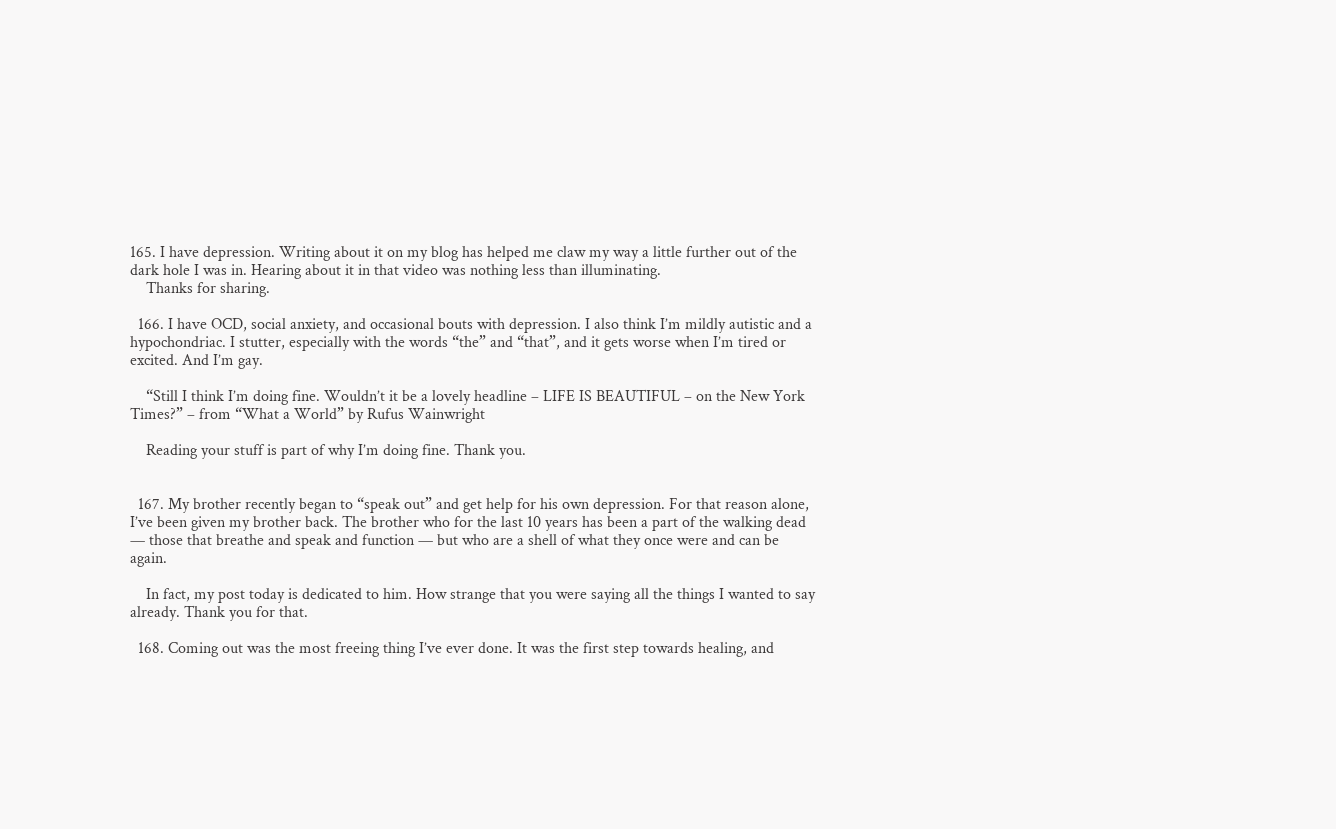165. I have depression. Writing about it on my blog has helped me claw my way a little further out of the dark hole I was in. Hearing about it in that video was nothing less than illuminating.
    Thanks for sharing.

  166. I have OCD, social anxiety, and occasional bouts with depression. I also think I’m mildly autistic and a hypochondriac. I stutter, especially with the words “the” and “that”, and it gets worse when I’m tired or excited. And I’m gay.

    “Still I think I’m doing fine. Wouldn’t it be a lovely headline – LIFE IS BEAUTIFUL – on the New York Times?” – from “What a World” by Rufus Wainwright

    Reading your stuff is part of why I’m doing fine. Thank you.


  167. My brother recently began to “speak out” and get help for his own depression. For that reason alone, I’ve been given my brother back. The brother who for the last 10 years has been a part of the walking dead — those that breathe and speak and function — but who are a shell of what they once were and can be again.

    In fact, my post today is dedicated to him. How strange that you were saying all the things I wanted to say already. Thank you for that.

  168. Coming out was the most freeing thing I’ve ever done. It was the first step towards healing, and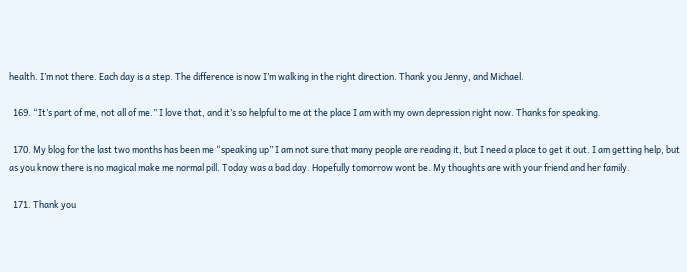health. I’m not there. Each day is a step. The difference is now I’m walking in the right direction. Thank you Jenny, and Michael.

  169. “It’s part of me, not all of me.” I love that, and it’s so helpful to me at the place I am with my own depression right now. Thanks for speaking.

  170. My blog for the last two months has been me “speaking up” I am not sure that many people are reading it, but I need a place to get it out. I am getting help, but as you know there is no magical make me normal pill. Today was a bad day. Hopefully tomorrow wont be. My thoughts are with your friend and her family.

  171. Thank you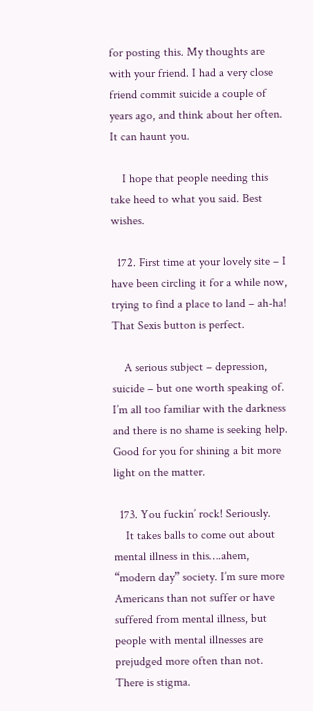for posting this. My thoughts are with your friend. I had a very close friend commit suicide a couple of years ago, and think about her often. It can haunt you.

    I hope that people needing this take heed to what you said. Best wishes.

  172. First time at your lovely site – I have been circling it for a while now, trying to find a place to land – ah-ha! That Sexis button is perfect.

    A serious subject – depression, suicide – but one worth speaking of. I’m all too familiar with the darkness and there is no shame is seeking help. Good for you for shining a bit more light on the matter.

  173. You fuckin’ rock! Seriously.
    It takes balls to come out about mental illness in this….ahem, “modern day” society. I’m sure more Americans than not suffer or have suffered from mental illness, but people with mental illnesses are prejudged more often than not. There is stigma.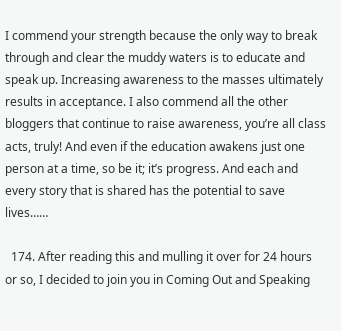I commend your strength because the only way to break through and clear the muddy waters is to educate and speak up. Increasing awareness to the masses ultimately results in acceptance. I also commend all the other bloggers that continue to raise awareness, you’re all class acts, truly! And even if the education awakens just one person at a time, so be it; it’s progress. And each and every story that is shared has the potential to save lives……

  174. After reading this and mulling it over for 24 hours or so, I decided to join you in Coming Out and Speaking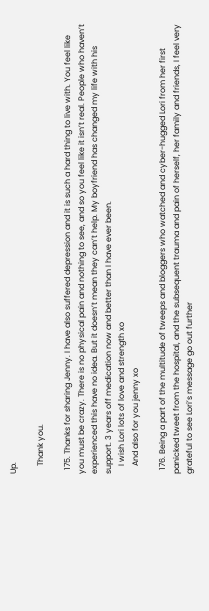Up.

    Thank you.

  175. Thanks for sharing Jenny. I have also suffered depression and it is such a hard thing to live with. You feel like you must be crazy. There is no physical pain and nothing to see, and so you feel like it isn’t real. People who haven’t experienced this have no idea. But it doesn’t mean they can’t help. My boyfriend has changed my life with his support. 3 years off medication now and better than I have ever been.
    I wish Lori lots of love and strength xo
    And also for you jenny xo

  176. Being a part of the multitude of tweeps and bloggers who watched and cyber-hugged Lori from her first panicked tweet from the hospital, and the subsequent trauma and pain of herself, her family and friends, I feel very grateful to see Lori’s message go out further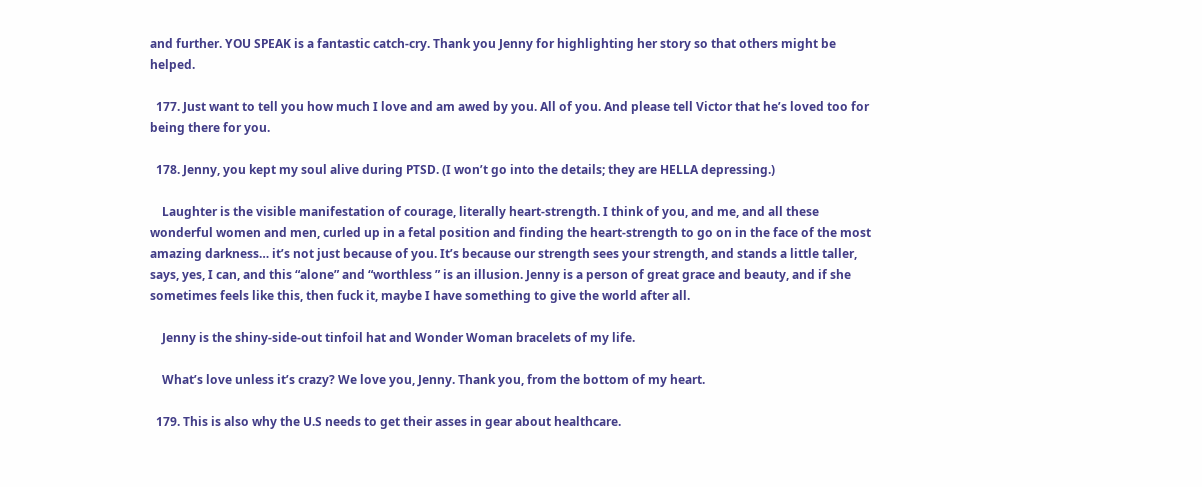and further. YOU SPEAK is a fantastic catch-cry. Thank you Jenny for highlighting her story so that others might be helped.

  177. Just want to tell you how much I love and am awed by you. All of you. And please tell Victor that he’s loved too for being there for you.

  178. Jenny, you kept my soul alive during PTSD. (I won’t go into the details; they are HELLA depressing.)

    Laughter is the visible manifestation of courage, literally heart-strength. I think of you, and me, and all these wonderful women and men, curled up in a fetal position and finding the heart-strength to go on in the face of the most amazing darkness… it’s not just because of you. It’s because our strength sees your strength, and stands a little taller, says, yes, I can, and this “alone” and “worthless ” is an illusion. Jenny is a person of great grace and beauty, and if she sometimes feels like this, then fuck it, maybe I have something to give the world after all.

    Jenny is the shiny-side-out tinfoil hat and Wonder Woman bracelets of my life.

    What’s love unless it’s crazy? We love you, Jenny. Thank you, from the bottom of my heart.

  179. This is also why the U.S needs to get their asses in gear about healthcare.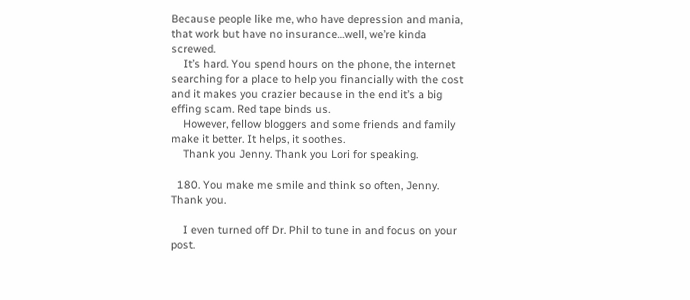Because people like me, who have depression and mania, that work but have no insurance…well, we’re kinda screwed.
    It’s hard. You spend hours on the phone, the internet searching for a place to help you financially with the cost and it makes you crazier because in the end it’s a big effing scam. Red tape binds us.
    However, fellow bloggers and some friends and family make it better. It helps, it soothes.
    Thank you Jenny. Thank you Lori for speaking.

  180. You make me smile and think so often, Jenny. Thank you.

    I even turned off Dr. Phil to tune in and focus on your post.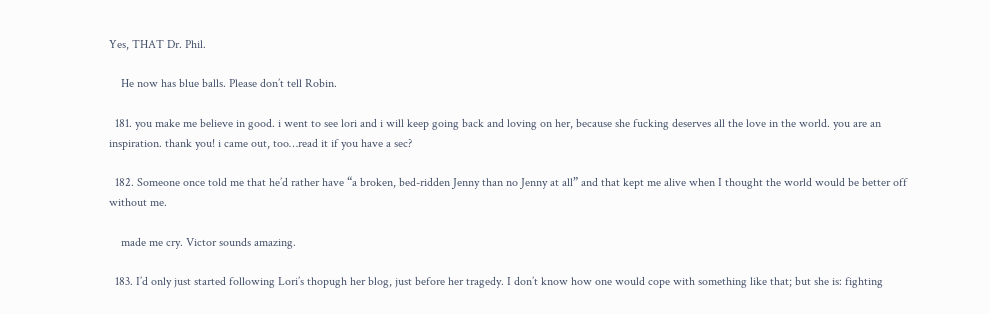Yes, THAT Dr. Phil.

    He now has blue balls. Please don’t tell Robin.

  181. you make me believe in good. i went to see lori and i will keep going back and loving on her, because she fucking deserves all the love in the world. you are an inspiration. thank you! i came out, too…read it if you have a sec?

  182. Someone once told me that he’d rather have “a broken, bed-ridden Jenny than no Jenny at all” and that kept me alive when I thought the world would be better off without me.

    made me cry. Victor sounds amazing.

  183. I’d only just started following Lori’s thopugh her blog, just before her tragedy. I don’t know how one would cope with something like that; but she is: fighting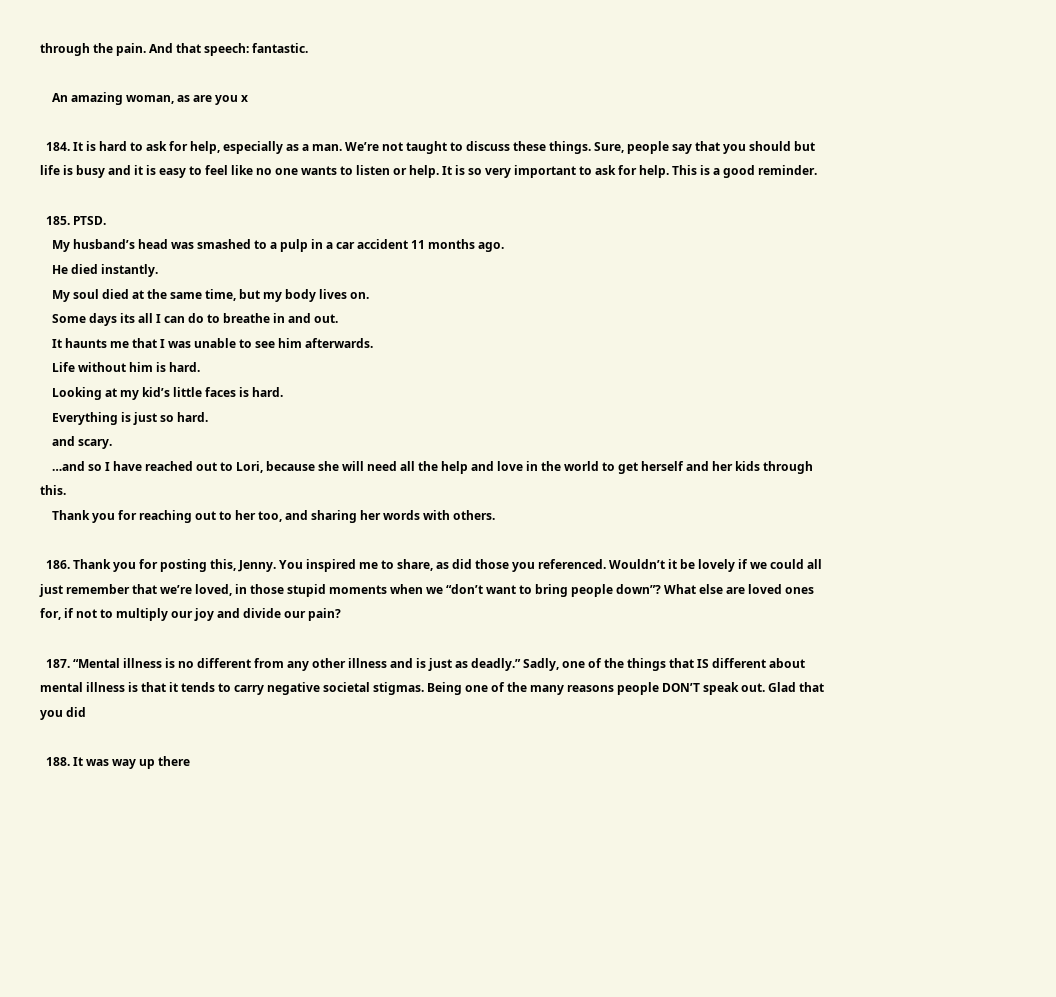through the pain. And that speech: fantastic.

    An amazing woman, as are you x

  184. It is hard to ask for help, especially as a man. We’re not taught to discuss these things. Sure, people say that you should but life is busy and it is easy to feel like no one wants to listen or help. It is so very important to ask for help. This is a good reminder.

  185. PTSD.
    My husband’s head was smashed to a pulp in a car accident 11 months ago.
    He died instantly.
    My soul died at the same time, but my body lives on.
    Some days its all I can do to breathe in and out.
    It haunts me that I was unable to see him afterwards.
    Life without him is hard.
    Looking at my kid’s little faces is hard.
    Everything is just so hard.
    and scary.
    …and so I have reached out to Lori, because she will need all the help and love in the world to get herself and her kids through this.
    Thank you for reaching out to her too, and sharing her words with others.

  186. Thank you for posting this, Jenny. You inspired me to share, as did those you referenced. Wouldn’t it be lovely if we could all just remember that we’re loved, in those stupid moments when we “don’t want to bring people down”? What else are loved ones for, if not to multiply our joy and divide our pain?

  187. “Mental illness is no different from any other illness and is just as deadly.” Sadly, one of the things that IS different about mental illness is that it tends to carry negative societal stigmas. Being one of the many reasons people DON’T speak out. Glad that you did

  188. It was way up there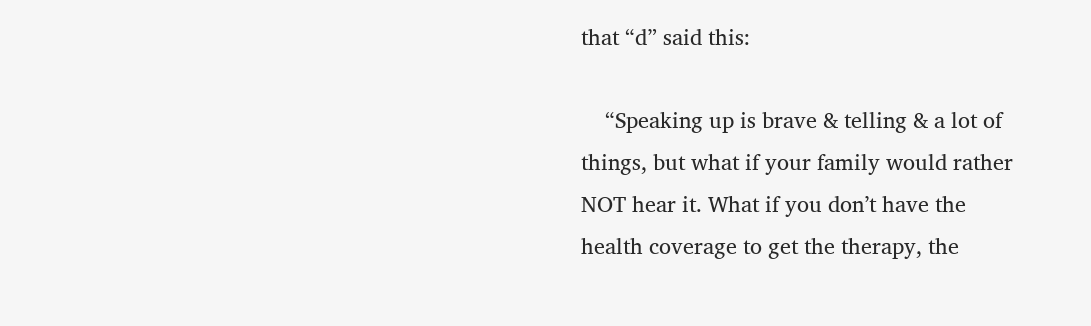that “d” said this:

    “Speaking up is brave & telling & a lot of things, but what if your family would rather NOT hear it. What if you don’t have the health coverage to get the therapy, the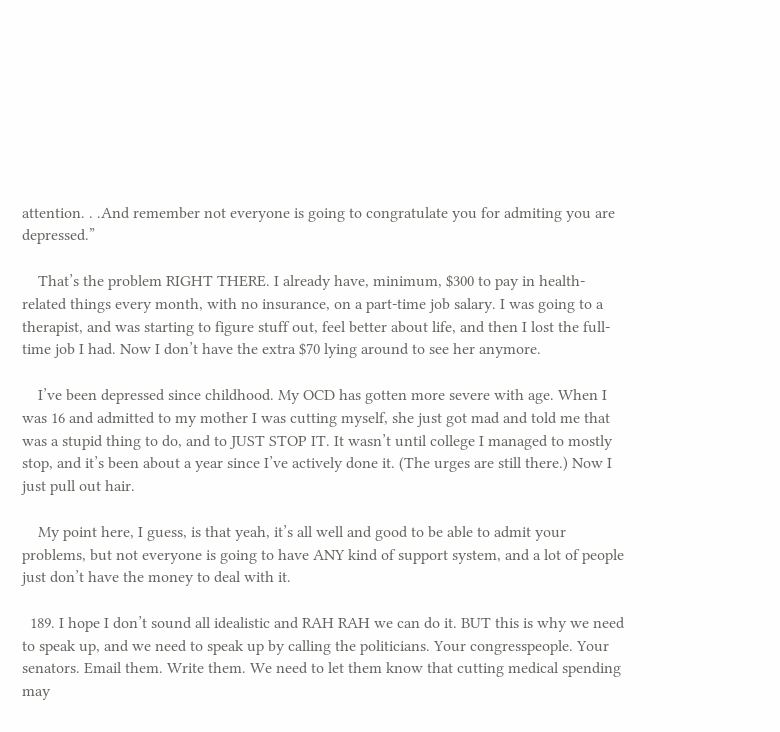attention. . .And remember not everyone is going to congratulate you for admiting you are depressed.”

    That’s the problem RIGHT THERE. I already have, minimum, $300 to pay in health-related things every month, with no insurance, on a part-time job salary. I was going to a therapist, and was starting to figure stuff out, feel better about life, and then I lost the full-time job I had. Now I don’t have the extra $70 lying around to see her anymore.

    I’ve been depressed since childhood. My OCD has gotten more severe with age. When I was 16 and admitted to my mother I was cutting myself, she just got mad and told me that was a stupid thing to do, and to JUST STOP IT. It wasn’t until college I managed to mostly stop, and it’s been about a year since I’ve actively done it. (The urges are still there.) Now I just pull out hair.

    My point here, I guess, is that yeah, it’s all well and good to be able to admit your problems, but not everyone is going to have ANY kind of support system, and a lot of people just don’t have the money to deal with it.

  189. I hope I don’t sound all idealistic and RAH RAH we can do it. BUT this is why we need to speak up, and we need to speak up by calling the politicians. Your congresspeople. Your senators. Email them. Write them. We need to let them know that cutting medical spending may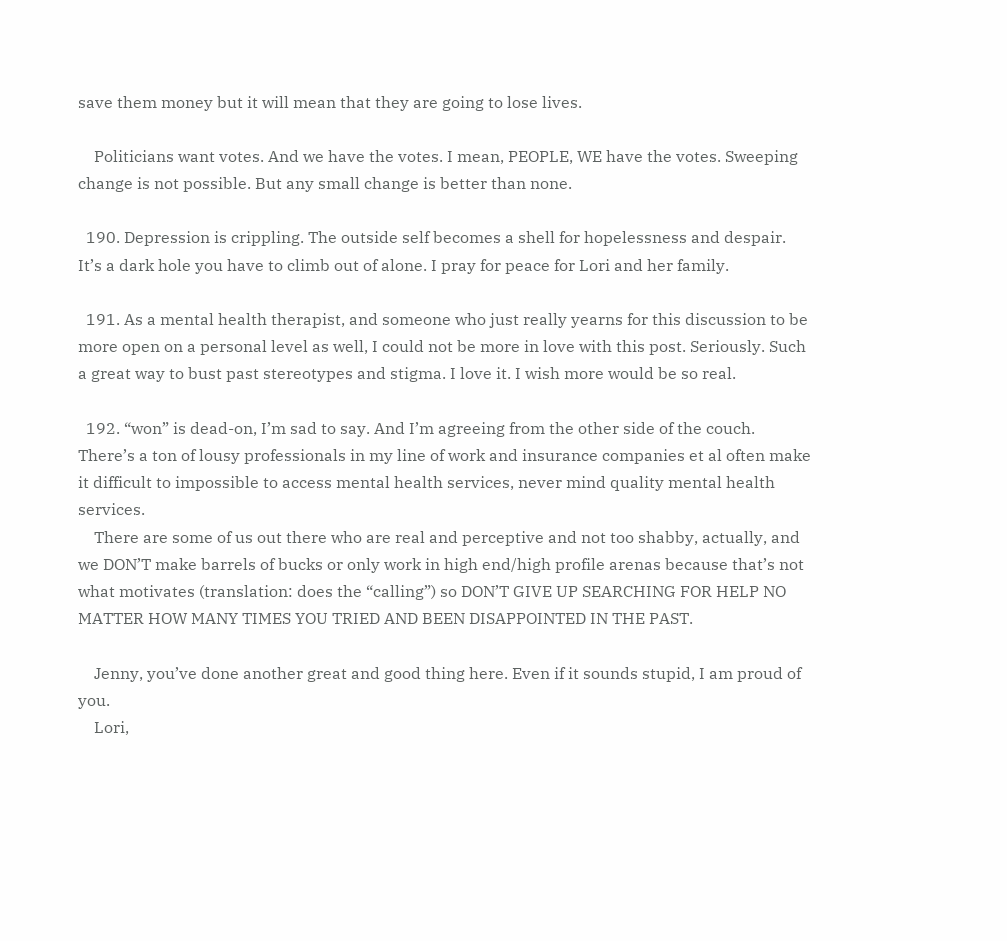save them money but it will mean that they are going to lose lives.

    Politicians want votes. And we have the votes. I mean, PEOPLE, WE have the votes. Sweeping change is not possible. But any small change is better than none.

  190. Depression is crippling. The outside self becomes a shell for hopelessness and despair. It’s a dark hole you have to climb out of alone. I pray for peace for Lori and her family.

  191. As a mental health therapist, and someone who just really yearns for this discussion to be more open on a personal level as well, I could not be more in love with this post. Seriously. Such a great way to bust past stereotypes and stigma. I love it. I wish more would be so real.

  192. “won” is dead-on, I’m sad to say. And I’m agreeing from the other side of the couch. There’s a ton of lousy professionals in my line of work and insurance companies et al often make it difficult to impossible to access mental health services, never mind quality mental health services.
    There are some of us out there who are real and perceptive and not too shabby, actually, and we DON’T make barrels of bucks or only work in high end/high profile arenas because that’s not what motivates (translation: does the “calling”) so DON’T GIVE UP SEARCHING FOR HELP NO MATTER HOW MANY TIMES YOU TRIED AND BEEN DISAPPOINTED IN THE PAST.

    Jenny, you’ve done another great and good thing here. Even if it sounds stupid, I am proud of you.
    Lori,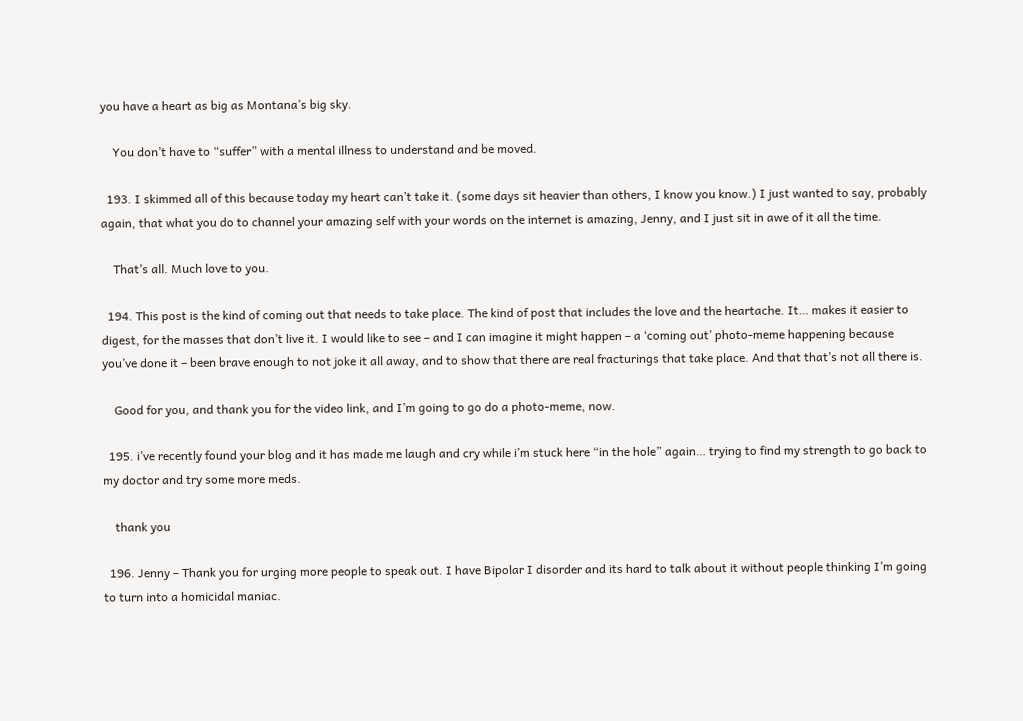you have a heart as big as Montana’s big sky.

    You don’t have to “suffer” with a mental illness to understand and be moved.

  193. I skimmed all of this because today my heart can’t take it. (some days sit heavier than others, I know you know.) I just wanted to say, probably again, that what you do to channel your amazing self with your words on the internet is amazing, Jenny, and I just sit in awe of it all the time.

    That’s all. Much love to you.

  194. This post is the kind of coming out that needs to take place. The kind of post that includes the love and the heartache. It… makes it easier to digest, for the masses that don’t live it. I would like to see – and I can imagine it might happen – a ‘coming out’ photo-meme happening because you’ve done it – been brave enough to not joke it all away, and to show that there are real fracturings that take place. And that that’s not all there is.

    Good for you, and thank you for the video link, and I’m going to go do a photo-meme, now.

  195. i’ve recently found your blog and it has made me laugh and cry while i’m stuck here “in the hole” again… trying to find my strength to go back to my doctor and try some more meds.

    thank you

  196. Jenny – Thank you for urging more people to speak out. I have Bipolar I disorder and its hard to talk about it without people thinking I’m going to turn into a homicidal maniac.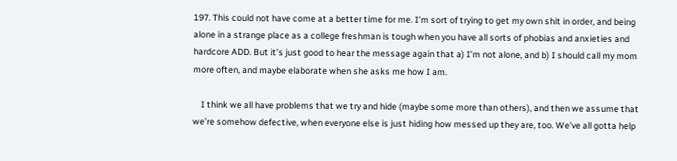197. This could not have come at a better time for me. I’m sort of trying to get my own shit in order, and being alone in a strange place as a college freshman is tough when you have all sorts of phobias and anxieties and hardcore ADD. But it’s just good to hear the message again that a) I’m not alone, and b) I should call my mom more often, and maybe elaborate when she asks me how I am.

    I think we all have problems that we try and hide (maybe some more than others), and then we assume that we’re somehow defective, when everyone else is just hiding how messed up they are, too. We’ve all gotta help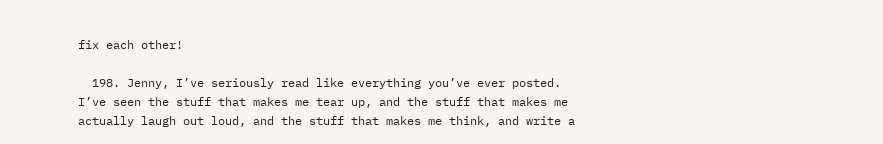fix each other!

  198. Jenny, I’ve seriously read like everything you’ve ever posted. I’ve seen the stuff that makes me tear up, and the stuff that makes me actually laugh out loud, and the stuff that makes me think, and write a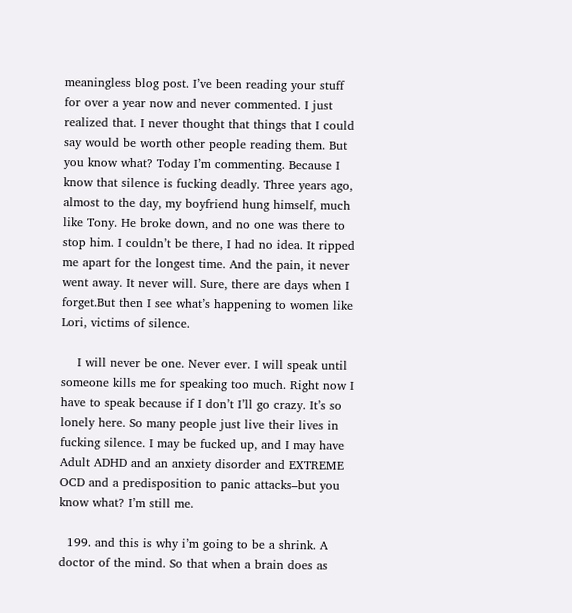meaningless blog post. I’ve been reading your stuff for over a year now and never commented. I just realized that. I never thought that things that I could say would be worth other people reading them. But you know what? Today I’m commenting. Because I know that silence is fucking deadly. Three years ago, almost to the day, my boyfriend hung himself, much like Tony. He broke down, and no one was there to stop him. I couldn’t be there, I had no idea. It ripped me apart for the longest time. And the pain, it never went away. It never will. Sure, there are days when I forget.But then I see what’s happening to women like Lori, victims of silence.

    I will never be one. Never ever. I will speak until someone kills me for speaking too much. Right now I have to speak because if I don’t I’ll go crazy. It’s so lonely here. So many people just live their lives in fucking silence. I may be fucked up, and I may have Adult ADHD and an anxiety disorder and EXTREME OCD and a predisposition to panic attacks–but you know what? I’m still me.

  199. and this is why i’m going to be a shrink. A doctor of the mind. So that when a brain does as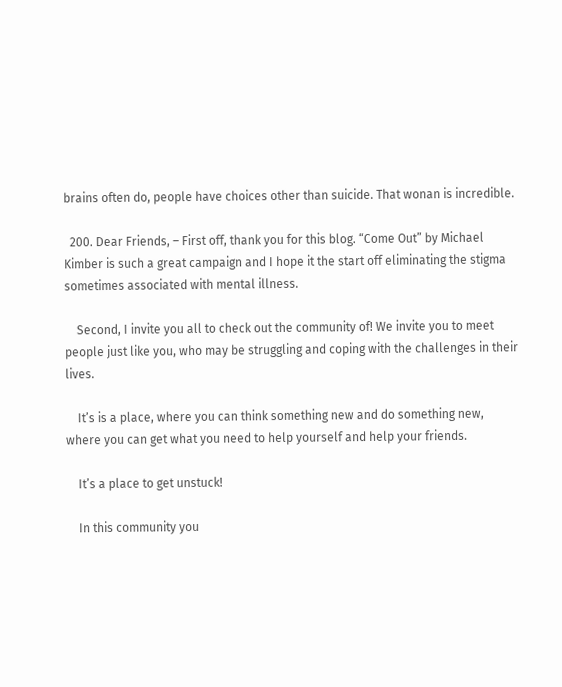brains often do, people have choices other than suicide. That wonan is incredible.

  200. Dear Friends, – First off, thank you for this blog. “Come Out” by Michael Kimber is such a great campaign and I hope it the start off eliminating the stigma sometimes associated with mental illness.

    Second, I invite you all to check out the community of! We invite you to meet people just like you, who may be struggling and coping with the challenges in their lives.

    It’s is a place, where you can think something new and do something new, where you can get what you need to help yourself and help your friends.

    It’s a place to get unstuck!

    In this community you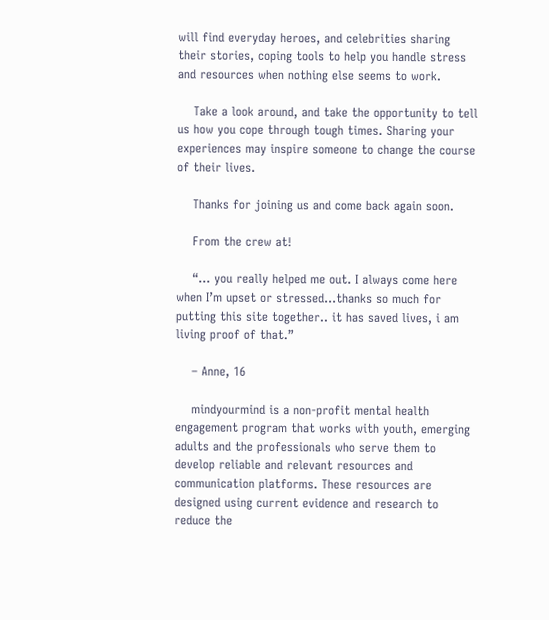will find everyday heroes, and celebrities sharing their stories, coping tools to help you handle stress and resources when nothing else seems to work.

    Take a look around, and take the opportunity to tell us how you cope through tough times. Sharing your experiences may inspire someone to change the course of their lives.

    Thanks for joining us and come back again soon.

    From the crew at!

    “… you really helped me out. I always come here when I’m upset or stressed…thanks so much for putting this site together.. it has saved lives, i am living proof of that.”

    – Anne, 16

    mindyourmind is a non-profit mental health engagement program that works with youth, emerging adults and the professionals who serve them to develop reliable and relevant resources and communication platforms. These resources are designed using current evidence and research to reduce the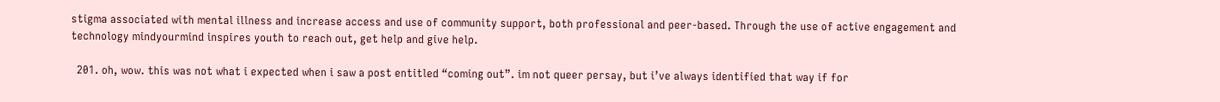stigma associated with mental illness and increase access and use of community support, both professional and peer-based. Through the use of active engagement and technology mindyourmind inspires youth to reach out, get help and give help.

  201. oh, wow. this was not what i expected when i saw a post entitled “coming out”. im not queer persay, but i’ve always identified that way if for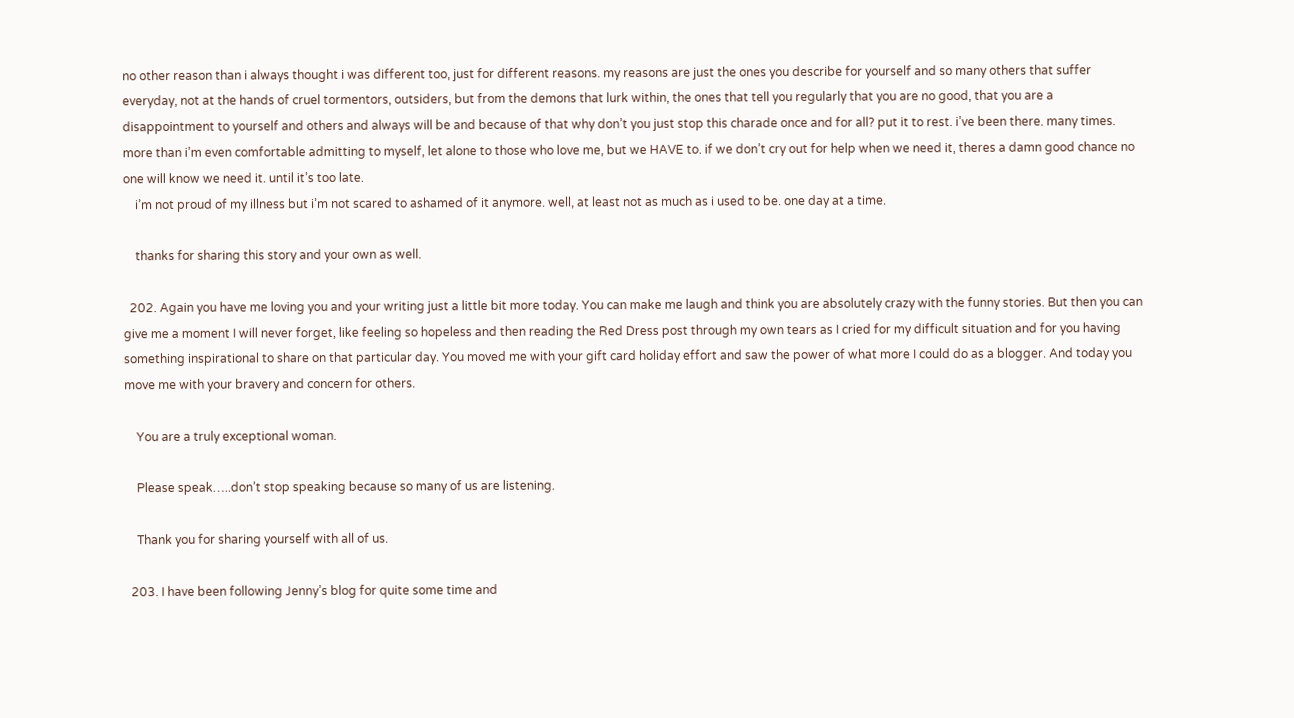no other reason than i always thought i was different too, just for different reasons. my reasons are just the ones you describe for yourself and so many others that suffer everyday, not at the hands of cruel tormentors, outsiders, but from the demons that lurk within, the ones that tell you regularly that you are no good, that you are a disappointment to yourself and others and always will be and because of that why don’t you just stop this charade once and for all? put it to rest. i’ve been there. many times. more than i’m even comfortable admitting to myself, let alone to those who love me, but we HAVE to. if we don’t cry out for help when we need it, theres a damn good chance no one will know we need it. until it’s too late.
    i’m not proud of my illness but i’m not scared to ashamed of it anymore. well, at least not as much as i used to be. one day at a time.

    thanks for sharing this story and your own as well.

  202. Again you have me loving you and your writing just a little bit more today. You can make me laugh and think you are absolutely crazy with the funny stories. But then you can give me a moment I will never forget, like feeling so hopeless and then reading the Red Dress post through my own tears as I cried for my difficult situation and for you having something inspirational to share on that particular day. You moved me with your gift card holiday effort and saw the power of what more I could do as a blogger. And today you move me with your bravery and concern for others.

    You are a truly exceptional woman.

    Please speak…..don’t stop speaking because so many of us are listening.

    Thank you for sharing yourself with all of us.

  203. I have been following Jenny’s blog for quite some time and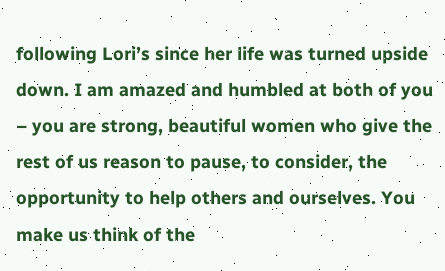following Lori’s since her life was turned upside down. I am amazed and humbled at both of you – you are strong, beautiful women who give the rest of us reason to pause, to consider, the opportunity to help others and ourselves. You make us think of the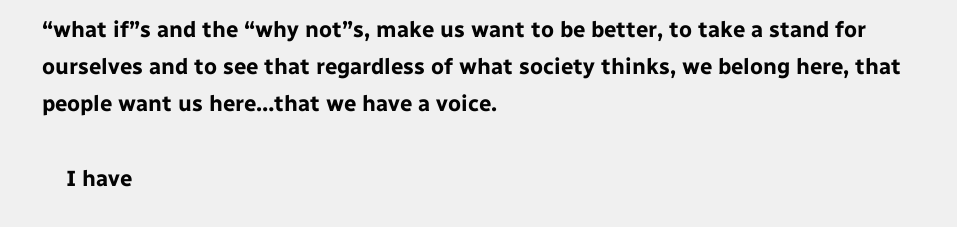“what if”s and the “why not”s, make us want to be better, to take a stand for ourselves and to see that regardless of what society thinks, we belong here, that people want us here…that we have a voice.

    I have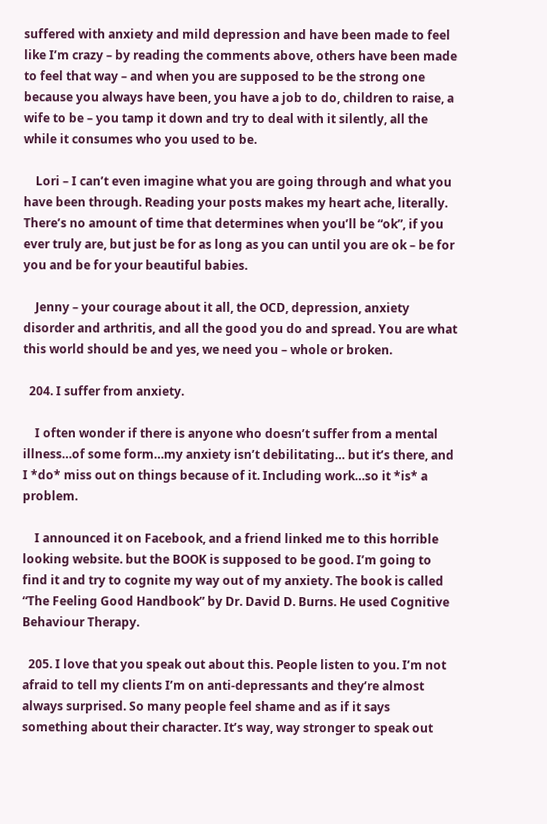suffered with anxiety and mild depression and have been made to feel like I’m crazy – by reading the comments above, others have been made to feel that way – and when you are supposed to be the strong one because you always have been, you have a job to do, children to raise, a wife to be – you tamp it down and try to deal with it silently, all the while it consumes who you used to be.

    Lori – I can’t even imagine what you are going through and what you have been through. Reading your posts makes my heart ache, literally. There’s no amount of time that determines when you’ll be “ok”, if you ever truly are, but just be for as long as you can until you are ok – be for you and be for your beautiful babies.

    Jenny – your courage about it all, the OCD, depression, anxiety disorder and arthritis, and all the good you do and spread. You are what this world should be and yes, we need you – whole or broken.

  204. I suffer from anxiety.

    I often wonder if there is anyone who doesn’t suffer from a mental illness…of some form…my anxiety isn’t debilitating… but it’s there, and I *do* miss out on things because of it. Including work…so it *is* a problem.

    I announced it on Facebook, and a friend linked me to this horrible looking website. but the BOOK is supposed to be good. I’m going to find it and try to cognite my way out of my anxiety. The book is called “The Feeling Good Handbook” by Dr. David D. Burns. He used Cognitive Behaviour Therapy.

  205. I love that you speak out about this. People listen to you. I’m not afraid to tell my clients I’m on anti-depressants and they’re almost always surprised. So many people feel shame and as if it says something about their character. It’s way, way stronger to speak out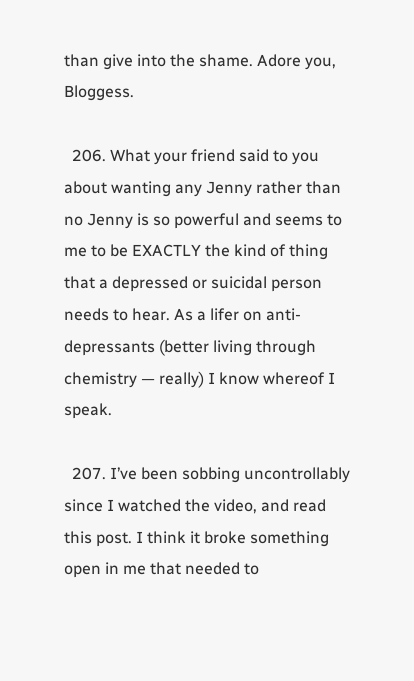than give into the shame. Adore you, Bloggess.

  206. What your friend said to you about wanting any Jenny rather than no Jenny is so powerful and seems to me to be EXACTLY the kind of thing that a depressed or suicidal person needs to hear. As a lifer on anti-depressants (better living through chemistry — really) I know whereof I speak.

  207. I’ve been sobbing uncontrollably since I watched the video, and read this post. I think it broke something open in me that needed to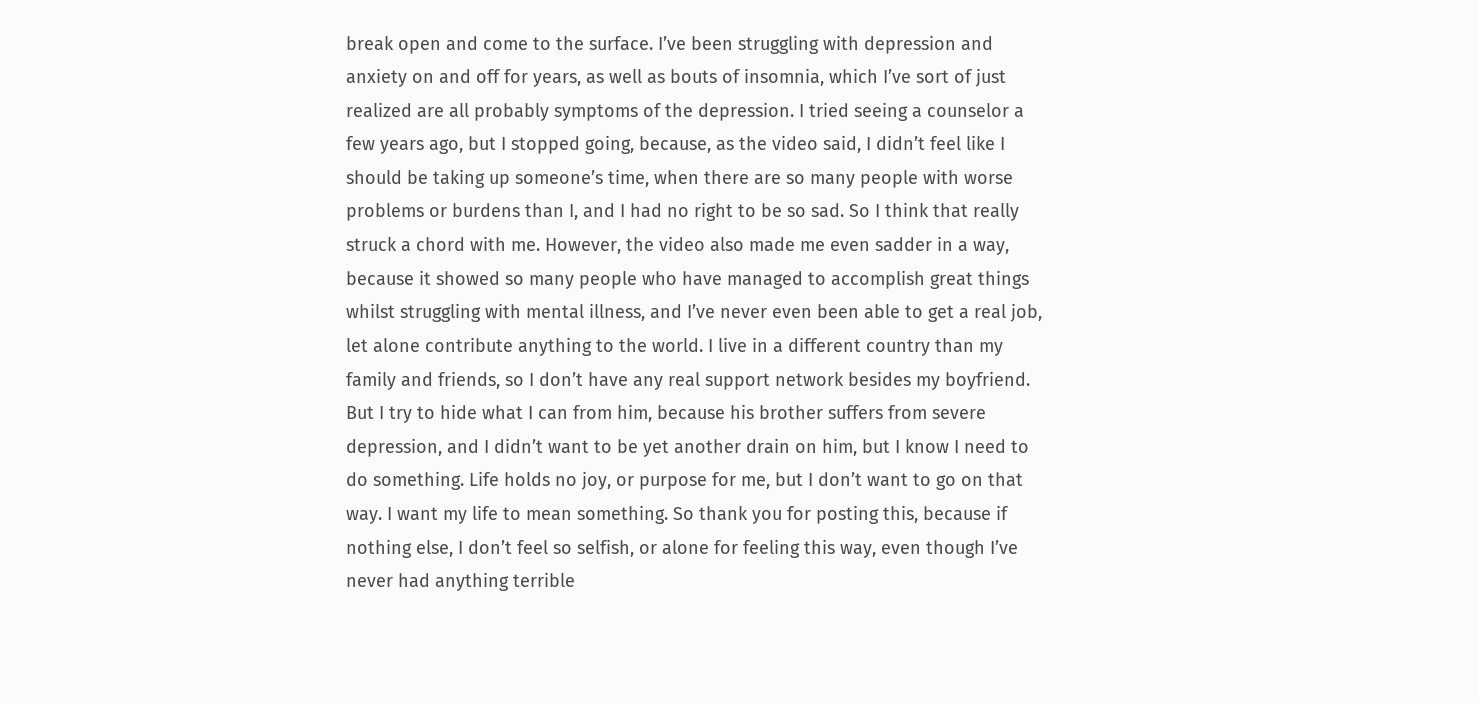break open and come to the surface. I’ve been struggling with depression and anxiety on and off for years, as well as bouts of insomnia, which I’ve sort of just realized are all probably symptoms of the depression. I tried seeing a counselor a few years ago, but I stopped going, because, as the video said, I didn’t feel like I should be taking up someone’s time, when there are so many people with worse problems or burdens than I, and I had no right to be so sad. So I think that really struck a chord with me. However, the video also made me even sadder in a way, because it showed so many people who have managed to accomplish great things whilst struggling with mental illness, and I’ve never even been able to get a real job, let alone contribute anything to the world. I live in a different country than my family and friends, so I don’t have any real support network besides my boyfriend. But I try to hide what I can from him, because his brother suffers from severe depression, and I didn’t want to be yet another drain on him, but I know I need to do something. Life holds no joy, or purpose for me, but I don’t want to go on that way. I want my life to mean something. So thank you for posting this, because if nothing else, I don’t feel so selfish, or alone for feeling this way, even though I’ve never had anything terrible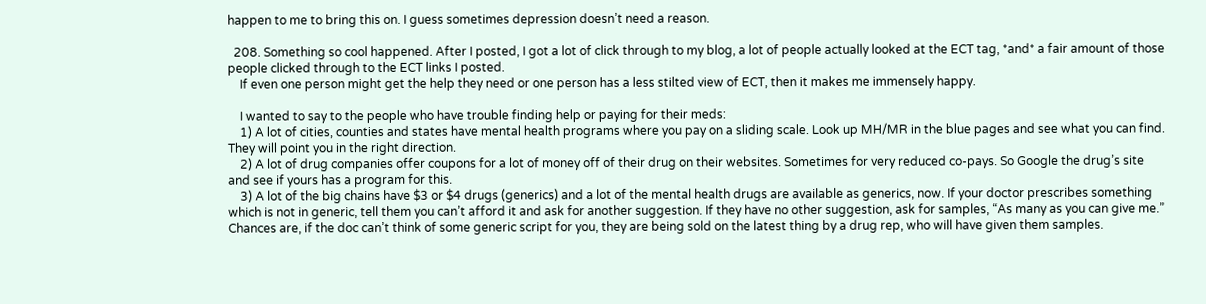happen to me to bring this on. I guess sometimes depression doesn’t need a reason.

  208. Something so cool happened. After I posted, I got a lot of click through to my blog, a lot of people actually looked at the ECT tag, *and* a fair amount of those people clicked through to the ECT links I posted.
    If even one person might get the help they need or one person has a less stilted view of ECT, then it makes me immensely happy.

    I wanted to say to the people who have trouble finding help or paying for their meds:
    1) A lot of cities, counties and states have mental health programs where you pay on a sliding scale. Look up MH/MR in the blue pages and see what you can find. They will point you in the right direction.
    2) A lot of drug companies offer coupons for a lot of money off of their drug on their websites. Sometimes for very reduced co-pays. So Google the drug’s site and see if yours has a program for this.
    3) A lot of the big chains have $3 or $4 drugs (generics) and a lot of the mental health drugs are available as generics, now. If your doctor prescribes something which is not in generic, tell them you can’t afford it and ask for another suggestion. If they have no other suggestion, ask for samples, “As many as you can give me.” Chances are, if the doc can’t think of some generic script for you, they are being sold on the latest thing by a drug rep, who will have given them samples.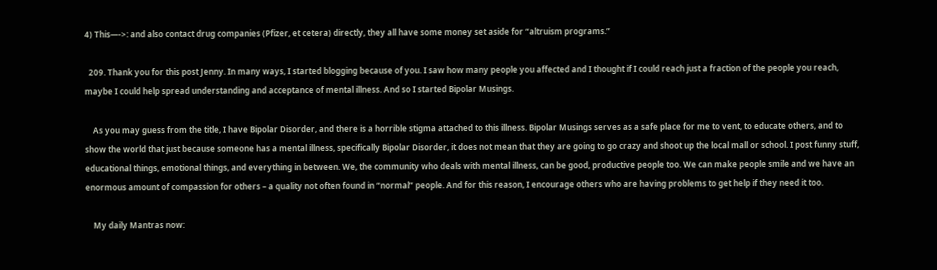4) This—->: and also contact drug companies (Pfizer, et cetera) directly, they all have some money set aside for “altruism programs.”

  209. Thank you for this post Jenny. In many ways, I started blogging because of you. I saw how many people you affected and I thought if I could reach just a fraction of the people you reach, maybe I could help spread understanding and acceptance of mental illness. And so I started Bipolar Musings.

    As you may guess from the title, I have Bipolar Disorder, and there is a horrible stigma attached to this illness. Bipolar Musings serves as a safe place for me to vent, to educate others, and to show the world that just because someone has a mental illness, specifically Bipolar Disorder, it does not mean that they are going to go crazy and shoot up the local mall or school. I post funny stuff, educational things, emotional things, and everything in between. We, the community who deals with mental illness, can be good, productive people too. We can make people smile and we have an enormous amount of compassion for others – a quality not often found in “normal” people. And for this reason, I encourage others who are having problems to get help if they need it too.

    My daily Mantras now: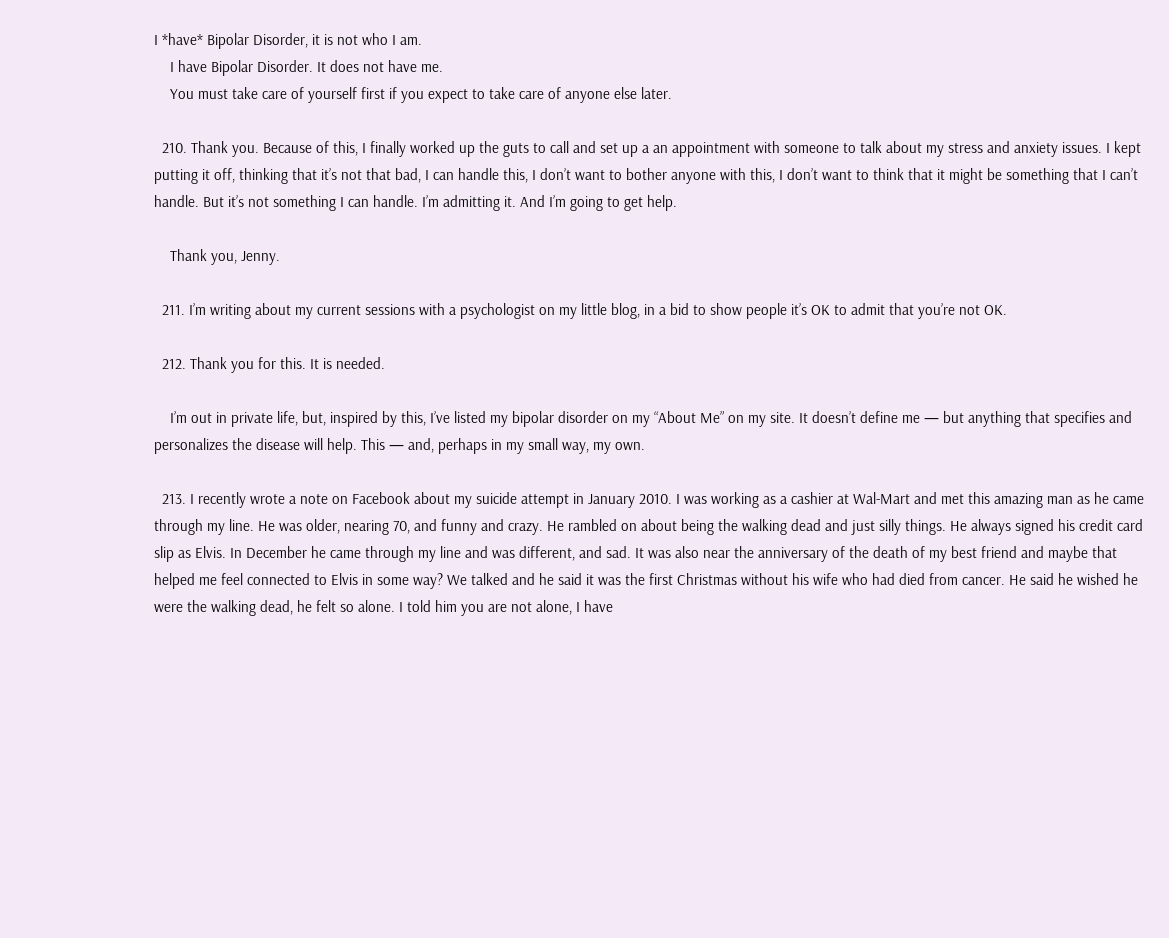I *have* Bipolar Disorder, it is not who I am.
    I have Bipolar Disorder. It does not have me.
    You must take care of yourself first if you expect to take care of anyone else later.

  210. Thank you. Because of this, I finally worked up the guts to call and set up a an appointment with someone to talk about my stress and anxiety issues. I kept putting it off, thinking that it’s not that bad, I can handle this, I don’t want to bother anyone with this, I don’t want to think that it might be something that I can’t handle. But it’s not something I can handle. I’m admitting it. And I’m going to get help.

    Thank you, Jenny.

  211. I’m writing about my current sessions with a psychologist on my little blog, in a bid to show people it’s OK to admit that you’re not OK.

  212. Thank you for this. It is needed.

    I’m out in private life, but, inspired by this, I’ve listed my bipolar disorder on my “About Me” on my site. It doesn’t define me — but anything that specifies and personalizes the disease will help. This — and, perhaps in my small way, my own.

  213. I recently wrote a note on Facebook about my suicide attempt in January 2010. I was working as a cashier at Wal-Mart and met this amazing man as he came through my line. He was older, nearing 70, and funny and crazy. He rambled on about being the walking dead and just silly things. He always signed his credit card slip as Elvis. In December he came through my line and was different, and sad. It was also near the anniversary of the death of my best friend and maybe that helped me feel connected to Elvis in some way? We talked and he said it was the first Christmas without his wife who had died from cancer. He said he wished he were the walking dead, he felt so alone. I told him you are not alone, I have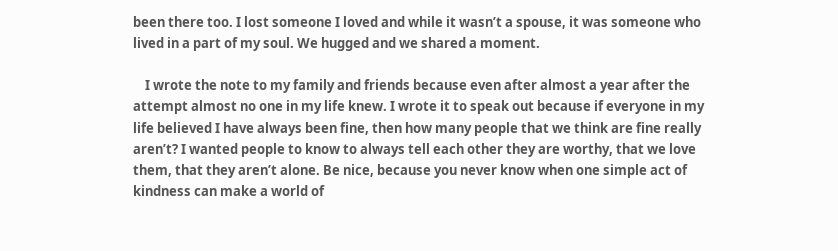been there too. I lost someone I loved and while it wasn’t a spouse, it was someone who lived in a part of my soul. We hugged and we shared a moment.

    I wrote the note to my family and friends because even after almost a year after the attempt almost no one in my life knew. I wrote it to speak out because if everyone in my life believed I have always been fine, then how many people that we think are fine really aren’t? I wanted people to know to always tell each other they are worthy, that we love them, that they aren’t alone. Be nice, because you never know when one simple act of kindness can make a world of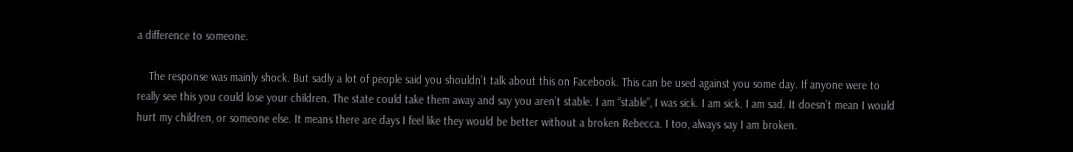a difference to someone.

    The response was mainly shock. But sadly a lot of people said you shouldn’t talk about this on Facebook. This can be used against you some day. If anyone were to really see this you could lose your children. The state could take them away and say you aren’t stable. I am “stable”, I was sick. I am sick. I am sad. It doesn’t mean I would hurt my children, or someone else. It means there are days I feel like they would be better without a broken Rebecca. I too, always say I am broken.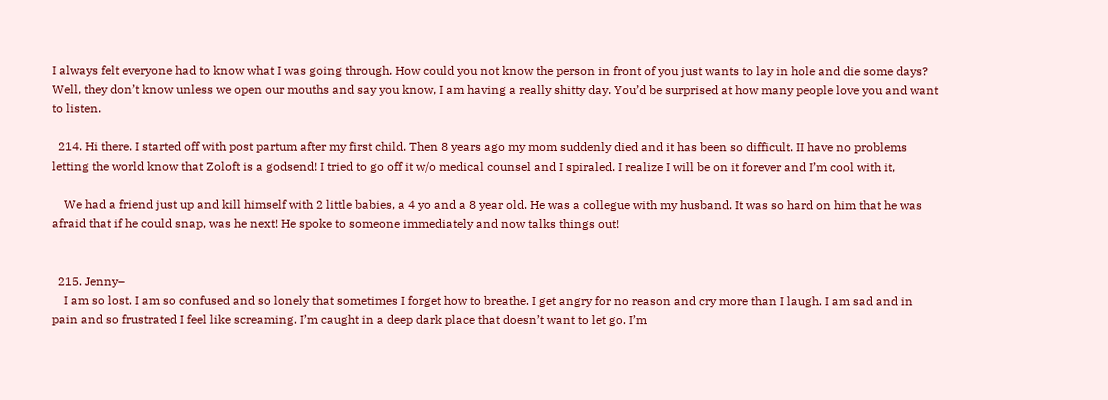I always felt everyone had to know what I was going through. How could you not know the person in front of you just wants to lay in hole and die some days? Well, they don’t know unless we open our mouths and say you know, I am having a really shitty day. You’d be surprised at how many people love you and want to listen.

  214. Hi there. I started off with post partum after my first child. Then 8 years ago my mom suddenly died and it has been so difficult. II have no problems letting the world know that Zoloft is a godsend! I tried to go off it w/o medical counsel and I spiraled. I realize I will be on it forever and I’m cool with it,

    We had a friend just up and kill himself with 2 little babies, a 4 yo and a 8 year old. He was a collegue with my husband. It was so hard on him that he was afraid that if he could snap, was he next! He spoke to someone immediately and now talks things out!


  215. Jenny–
    I am so lost. I am so confused and so lonely that sometimes I forget how to breathe. I get angry for no reason and cry more than I laugh. I am sad and in pain and so frustrated I feel like screaming. I’m caught in a deep dark place that doesn’t want to let go. I’m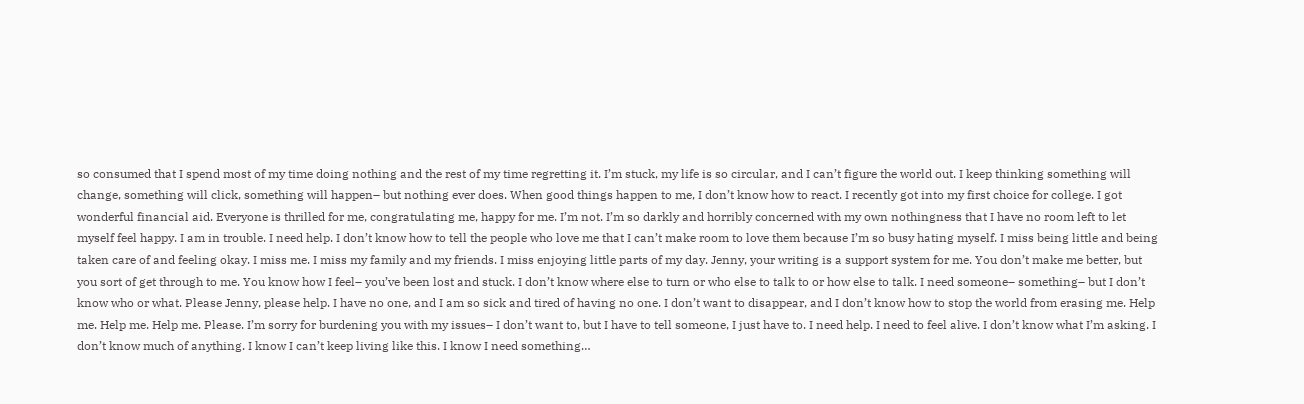so consumed that I spend most of my time doing nothing and the rest of my time regretting it. I’m stuck, my life is so circular, and I can’t figure the world out. I keep thinking something will change, something will click, something will happen– but nothing ever does. When good things happen to me, I don’t know how to react. I recently got into my first choice for college. I got wonderful financial aid. Everyone is thrilled for me, congratulating me, happy for me. I’m not. I’m so darkly and horribly concerned with my own nothingness that I have no room left to let myself feel happy. I am in trouble. I need help. I don’t know how to tell the people who love me that I can’t make room to love them because I’m so busy hating myself. I miss being little and being taken care of and feeling okay. I miss me. I miss my family and my friends. I miss enjoying little parts of my day. Jenny, your writing is a support system for me. You don’t make me better, but you sort of get through to me. You know how I feel– you’ve been lost and stuck. I don’t know where else to turn or who else to talk to or how else to talk. I need someone– something– but I don’t know who or what. Please Jenny, please help. I have no one, and I am so sick and tired of having no one. I don’t want to disappear, and I don’t know how to stop the world from erasing me. Help me. Help me. Help me. Please. I’m sorry for burdening you with my issues– I don’t want to, but I have to tell someone, I just have to. I need help. I need to feel alive. I don’t know what I’m asking. I don’t know much of anything. I know I can’t keep living like this. I know I need something…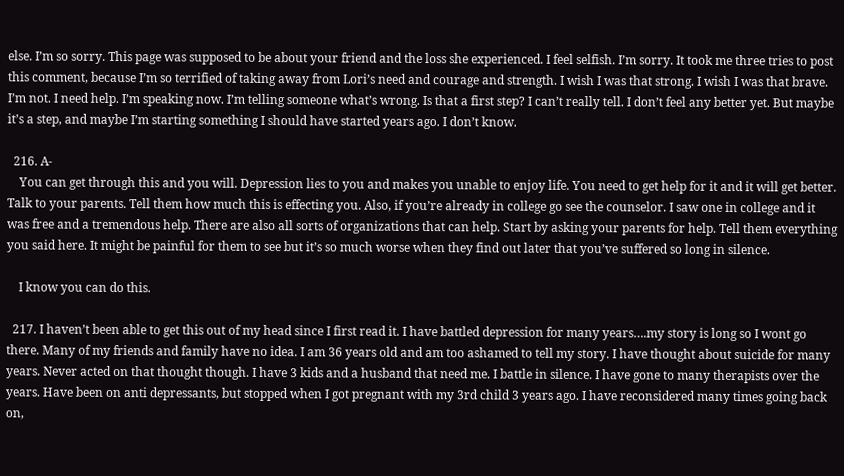else. I’m so sorry. This page was supposed to be about your friend and the loss she experienced. I feel selfish. I’m sorry. It took me three tries to post this comment, because I’m so terrified of taking away from Lori’s need and courage and strength. I wish I was that strong. I wish I was that brave. I’m not. I need help. I’m speaking now. I’m telling someone what’s wrong. Is that a first step? I can’t really tell. I don’t feel any better yet. But maybe it’s a step, and maybe I’m starting something I should have started years ago. I don’t know.

  216. A-
    You can get through this and you will. Depression lies to you and makes you unable to enjoy life. You need to get help for it and it will get better. Talk to your parents. Tell them how much this is effecting you. Also, if you’re already in college go see the counselor. I saw one in college and it was free and a tremendous help. There are also all sorts of organizations that can help. Start by asking your parents for help. Tell them everything you said here. It might be painful for them to see but it’s so much worse when they find out later that you’ve suffered so long in silence.

    I know you can do this.

  217. I haven’t been able to get this out of my head since I first read it. I have battled depression for many years….my story is long so I wont go there. Many of my friends and family have no idea. I am 36 years old and am too ashamed to tell my story. I have thought about suicide for many years. Never acted on that thought though. I have 3 kids and a husband that need me. I battle in silence. I have gone to many therapists over the years. Have been on anti depressants, but stopped when I got pregnant with my 3rd child 3 years ago. I have reconsidered many times going back on,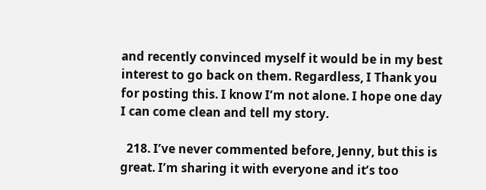and recently convinced myself it would be in my best interest to go back on them. Regardless, I Thank you for posting this. I know I’m not alone. I hope one day I can come clean and tell my story.

  218. I’ve never commented before, Jenny, but this is great. I’m sharing it with everyone and it’s too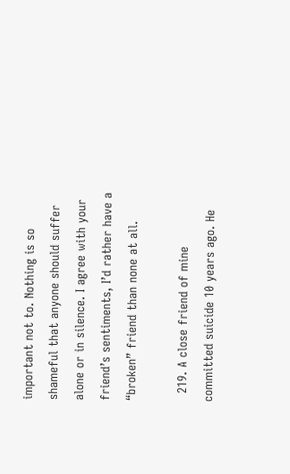important not to. Nothing is so shameful that anyone should suffer alone or in silence. I agree with your friend’s sentiments, I’d rather have a “broken” friend than none at all.

  219. A close friend of mine committed suicide 10 years ago. He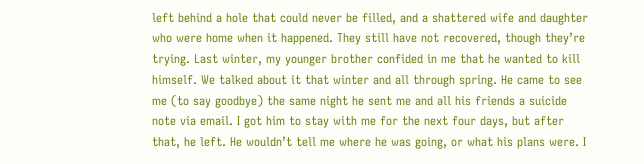left behind a hole that could never be filled, and a shattered wife and daughter who were home when it happened. They still have not recovered, though they’re trying. Last winter, my younger brother confided in me that he wanted to kill himself. We talked about it that winter and all through spring. He came to see me (to say goodbye) the same night he sent me and all his friends a suicide note via email. I got him to stay with me for the next four days, but after that, he left. He wouldn’t tell me where he was going, or what his plans were. I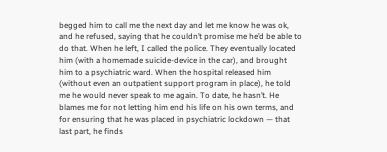begged him to call me the next day and let me know he was ok, and he refused, saying that he couldn’t promise me he’d be able to do that. When he left, I called the police. They eventually located him (with a homemade suicide-device in the car), and brought him to a psychiatric ward. When the hospital released him (without even an outpatient support program in place), he told me he would never speak to me again. To date, he hasn’t. He blames me for not letting him end his life on his own terms, and for ensuring that he was placed in psychiatric lockdown — that last part, he finds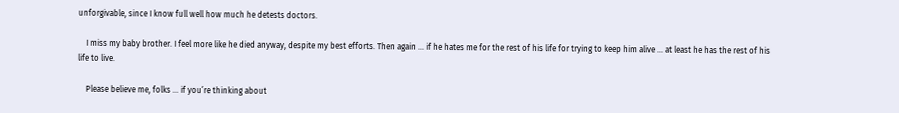unforgivable, since I know full well how much he detests doctors.

    I miss my baby brother. I feel more like he died anyway, despite my best efforts. Then again … if he hates me for the rest of his life for trying to keep him alive … at least he has the rest of his life to live.

    Please believe me, folks … if you’re thinking about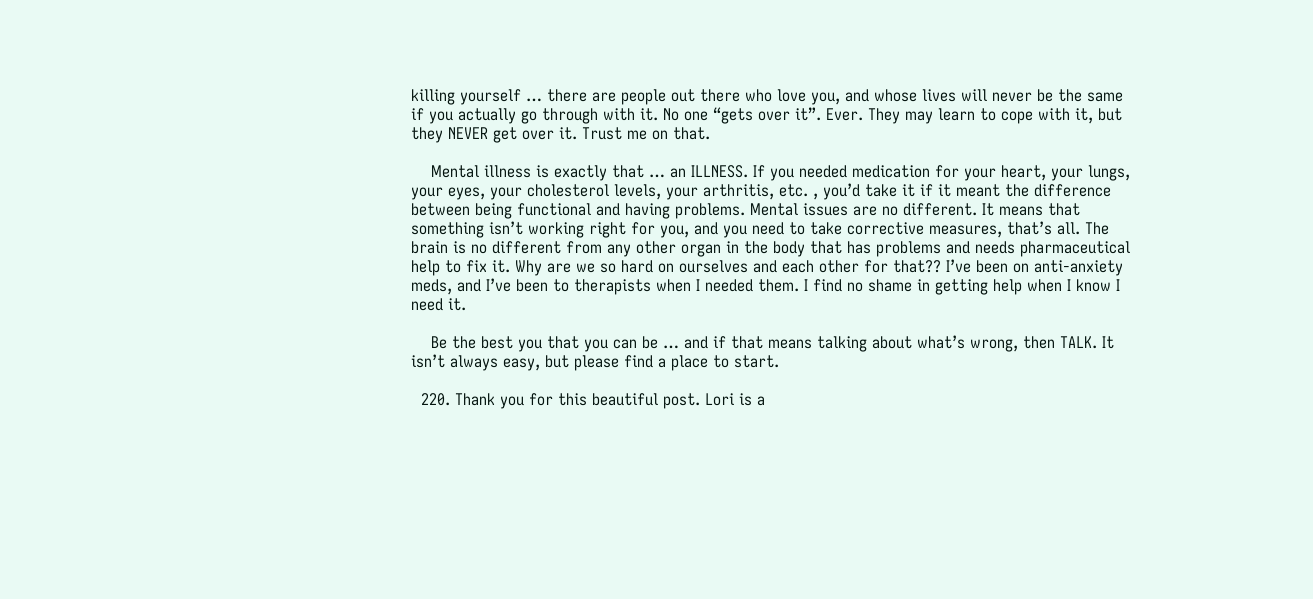killing yourself … there are people out there who love you, and whose lives will never be the same if you actually go through with it. No one “gets over it”. Ever. They may learn to cope with it, but they NEVER get over it. Trust me on that.

    Mental illness is exactly that … an ILLNESS. If you needed medication for your heart, your lungs, your eyes, your cholesterol levels, your arthritis, etc. , you’d take it if it meant the difference between being functional and having problems. Mental issues are no different. It means that something isn’t working right for you, and you need to take corrective measures, that’s all. The brain is no different from any other organ in the body that has problems and needs pharmaceutical help to fix it. Why are we so hard on ourselves and each other for that?? I’ve been on anti-anxiety meds, and I’ve been to therapists when I needed them. I find no shame in getting help when I know I need it.

    Be the best you that you can be … and if that means talking about what’s wrong, then TALK. It isn’t always easy, but please find a place to start.

  220. Thank you for this beautiful post. Lori is a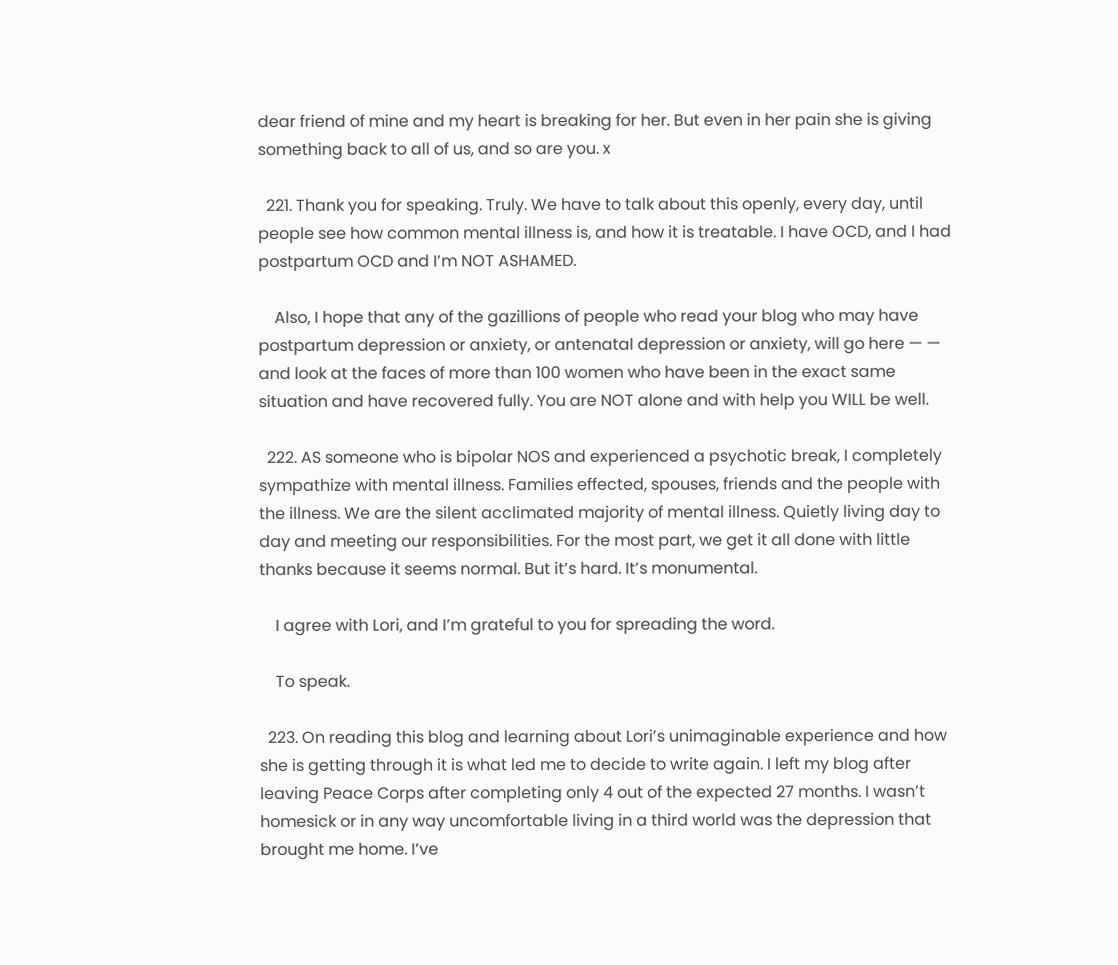dear friend of mine and my heart is breaking for her. But even in her pain she is giving something back to all of us, and so are you. x

  221. Thank you for speaking. Truly. We have to talk about this openly, every day, until people see how common mental illness is, and how it is treatable. I have OCD, and I had postpartum OCD and I’m NOT ASHAMED.

    Also, I hope that any of the gazillions of people who read your blog who may have postpartum depression or anxiety, or antenatal depression or anxiety, will go here — — and look at the faces of more than 100 women who have been in the exact same situation and have recovered fully. You are NOT alone and with help you WILL be well.

  222. AS someone who is bipolar NOS and experienced a psychotic break, I completely sympathize with mental illness. Families effected, spouses, friends and the people with the illness. We are the silent acclimated majority of mental illness. Quietly living day to day and meeting our responsibilities. For the most part, we get it all done with little thanks because it seems normal. But it’s hard. It’s monumental.

    I agree with Lori, and I’m grateful to you for spreading the word.

    To speak.

  223. On reading this blog and learning about Lori’s unimaginable experience and how she is getting through it is what led me to decide to write again. I left my blog after leaving Peace Corps after completing only 4 out of the expected 27 months. I wasn’t homesick or in any way uncomfortable living in a third world was the depression that brought me home. I’ve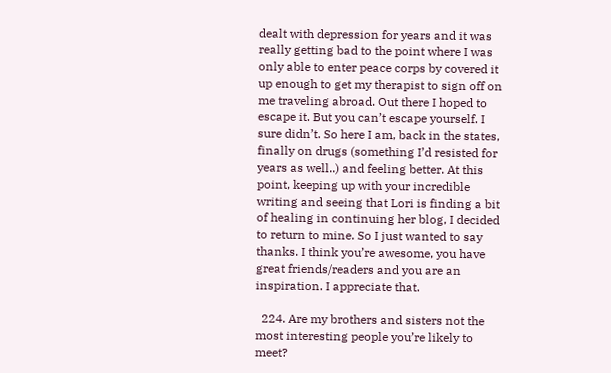dealt with depression for years and it was really getting bad to the point where I was only able to enter peace corps by covered it up enough to get my therapist to sign off on me traveling abroad. Out there I hoped to escape it. But you can’t escape yourself. I sure didn’t. So here I am, back in the states, finally on drugs (something I’d resisted for years as well..) and feeling better. At this point, keeping up with your incredible writing and seeing that Lori is finding a bit of healing in continuing her blog, I decided to return to mine. So I just wanted to say thanks. I think you’re awesome, you have great friends/readers and you are an inspiration. I appreciate that.

  224. Are my brothers and sisters not the most interesting people you’re likely to meet?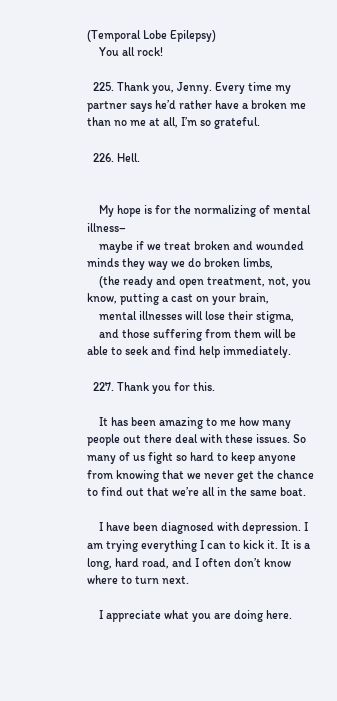(Temporal Lobe Epilepsy)
    You all rock!

  225. Thank you, Jenny. Every time my partner says he’d rather have a broken me than no me at all, I’m so grateful.

  226. Hell.


    My hope is for the normalizing of mental illness–
    maybe if we treat broken and wounded minds they way we do broken limbs,
    (the ready and open treatment, not, you know, putting a cast on your brain,
    mental illnesses will lose their stigma,
    and those suffering from them will be able to seek and find help immediately.

  227. Thank you for this.

    It has been amazing to me how many people out there deal with these issues. So many of us fight so hard to keep anyone from knowing that we never get the chance to find out that we’re all in the same boat.

    I have been diagnosed with depression. I am trying everything I can to kick it. It is a long, hard road, and I often don’t know where to turn next.

    I appreciate what you are doing here.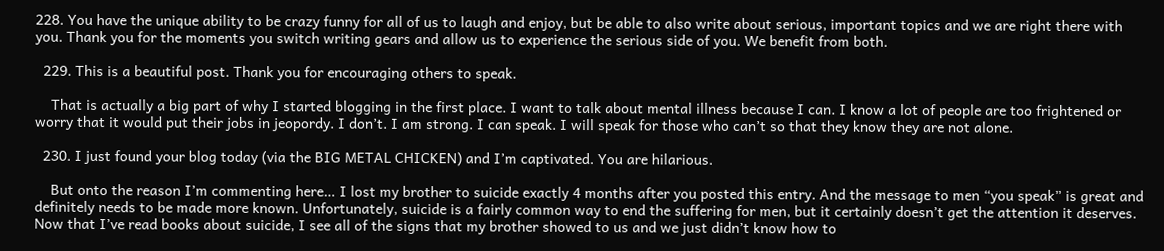228. You have the unique ability to be crazy funny for all of us to laugh and enjoy, but be able to also write about serious, important topics and we are right there with you. Thank you for the moments you switch writing gears and allow us to experience the serious side of you. We benefit from both.

  229. This is a beautiful post. Thank you for encouraging others to speak.

    That is actually a big part of why I started blogging in the first place. I want to talk about mental illness because I can. I know a lot of people are too frightened or worry that it would put their jobs in jeopordy. I don’t. I am strong. I can speak. I will speak for those who can’t so that they know they are not alone.

  230. I just found your blog today (via the BIG METAL CHICKEN) and I’m captivated. You are hilarious.

    But onto the reason I’m commenting here… I lost my brother to suicide exactly 4 months after you posted this entry. And the message to men “you speak” is great and definitely needs to be made more known. Unfortunately, suicide is a fairly common way to end the suffering for men, but it certainly doesn’t get the attention it deserves. Now that I’ve read books about suicide, I see all of the signs that my brother showed to us and we just didn’t know how to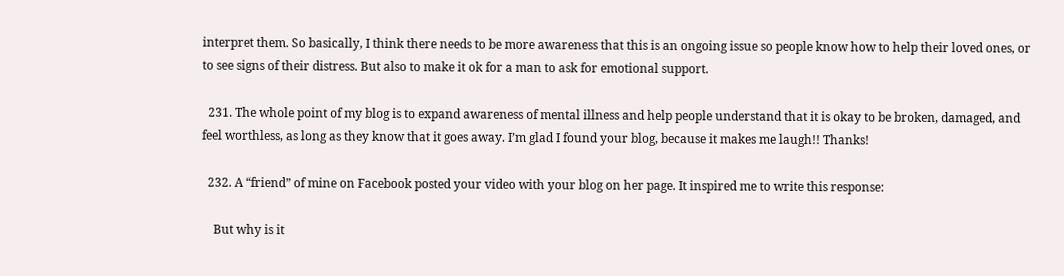interpret them. So basically, I think there needs to be more awareness that this is an ongoing issue so people know how to help their loved ones, or to see signs of their distress. But also to make it ok for a man to ask for emotional support.

  231. The whole point of my blog is to expand awareness of mental illness and help people understand that it is okay to be broken, damaged, and feel worthless, as long as they know that it goes away. I’m glad I found your blog, because it makes me laugh!! Thanks!

  232. A “friend” of mine on Facebook posted your video with your blog on her page. It inspired me to write this response:

    But why is it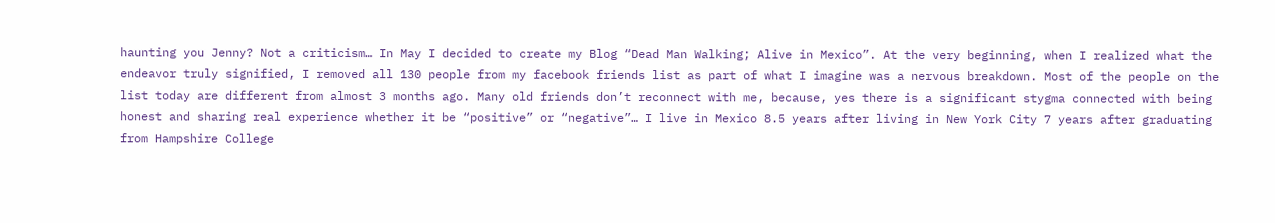haunting you Jenny? Not a criticism… In May I decided to create my Blog “Dead Man Walking; Alive in Mexico”. At the very beginning, when I realized what the endeavor truly signified, I removed all 130 people from my facebook friends list as part of what I imagine was a nervous breakdown. Most of the people on the list today are different from almost 3 months ago. Many old friends don’t reconnect with me, because, yes there is a significant stygma connected with being honest and sharing real experience whether it be “positive” or “negative”… I live in Mexico 8.5 years after living in New York City 7 years after graduating from Hampshire College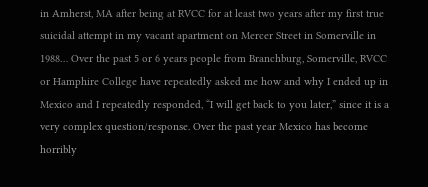in Amherst, MA after being at RVCC for at least two years after my first true suicidal attempt in my vacant apartment on Mercer Street in Somerville in 1988… Over the past 5 or 6 years people from Branchburg, Somerville, RVCC or Hamphire College have repeatedly asked me how and why I ended up in Mexico and I repeatedly responded, “I will get back to you later,” since it is a very complex question/response. Over the past year Mexico has become horribly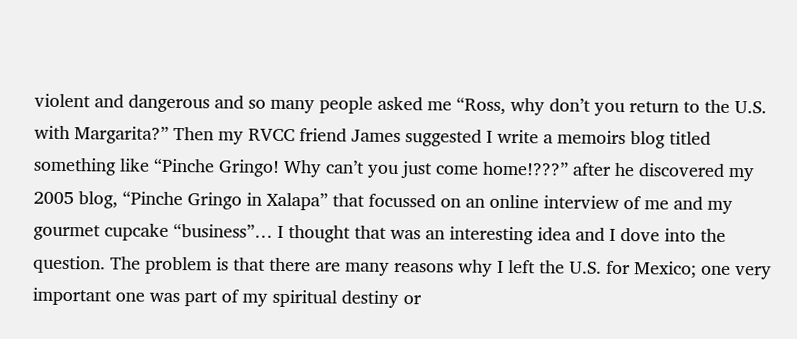violent and dangerous and so many people asked me “Ross, why don’t you return to the U.S. with Margarita?” Then my RVCC friend James suggested I write a memoirs blog titled something like “Pinche Gringo! Why can’t you just come home!???” after he discovered my 2005 blog, “Pinche Gringo in Xalapa” that focussed on an online interview of me and my gourmet cupcake “business”… I thought that was an interesting idea and I dove into the question. The problem is that there are many reasons why I left the U.S. for Mexico; one very important one was part of my spiritual destiny or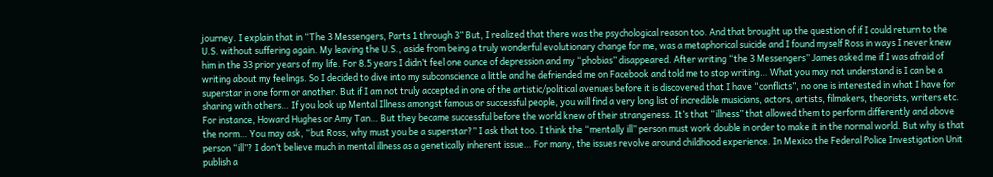journey. I explain that in “The 3 Messengers, Parts 1 through 3” But, I realized that there was the psychological reason too. And that brought up the question of if I could return to the U.S. without suffering again. My leaving the U.S., aside from being a truly wonderful evolutionary change for me, was a metaphorical suicide and I found myself Ross in ways I never knew him in the 33 prior years of my life. For 8.5 years I didn’t feel one ounce of depression and my “phobias” disappeared. After writing “the 3 Messengers” James asked me if I was afraid of writing about my feelings. So I decided to dive into my subconscience a little and he defriended me on Facebook and told me to stop writing… What you may not understand is I can be a superstar in one form or another. But if I am not truly accepted in one of the artistic/political avenues before it is discovered that I have “conflicts”, no one is interested in what I have for sharing with others… If you look up Mental Illness amongst famous or successful people, you will find a very long list of incredible musicians, actors, artists, filmakers, theorists, writers etc. For instance, Howard Hughes or Amy Tan… But they became successful before the world knew of their strangeness. It’s that “illness” that allowed them to perform differently and above the norm… You may ask, “but Ross, why must you be a superstar?” I ask that too. I think the “mentally ill” person must work double in order to make it in the normal world. But why is that person “ill”? I don’t believe much in mental illness as a genetically inherent issue… For many, the issues revolve around childhood experience. In Mexico the Federal Police Investigation Unit publish a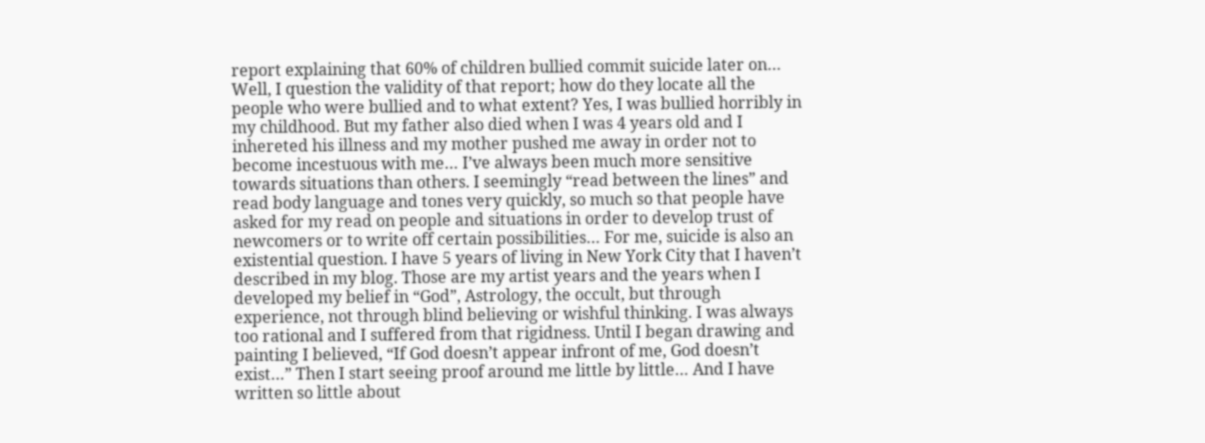report explaining that 60% of children bullied commit suicide later on… Well, I question the validity of that report; how do they locate all the people who were bullied and to what extent? Yes, I was bullied horribly in my childhood. But my father also died when I was 4 years old and I inhereted his illness and my mother pushed me away in order not to become incestuous with me… I’ve always been much more sensitive towards situations than others. I seemingly “read between the lines” and read body language and tones very quickly, so much so that people have asked for my read on people and situations in order to develop trust of newcomers or to write off certain possibilities… For me, suicide is also an existential question. I have 5 years of living in New York City that I haven’t described in my blog. Those are my artist years and the years when I developed my belief in “God”, Astrology, the occult, but through experience, not through blind believing or wishful thinking. I was always too rational and I suffered from that rigidness. Until I began drawing and painting I believed, “If God doesn’t appear infront of me, God doesn’t exist…” Then I start seeing proof around me little by little… And I have written so little about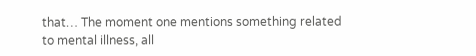that… The moment one mentions something related to mental illness, all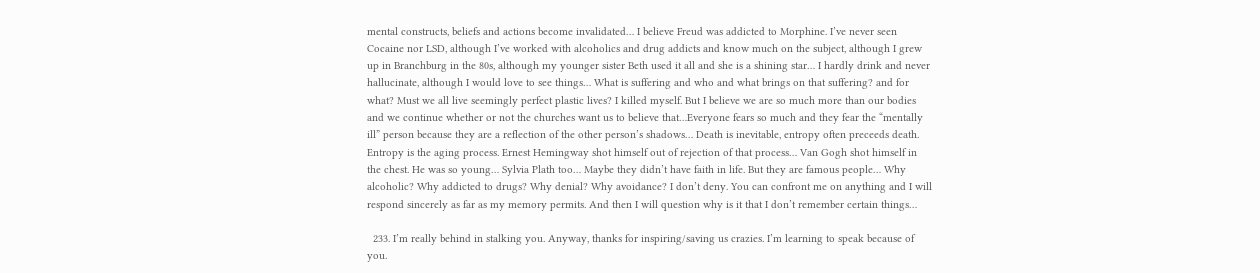mental constructs, beliefs and actions become invalidated… I believe Freud was addicted to Morphine. I’ve never seen Cocaine nor LSD, although I’ve worked with alcoholics and drug addicts and know much on the subject, although I grew up in Branchburg in the 80s, although my younger sister Beth used it all and she is a shining star… I hardly drink and never hallucinate, although I would love to see things… What is suffering and who and what brings on that suffering? and for what? Must we all live seemingly perfect plastic lives? I killed myself. But I believe we are so much more than our bodies and we continue whether or not the churches want us to believe that…Everyone fears so much and they fear the “mentally ill” person because they are a reflection of the other person’s shadows… Death is inevitable, entropy often preceeds death. Entropy is the aging process. Ernest Hemingway shot himself out of rejection of that process… Van Gogh shot himself in the chest. He was so young… Sylvia Plath too… Maybe they didn’t have faith in life. But they are famous people… Why alcoholic? Why addicted to drugs? Why denial? Why avoidance? I don’t deny. You can confront me on anything and I will respond sincerely as far as my memory permits. And then I will question why is it that I don’t remember certain things…

  233. I’m really behind in stalking you. Anyway, thanks for inspiring/saving us crazies. I’m learning to speak because of you.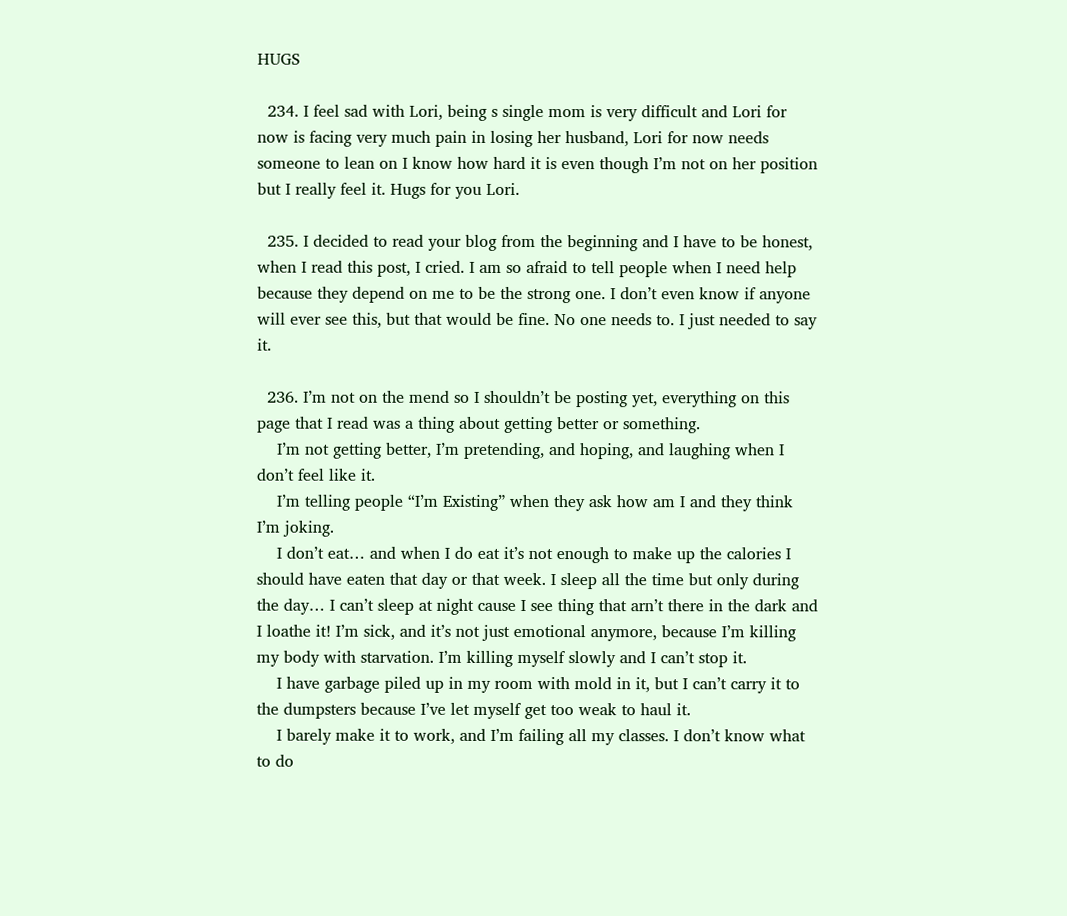HUGS

  234. I feel sad with Lori, being s single mom is very difficult and Lori for now is facing very much pain in losing her husband, Lori for now needs someone to lean on I know how hard it is even though I’m not on her position but I really feel it. Hugs for you Lori.

  235. I decided to read your blog from the beginning and I have to be honest, when I read this post, I cried. I am so afraid to tell people when I need help because they depend on me to be the strong one. I don’t even know if anyone will ever see this, but that would be fine. No one needs to. I just needed to say it.

  236. I’m not on the mend so I shouldn’t be posting yet, everything on this page that I read was a thing about getting better or something.
    I’m not getting better, I’m pretending, and hoping, and laughing when I don’t feel like it.
    I’m telling people “I’m Existing” when they ask how am I and they think I’m joking.
    I don’t eat… and when I do eat it’s not enough to make up the calories I should have eaten that day or that week. I sleep all the time but only during the day… I can’t sleep at night cause I see thing that arn’t there in the dark and I loathe it! I’m sick, and it’s not just emotional anymore, because I’m killing my body with starvation. I’m killing myself slowly and I can’t stop it.
    I have garbage piled up in my room with mold in it, but I can’t carry it to the dumpsters because I’ve let myself get too weak to haul it.
    I barely make it to work, and I’m failing all my classes. I don’t know what to do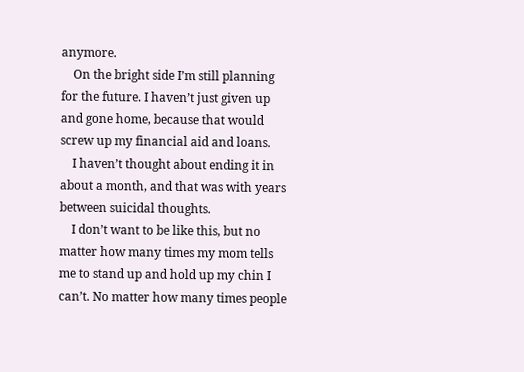anymore.
    On the bright side I’m still planning for the future. I haven’t just given up and gone home, because that would screw up my financial aid and loans.
    I haven’t thought about ending it in about a month, and that was with years between suicidal thoughts.
    I don’t want to be like this, but no matter how many times my mom tells me to stand up and hold up my chin I can’t. No matter how many times people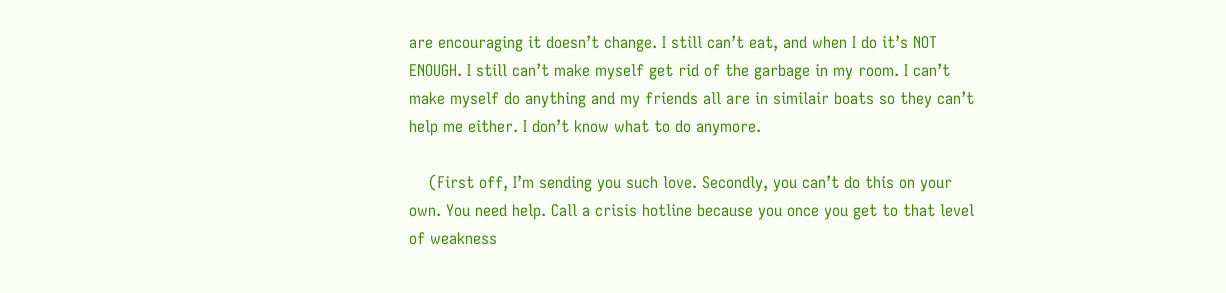are encouraging it doesn’t change. I still can’t eat, and when I do it’s NOT ENOUGH. I still can’t make myself get rid of the garbage in my room. I can’t make myself do anything and my friends all are in similair boats so they can’t help me either. I don’t know what to do anymore.

    (First off, I’m sending you such love. Secondly, you can’t do this on your own. You need help. Call a crisis hotline because you once you get to that level of weakness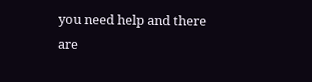you need help and there are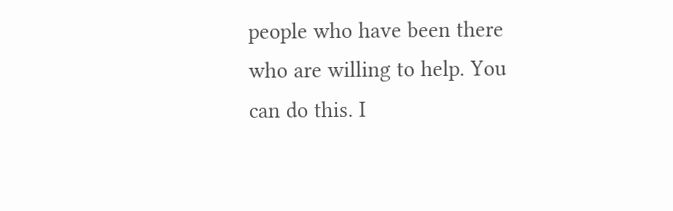people who have been there who are willing to help. You can do this. I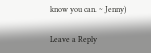know you can. ~ Jenny)

Leave a Reply